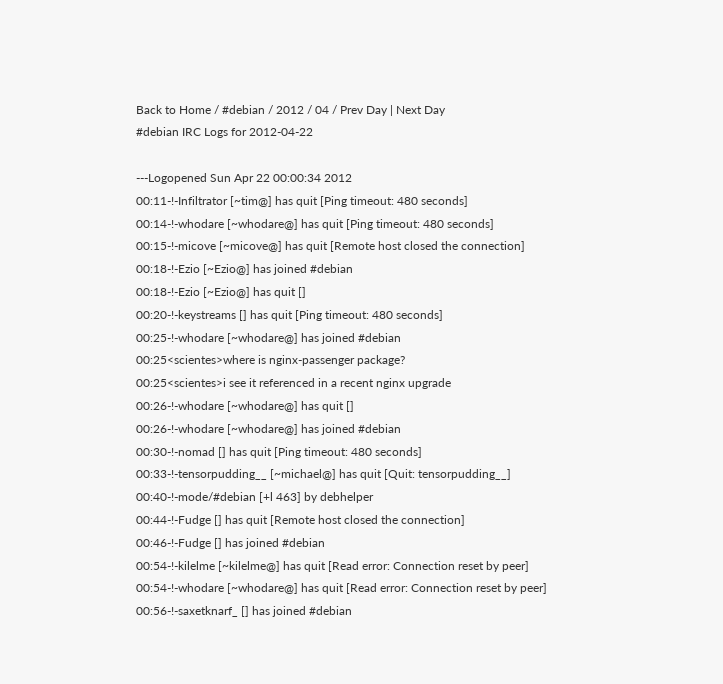Back to Home / #debian / 2012 / 04 / Prev Day | Next Day
#debian IRC Logs for 2012-04-22

---Logopened Sun Apr 22 00:00:34 2012
00:11-!-Infiltrator [~tim@] has quit [Ping timeout: 480 seconds]
00:14-!-whodare [~whodare@] has quit [Ping timeout: 480 seconds]
00:15-!-micove [~micove@] has quit [Remote host closed the connection]
00:18-!-Ezio [~Ezio@] has joined #debian
00:18-!-Ezio [~Ezio@] has quit []
00:20-!-keystreams [] has quit [Ping timeout: 480 seconds]
00:25-!-whodare [~whodare@] has joined #debian
00:25<scientes>where is nginx-passenger package?
00:25<scientes>i see it referenced in a recent nginx upgrade
00:26-!-whodare [~whodare@] has quit []
00:26-!-whodare [~whodare@] has joined #debian
00:30-!-nomad [] has quit [Ping timeout: 480 seconds]
00:33-!-tensorpudding__ [~michael@] has quit [Quit: tensorpudding__]
00:40-!-mode/#debian [+l 463] by debhelper
00:44-!-Fudge [] has quit [Remote host closed the connection]
00:46-!-Fudge [] has joined #debian
00:54-!-kilelme [~kilelme@] has quit [Read error: Connection reset by peer]
00:54-!-whodare [~whodare@] has quit [Read error: Connection reset by peer]
00:56-!-saxetknarf_ [] has joined #debian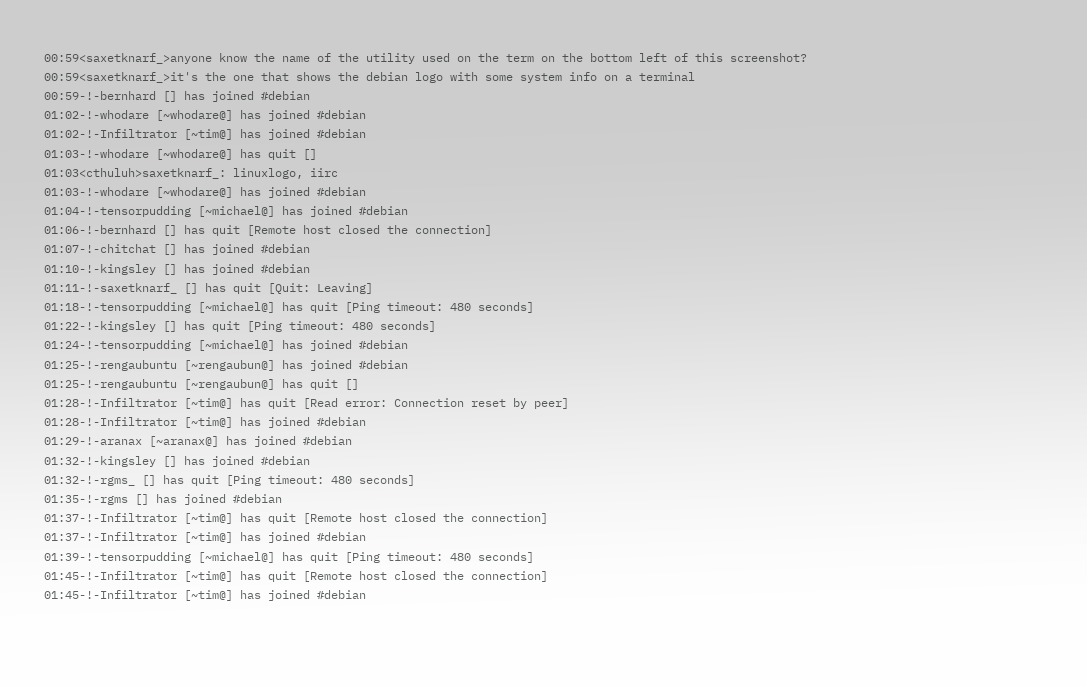00:59<saxetknarf_>anyone know the name of the utility used on the term on the bottom left of this screenshot?
00:59<saxetknarf_>it's the one that shows the debian logo with some system info on a terminal
00:59-!-bernhard [] has joined #debian
01:02-!-whodare [~whodare@] has joined #debian
01:02-!-Infiltrator [~tim@] has joined #debian
01:03-!-whodare [~whodare@] has quit []
01:03<cthuluh>saxetknarf_: linuxlogo, iirc
01:03-!-whodare [~whodare@] has joined #debian
01:04-!-tensorpudding [~michael@] has joined #debian
01:06-!-bernhard [] has quit [Remote host closed the connection]
01:07-!-chitchat [] has joined #debian
01:10-!-kingsley [] has joined #debian
01:11-!-saxetknarf_ [] has quit [Quit: Leaving]
01:18-!-tensorpudding [~michael@] has quit [Ping timeout: 480 seconds]
01:22-!-kingsley [] has quit [Ping timeout: 480 seconds]
01:24-!-tensorpudding [~michael@] has joined #debian
01:25-!-rengaubuntu [~rengaubun@] has joined #debian
01:25-!-rengaubuntu [~rengaubun@] has quit []
01:28-!-Infiltrator [~tim@] has quit [Read error: Connection reset by peer]
01:28-!-Infiltrator [~tim@] has joined #debian
01:29-!-aranax [~aranax@] has joined #debian
01:32-!-kingsley [] has joined #debian
01:32-!-rgms_ [] has quit [Ping timeout: 480 seconds]
01:35-!-rgms [] has joined #debian
01:37-!-Infiltrator [~tim@] has quit [Remote host closed the connection]
01:37-!-Infiltrator [~tim@] has joined #debian
01:39-!-tensorpudding [~michael@] has quit [Ping timeout: 480 seconds]
01:45-!-Infiltrator [~tim@] has quit [Remote host closed the connection]
01:45-!-Infiltrator [~tim@] has joined #debian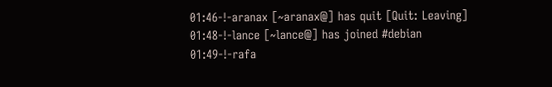01:46-!-aranax [~aranax@] has quit [Quit: Leaving]
01:48-!-lance [~lance@] has joined #debian
01:49-!-rafa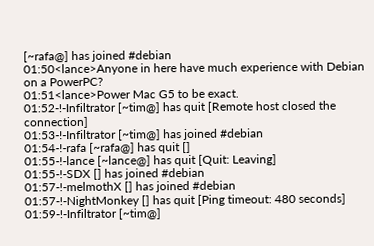[~rafa@] has joined #debian
01:50<lance>Anyone in here have much experience with Debian on a PowerPC?
01:51<lance>Power Mac G5 to be exact.
01:52-!-Infiltrator [~tim@] has quit [Remote host closed the connection]
01:53-!-Infiltrator [~tim@] has joined #debian
01:54-!-rafa [~rafa@] has quit []
01:55-!-lance [~lance@] has quit [Quit: Leaving]
01:55-!-SDX [] has joined #debian
01:57-!-melmothX [] has joined #debian
01:57-!-NightMonkey [] has quit [Ping timeout: 480 seconds]
01:59-!-Infiltrator [~tim@]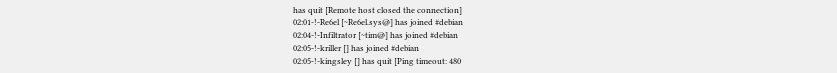has quit [Remote host closed the connection]
02:01-!-Re6el [~Re6el.sys@] has joined #debian
02:04-!-Infiltrator [~tim@] has joined #debian
02:05-!-kriller [] has joined #debian
02:05-!-kingsley [] has quit [Ping timeout: 480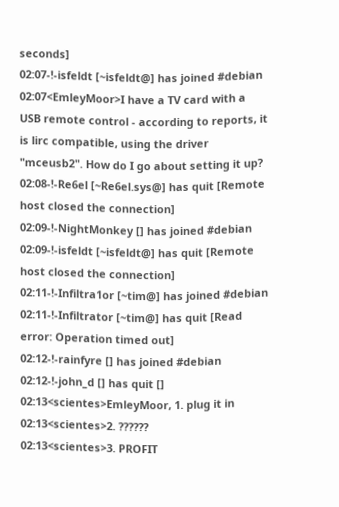seconds]
02:07-!-isfeldt [~isfeldt@] has joined #debian
02:07<EmleyMoor>I have a TV card with a USB remote control - according to reports, it is lirc compatible, using the driver "mceusb2". How do I go about setting it up?
02:08-!-Re6el [~Re6el.sys@] has quit [Remote host closed the connection]
02:09-!-NightMonkey [] has joined #debian
02:09-!-isfeldt [~isfeldt@] has quit [Remote host closed the connection]
02:11-!-Infiltra1or [~tim@] has joined #debian
02:11-!-Infiltrator [~tim@] has quit [Read error: Operation timed out]
02:12-!-rainfyre [] has joined #debian
02:12-!-john_d [] has quit []
02:13<scientes>EmleyMoor, 1. plug it in
02:13<scientes>2. ??????
02:13<scientes>3. PROFIT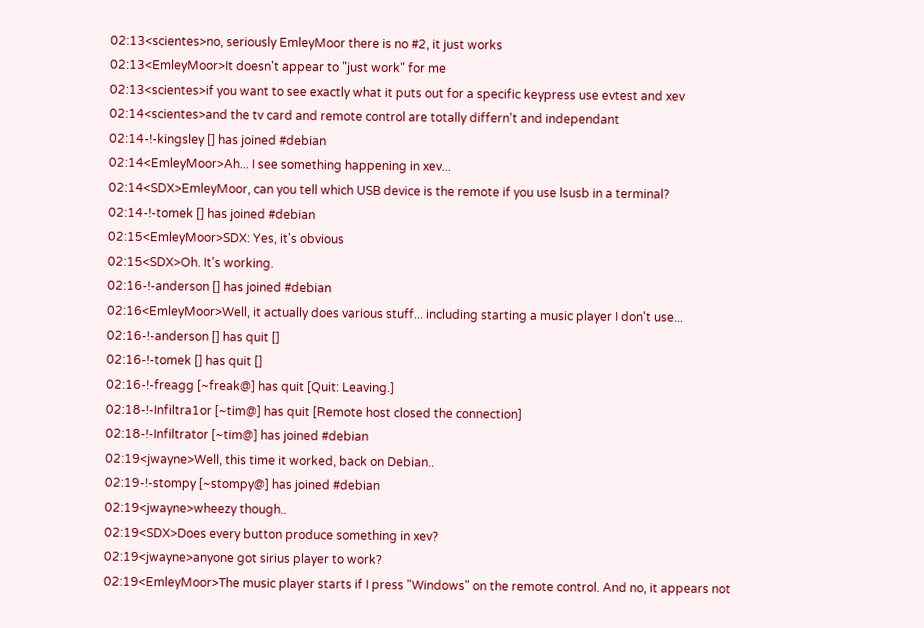02:13<scientes>no, seriously EmleyMoor there is no #2, it just works
02:13<EmleyMoor>It doesn't appear to "just work" for me
02:13<scientes>if you want to see exactly what it puts out for a specific keypress use evtest and xev
02:14<scientes>and the tv card and remote control are totally differn't and independant
02:14-!-kingsley [] has joined #debian
02:14<EmleyMoor>Ah... I see something happening in xev...
02:14<SDX>EmleyMoor, can you tell which USB device is the remote if you use lsusb in a terminal?
02:14-!-tomek [] has joined #debian
02:15<EmleyMoor>SDX: Yes, it's obvious
02:15<SDX>Oh. It's working.
02:16-!-anderson [] has joined #debian
02:16<EmleyMoor>Well, it actually does various stuff... including starting a music player I don't use...
02:16-!-anderson [] has quit []
02:16-!-tomek [] has quit []
02:16-!-freagg [~freak@] has quit [Quit: Leaving.]
02:18-!-Infiltra1or [~tim@] has quit [Remote host closed the connection]
02:18-!-Infiltrator [~tim@] has joined #debian
02:19<jwayne>Well, this time it worked, back on Debian..
02:19-!-stompy [~stompy@] has joined #debian
02:19<jwayne>wheezy though..
02:19<SDX>Does every button produce something in xev?
02:19<jwayne>anyone got sirius player to work?
02:19<EmleyMoor>The music player starts if I press "Windows" on the remote control. And no, it appears not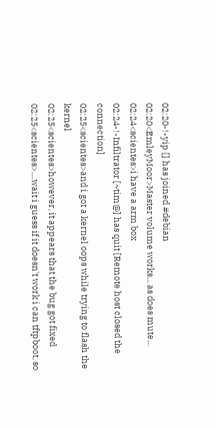02:20-!-yip [] has joined #debian
02:20<EmleyMoor>Master volume works... as does mute...
02:24<scientes>i have a arm box
02:24-!-Infiltrator [~tim@] has quit [Remote host closed the connection]
02:25<scientes>and i got a kernel oops while trying to flash the kernel
02:25<scientes>however, it appears that the bug got fixed
02:25<scientes>....wait i guess if it doesn't work i can tftpboot, so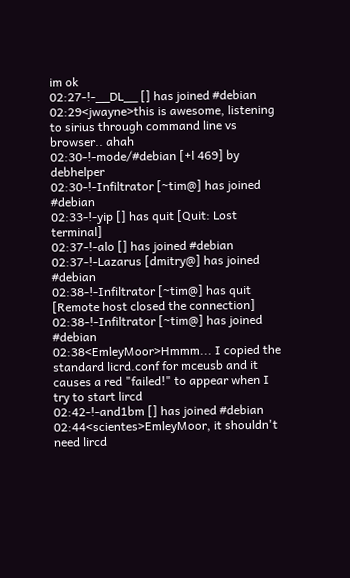im ok
02:27-!-__DL__ [] has joined #debian
02:29<jwayne>this is awesome, listening to sirius through command line vs browser.. ahah
02:30-!-mode/#debian [+l 469] by debhelper
02:30-!-Infiltrator [~tim@] has joined #debian
02:33-!-yip [] has quit [Quit: Lost terminal]
02:37-!-alo [] has joined #debian
02:37-!-Lazarus [dmitry@] has joined #debian
02:38-!-Infiltrator [~tim@] has quit [Remote host closed the connection]
02:38-!-Infiltrator [~tim@] has joined #debian
02:38<EmleyMoor>Hmmm... I copied the standard licrd.conf for mceusb and it causes a red "failed!" to appear when I try to start lircd
02:42-!-and1bm [] has joined #debian
02:44<scientes>EmleyMoor, it shouldn't need lircd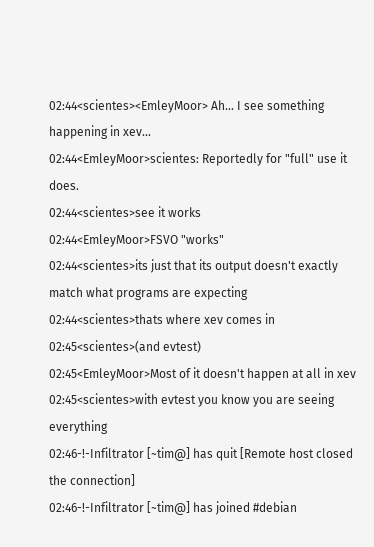02:44<scientes><EmleyMoor> Ah... I see something happening in xev...
02:44<EmleyMoor>scientes: Reportedly for "full" use it does.
02:44<scientes>see it works
02:44<EmleyMoor>FSVO "works"
02:44<scientes>its just that its output doesn't exactly match what programs are expecting
02:44<scientes>thats where xev comes in
02:45<scientes>(and evtest)
02:45<EmleyMoor>Most of it doesn't happen at all in xev
02:45<scientes>with evtest you know you are seeing everything
02:46-!-Infiltrator [~tim@] has quit [Remote host closed the connection]
02:46-!-Infiltrator [~tim@] has joined #debian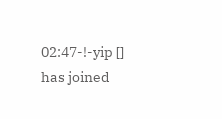02:47-!-yip [] has joined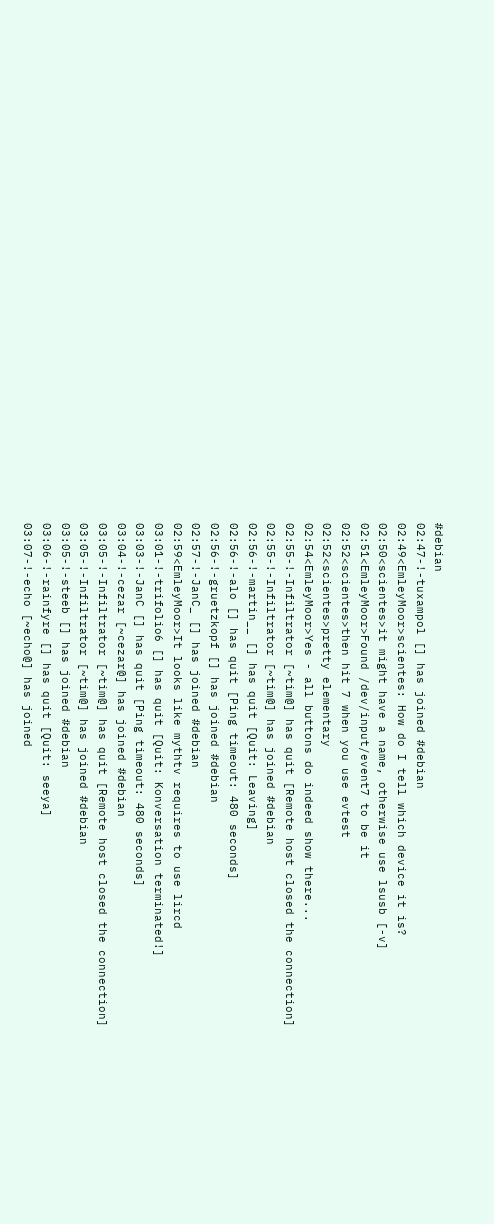#debian
02:47-!-tuxampol [] has joined #debian
02:49<EmleyMoor>scientes: How do I tell which device it is?
02:50<scientes>it might have a name, otherwise use lsusb [-v]
02:51<EmleyMoor>Found /dev/input/event7 to be it
02:52<scientes>then hit 7 when you use evtest
02:52<scientes>pretty elementary
02:54<EmleyMoor>Yes - all buttons do indeed show there...
02:55-!-Infiltrator [~tim@] has quit [Remote host closed the connection]
02:55-!-Infiltrator [~tim@] has joined #debian
02:56-!-martin__ [] has quit [Quit: Leaving]
02:56-!-alo [] has quit [Ping timeout: 480 seconds]
02:56-!-gruetzkopf [] has joined #debian
02:57-!-JanC_ [] has joined #debian
02:59<EmleyMoor>It looks like mythtv requires to use lircd
03:01-!-trifolio6 [] has quit [Quit: Konversation terminated!]
03:03-!-JanC [] has quit [Ping timeout: 480 seconds]
03:04-!-cezar [~cezar@] has joined #debian
03:05-!-Infiltrator [~tim@] has quit [Remote host closed the connection]
03:05-!-Infiltrator [~tim@] has joined #debian
03:05-!-steeb [] has joined #debian
03:06-!-rainfyre [] has quit [Quit: seeya]
03:07-!-echo [~echo@] has joined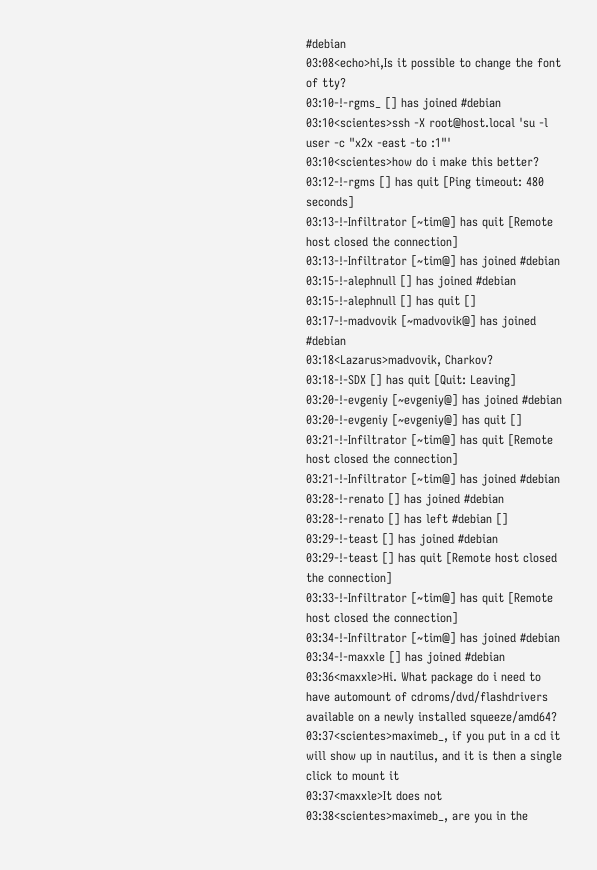#debian
03:08<echo>hi,Is it possible to change the font of tty?
03:10-!-rgms_ [] has joined #debian
03:10<scientes>ssh -X root@host.local 'su -l user -c "x2x -east -to :1"'
03:10<scientes>how do i make this better?
03:12-!-rgms [] has quit [Ping timeout: 480 seconds]
03:13-!-Infiltrator [~tim@] has quit [Remote host closed the connection]
03:13-!-Infiltrator [~tim@] has joined #debian
03:15-!-alephnull [] has joined #debian
03:15-!-alephnull [] has quit []
03:17-!-madvovik [~madvovik@] has joined #debian
03:18<Lazarus>madvovik, Charkov?
03:18-!-SDX [] has quit [Quit: Leaving]
03:20-!-evgeniy [~evgeniy@] has joined #debian
03:20-!-evgeniy [~evgeniy@] has quit []
03:21-!-Infiltrator [~tim@] has quit [Remote host closed the connection]
03:21-!-Infiltrator [~tim@] has joined #debian
03:28-!-renato [] has joined #debian
03:28-!-renato [] has left #debian []
03:29-!-teast [] has joined #debian
03:29-!-teast [] has quit [Remote host closed the connection]
03:33-!-Infiltrator [~tim@] has quit [Remote host closed the connection]
03:34-!-Infiltrator [~tim@] has joined #debian
03:34-!-maxxle [] has joined #debian
03:36<maxxle>Hi. What package do i need to have automount of cdroms/dvd/flashdrivers available on a newly installed squeeze/amd64?
03:37<scientes>maximeb_, if you put in a cd it will show up in nautilus, and it is then a single click to mount it
03:37<maxxle>It does not
03:38<scientes>maximeb_, are you in the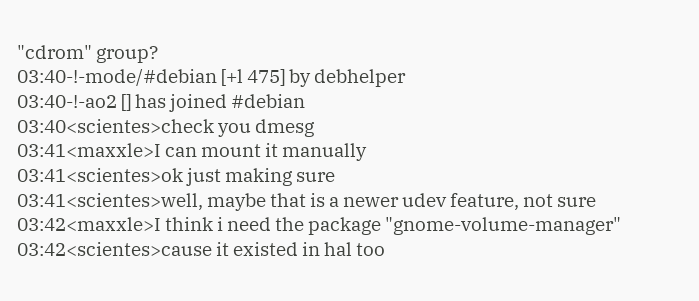"cdrom" group?
03:40-!-mode/#debian [+l 475] by debhelper
03:40-!-ao2 [] has joined #debian
03:40<scientes>check you dmesg
03:41<maxxle>I can mount it manually
03:41<scientes>ok just making sure
03:41<scientes>well, maybe that is a newer udev feature, not sure
03:42<maxxle>I think i need the package "gnome-volume-manager"
03:42<scientes>cause it existed in hal too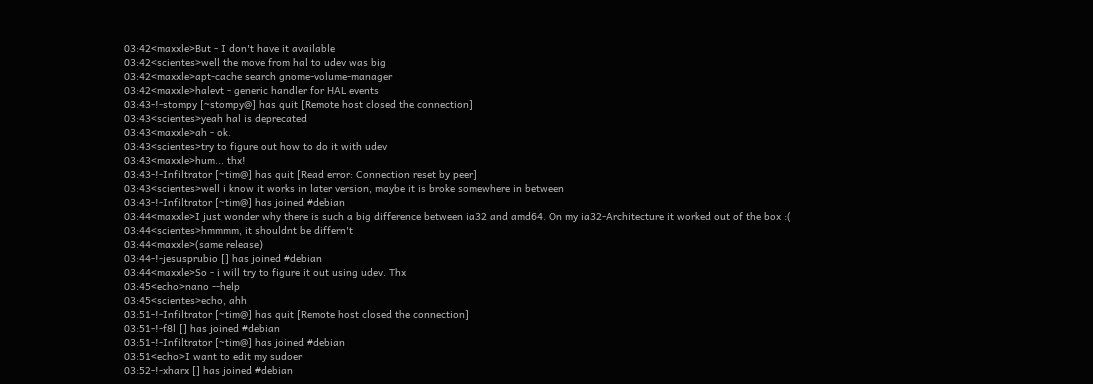03:42<maxxle>But - I don't have it available
03:42<scientes>well the move from hal to udev was big
03:42<maxxle>apt-cache search gnome-volume-manager
03:42<maxxle>halevt - generic handler for HAL events
03:43-!-stompy [~stompy@] has quit [Remote host closed the connection]
03:43<scientes>yeah hal is deprecated
03:43<maxxle>ah - ok.
03:43<scientes>try to figure out how to do it with udev
03:43<maxxle>hum... thx!
03:43-!-Infiltrator [~tim@] has quit [Read error: Connection reset by peer]
03:43<scientes>well i know it works in later version, maybe it is broke somewhere in between
03:43-!-Infiltrator [~tim@] has joined #debian
03:44<maxxle>I just wonder why there is such a big difference between ia32 and amd64. On my ia32-Architecture it worked out of the box :(
03:44<scientes>hmmmm, it shouldnt be differn't
03:44<maxxle>(same release)
03:44-!-jesusprubio [] has joined #debian
03:44<maxxle>So - i will try to figure it out using udev. Thx
03:45<echo>nano --help
03:45<scientes>echo, ahh
03:51-!-Infiltrator [~tim@] has quit [Remote host closed the connection]
03:51-!-f8l [] has joined #debian
03:51-!-Infiltrator [~tim@] has joined #debian
03:51<echo>I want to edit my sudoer
03:52-!-xharx [] has joined #debian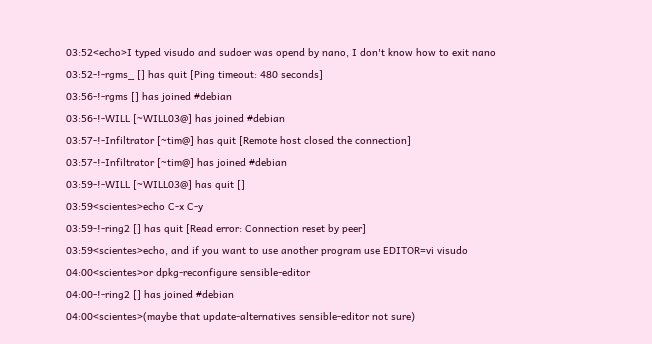03:52<echo>I typed visudo and sudoer was opend by nano, I don't know how to exit nano
03:52-!-rgms_ [] has quit [Ping timeout: 480 seconds]
03:56-!-rgms [] has joined #debian
03:56-!-WILL [~WILL03@] has joined #debian
03:57-!-Infiltrator [~tim@] has quit [Remote host closed the connection]
03:57-!-Infiltrator [~tim@] has joined #debian
03:59-!-WILL [~WILL03@] has quit []
03:59<scientes>echo C-x C-y
03:59-!-ring2 [] has quit [Read error: Connection reset by peer]
03:59<scientes>echo, and if you want to use another program use EDITOR=vi visudo
04:00<scientes>or dpkg-reconfigure sensible-editor
04:00-!-ring2 [] has joined #debian
04:00<scientes>(maybe that update-alternatives sensible-editor not sure)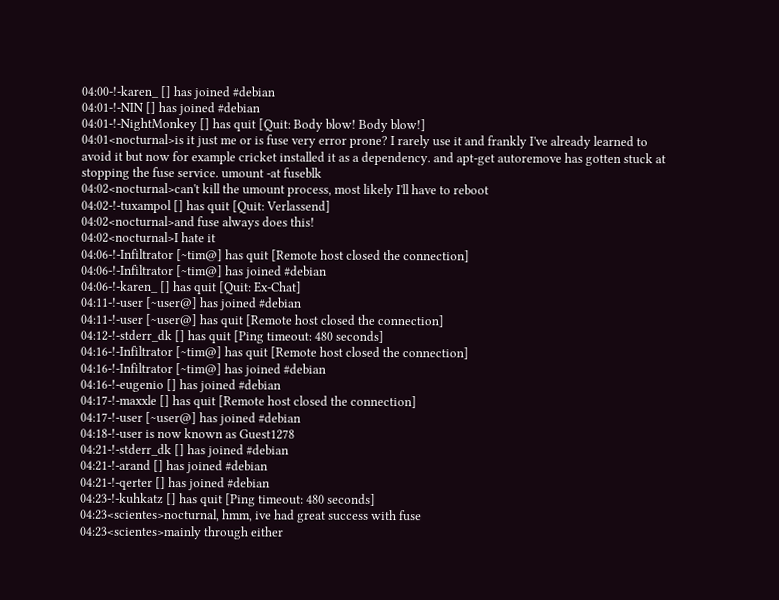04:00-!-karen_ [] has joined #debian
04:01-!-NIN [] has joined #debian
04:01-!-NightMonkey [] has quit [Quit: Body blow! Body blow!]
04:01<nocturnal>is it just me or is fuse very error prone? I rarely use it and frankly I've already learned to avoid it but now for example cricket installed it as a dependency. and apt-get autoremove has gotten stuck at stopping the fuse service. umount -at fuseblk
04:02<nocturnal>can't kill the umount process, most likely I'll have to reboot
04:02-!-tuxampol [] has quit [Quit: Verlassend]
04:02<nocturnal>and fuse always does this!
04:02<nocturnal>I hate it
04:06-!-Infiltrator [~tim@] has quit [Remote host closed the connection]
04:06-!-Infiltrator [~tim@] has joined #debian
04:06-!-karen_ [] has quit [Quit: Ex-Chat]
04:11-!-user [~user@] has joined #debian
04:11-!-user [~user@] has quit [Remote host closed the connection]
04:12-!-stderr_dk [] has quit [Ping timeout: 480 seconds]
04:16-!-Infiltrator [~tim@] has quit [Remote host closed the connection]
04:16-!-Infiltrator [~tim@] has joined #debian
04:16-!-eugenio [] has joined #debian
04:17-!-maxxle [] has quit [Remote host closed the connection]
04:17-!-user [~user@] has joined #debian
04:18-!-user is now known as Guest1278
04:21-!-stderr_dk [] has joined #debian
04:21-!-arand [] has joined #debian
04:21-!-qerter [] has joined #debian
04:23-!-kuhkatz [] has quit [Ping timeout: 480 seconds]
04:23<scientes>nocturnal, hmm, ive had great success with fuse
04:23<scientes>mainly through either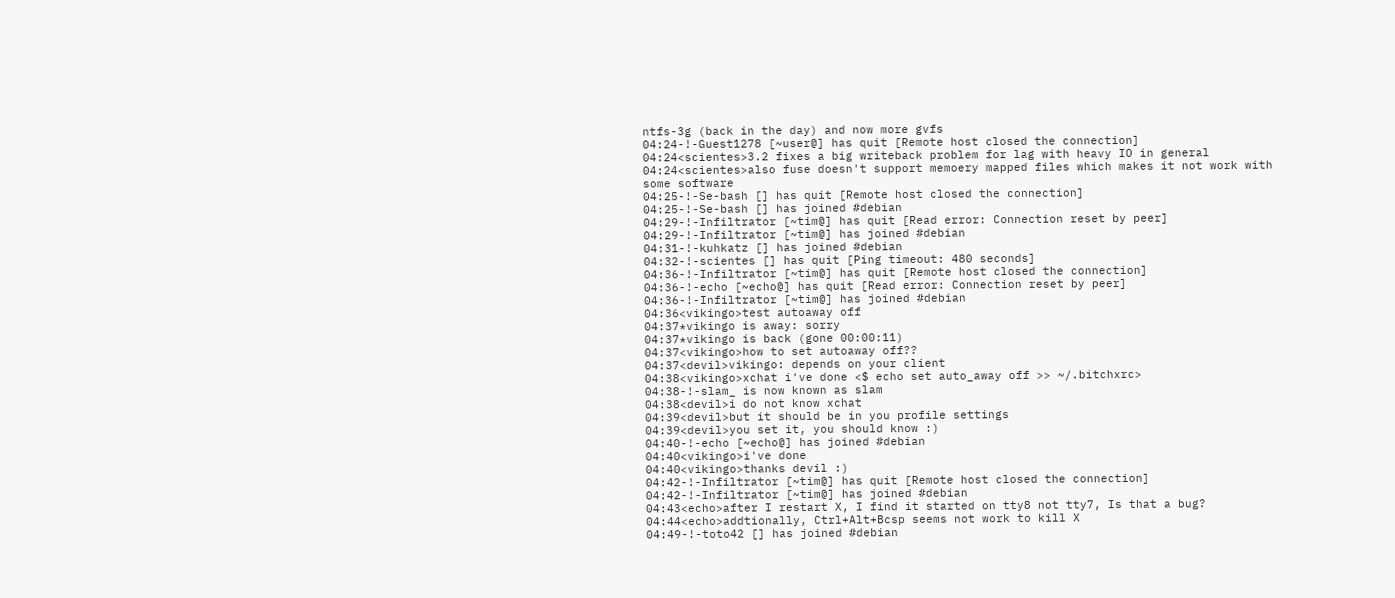ntfs-3g (back in the day) and now more gvfs
04:24-!-Guest1278 [~user@] has quit [Remote host closed the connection]
04:24<scientes>3.2 fixes a big writeback problem for lag with heavy IO in general
04:24<scientes>also fuse doesn't support memoery mapped files which makes it not work with some software
04:25-!-Se-bash [] has quit [Remote host closed the connection]
04:25-!-Se-bash [] has joined #debian
04:29-!-Infiltrator [~tim@] has quit [Read error: Connection reset by peer]
04:29-!-Infiltrator [~tim@] has joined #debian
04:31-!-kuhkatz [] has joined #debian
04:32-!-scientes [] has quit [Ping timeout: 480 seconds]
04:36-!-Infiltrator [~tim@] has quit [Remote host closed the connection]
04:36-!-echo [~echo@] has quit [Read error: Connection reset by peer]
04:36-!-Infiltrator [~tim@] has joined #debian
04:36<vikingo>test autoaway off
04:37*vikingo is away: sorry
04:37*vikingo is back (gone 00:00:11)
04:37<vikingo>how to set autoaway off??
04:37<devil>vikingo: depends on your client
04:38<vikingo>xchat i've done <$ echo set auto_away off >> ~/.bitchxrc>
04:38-!-slam_ is now known as slam
04:38<devil>i do not know xchat
04:39<devil>but it should be in you profile settings
04:39<devil>you set it, you should know :)
04:40-!-echo [~echo@] has joined #debian
04:40<vikingo>i've done
04:40<vikingo>thanks devil :)
04:42-!-Infiltrator [~tim@] has quit [Remote host closed the connection]
04:42-!-Infiltrator [~tim@] has joined #debian
04:43<echo>after I restart X, I find it started on tty8 not tty7, Is that a bug?
04:44<echo>addtionally, Ctrl+Alt+Bcsp seems not work to kill X
04:49-!-toto42 [] has joined #debian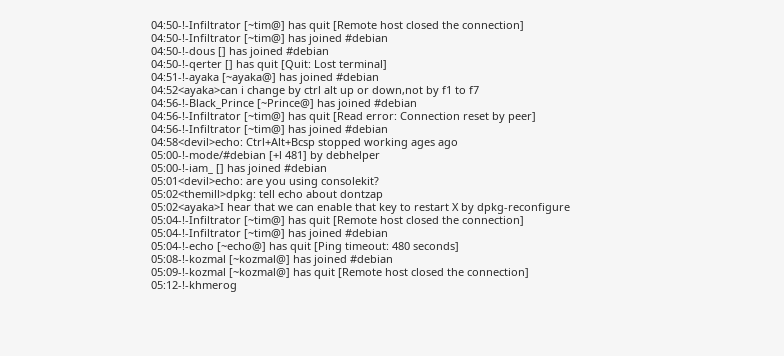04:50-!-Infiltrator [~tim@] has quit [Remote host closed the connection]
04:50-!-Infiltrator [~tim@] has joined #debian
04:50-!-dous [] has joined #debian
04:50-!-qerter [] has quit [Quit: Lost terminal]
04:51-!-ayaka [~ayaka@] has joined #debian
04:52<ayaka>can i change by ctrl alt up or down,not by f1 to f7
04:56-!-Black_Prince [~Prince@] has joined #debian
04:56-!-Infiltrator [~tim@] has quit [Read error: Connection reset by peer]
04:56-!-Infiltrator [~tim@] has joined #debian
04:58<devil>echo: Ctrl+Alt+Bcsp stopped working ages ago
05:00-!-mode/#debian [+l 481] by debhelper
05:00-!-iam_ [] has joined #debian
05:01<devil>echo: are you using consolekit?
05:02<themill>dpkg: tell echo about dontzap
05:02<ayaka>I hear that we can enable that key to restart X by dpkg-reconfigure
05:04-!-Infiltrator [~tim@] has quit [Remote host closed the connection]
05:04-!-Infiltrator [~tim@] has joined #debian
05:04-!-echo [~echo@] has quit [Ping timeout: 480 seconds]
05:08-!-kozmal [~kozmal@] has joined #debian
05:09-!-kozmal [~kozmal@] has quit [Remote host closed the connection]
05:12-!-khmerog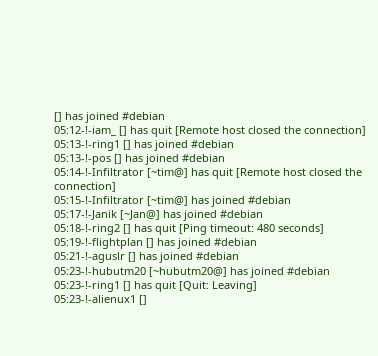[] has joined #debian
05:12-!-iam_ [] has quit [Remote host closed the connection]
05:13-!-ring1 [] has joined #debian
05:13-!-pos [] has joined #debian
05:14-!-Infiltrator [~tim@] has quit [Remote host closed the connection]
05:15-!-Infiltrator [~tim@] has joined #debian
05:17-!-Janik [~Jan@] has joined #debian
05:18-!-ring2 [] has quit [Ping timeout: 480 seconds]
05:19-!-flightplan [] has joined #debian
05:21-!-aguslr [] has joined #debian
05:23-!-hubutm20 [~hubutm20@] has joined #debian
05:23-!-ring1 [] has quit [Quit: Leaving]
05:23-!-alienux1 []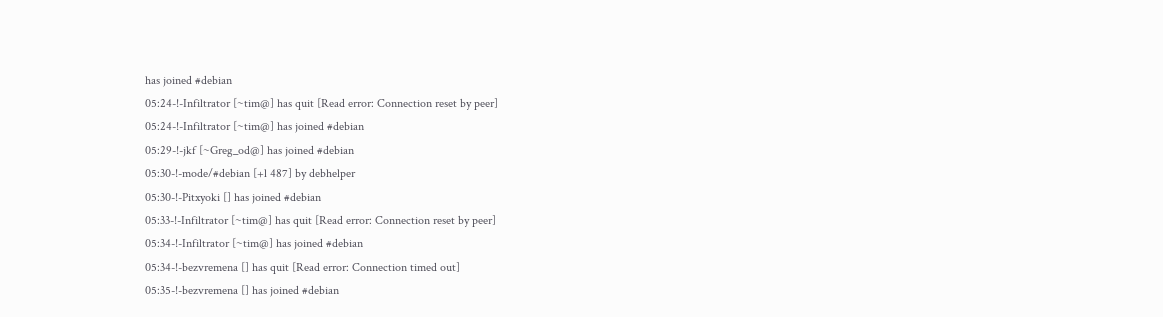has joined #debian
05:24-!-Infiltrator [~tim@] has quit [Read error: Connection reset by peer]
05:24-!-Infiltrator [~tim@] has joined #debian
05:29-!-jkf [~Greg_od@] has joined #debian
05:30-!-mode/#debian [+l 487] by debhelper
05:30-!-Pitxyoki [] has joined #debian
05:33-!-Infiltrator [~tim@] has quit [Read error: Connection reset by peer]
05:34-!-Infiltrator [~tim@] has joined #debian
05:34-!-bezvremena [] has quit [Read error: Connection timed out]
05:35-!-bezvremena [] has joined #debian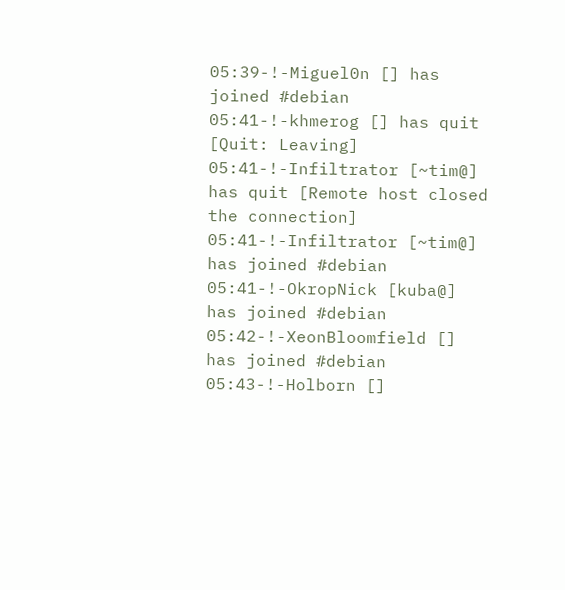05:39-!-Miguel0n [] has joined #debian
05:41-!-khmerog [] has quit [Quit: Leaving]
05:41-!-Infiltrator [~tim@] has quit [Remote host closed the connection]
05:41-!-Infiltrator [~tim@] has joined #debian
05:41-!-OkropNick [kuba@] has joined #debian
05:42-!-XeonBloomfield [] has joined #debian
05:43-!-Holborn []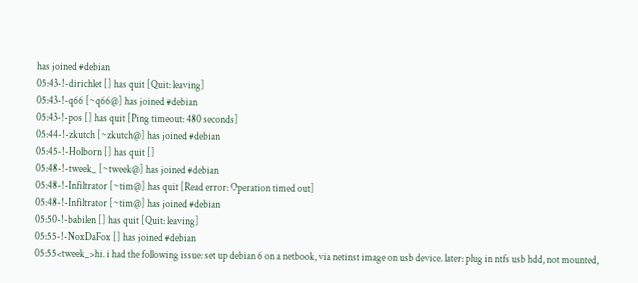has joined #debian
05:43-!-dirichlet [] has quit [Quit: leaving]
05:43-!-q66 [~q66@] has joined #debian
05:43-!-pos [] has quit [Ping timeout: 480 seconds]
05:44-!-zkutch [~zkutch@] has joined #debian
05:45-!-Holborn [] has quit []
05:48-!-tweek_ [~tweek@] has joined #debian
05:48-!-Infiltrator [~tim@] has quit [Read error: Operation timed out]
05:48-!-Infiltrator [~tim@] has joined #debian
05:50-!-babilen [] has quit [Quit: leaving]
05:55-!-NoxDaFox [] has joined #debian
05:55<tweek_>hi. i had the following issue: set up debian 6 on a netbook, via netinst image on usb device. later: plug in ntfs usb hdd, not mounted,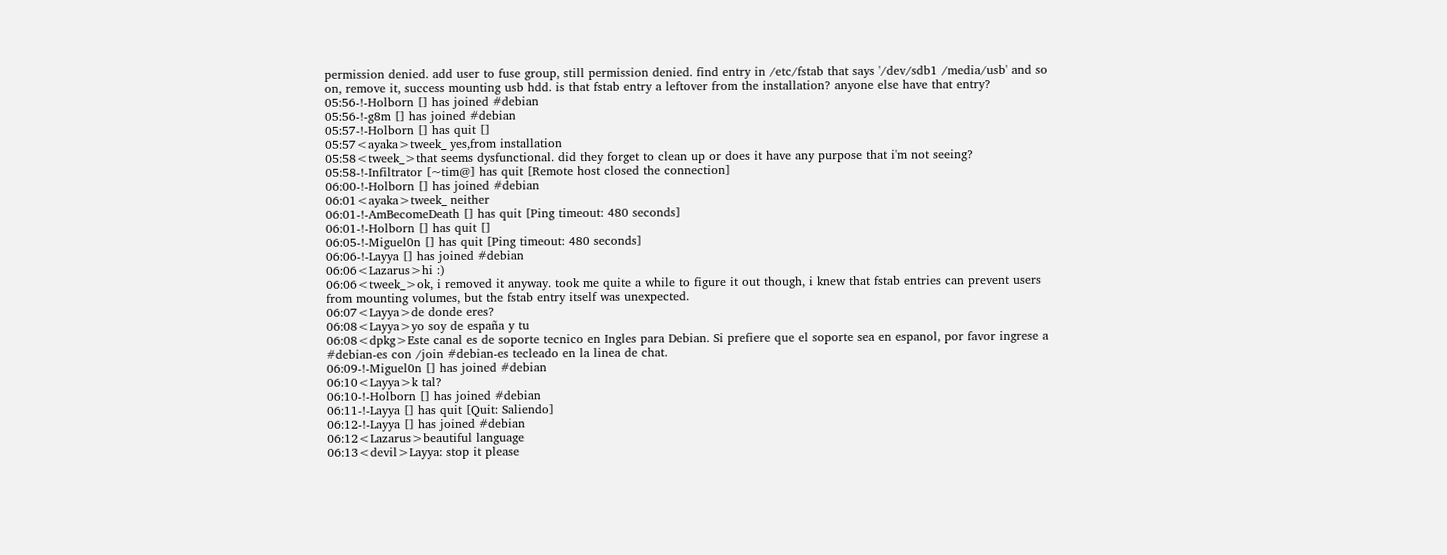permission denied. add user to fuse group, still permission denied. find entry in /etc/fstab that says '/dev/sdb1 /media/usb' and so on, remove it, success mounting usb hdd. is that fstab entry a leftover from the installation? anyone else have that entry?
05:56-!-Holborn [] has joined #debian
05:56-!-g8m [] has joined #debian
05:57-!-Holborn [] has quit []
05:57<ayaka>tweek_ yes,from installation
05:58<tweek_>that seems dysfunctional. did they forget to clean up or does it have any purpose that i'm not seeing?
05:58-!-Infiltrator [~tim@] has quit [Remote host closed the connection]
06:00-!-Holborn [] has joined #debian
06:01<ayaka>tweek_ neither
06:01-!-AmBecomeDeath [] has quit [Ping timeout: 480 seconds]
06:01-!-Holborn [] has quit []
06:05-!-Miguel0n [] has quit [Ping timeout: 480 seconds]
06:06-!-Layya [] has joined #debian
06:06<Lazarus>hi :)
06:06<tweek_>ok, i removed it anyway. took me quite a while to figure it out though, i knew that fstab entries can prevent users from mounting volumes, but the fstab entry itself was unexpected.
06:07<Layya>de donde eres?
06:08<Layya>yo soy de españa y tu
06:08<dpkg>Este canal es de soporte tecnico en Ingles para Debian. Si prefiere que el soporte sea en espanol, por favor ingrese a #debian-es con /join #debian-es tecleado en la linea de chat.
06:09-!-Miguel0n [] has joined #debian
06:10<Layya>k tal?
06:10-!-Holborn [] has joined #debian
06:11-!-Layya [] has quit [Quit: Saliendo]
06:12-!-Layya [] has joined #debian
06:12<Lazarus>beautiful language
06:13<devil>Layya: stop it please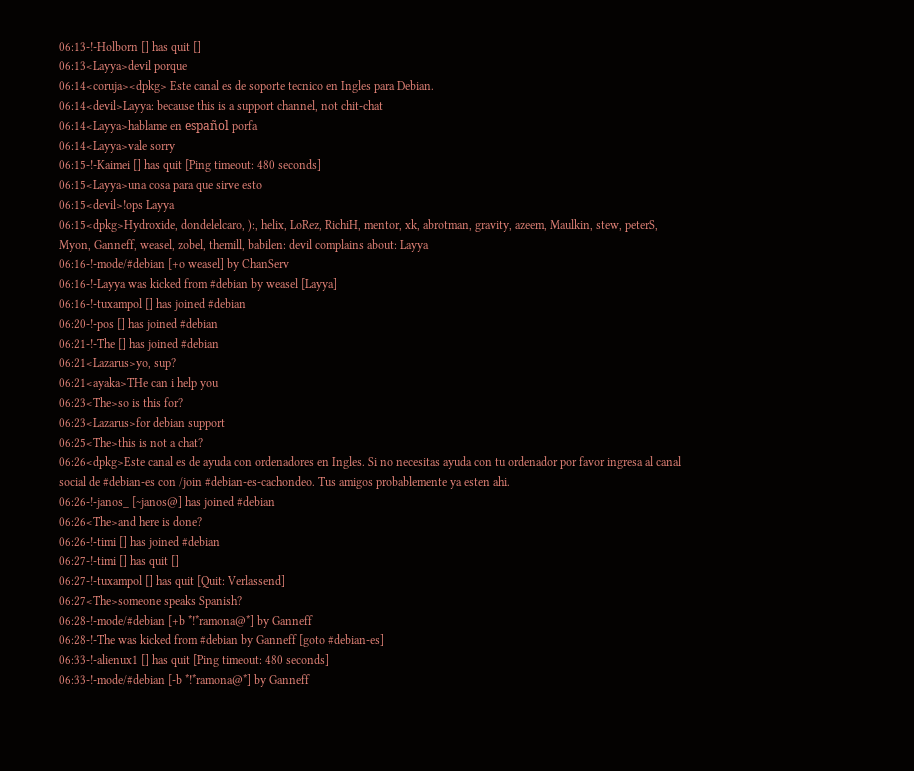06:13-!-Holborn [] has quit []
06:13<Layya>devil porque
06:14<coruja><dpkg> Este canal es de soporte tecnico en Ingles para Debian.
06:14<devil>Layya: because this is a support channel, not chit-chat
06:14<Layya>hablame en español porfa
06:14<Layya>vale sorry
06:15-!-Kaimei [] has quit [Ping timeout: 480 seconds]
06:15<Layya>una cosa para que sirve esto
06:15<devil>!ops Layya
06:15<dpkg>Hydroxide, dondelelcaro, ):, helix, LoRez, RichiH, mentor, xk, abrotman, gravity, azeem, Maulkin, stew, peterS, Myon, Ganneff, weasel, zobel, themill, babilen: devil complains about: Layya
06:16-!-mode/#debian [+o weasel] by ChanServ
06:16-!-Layya was kicked from #debian by weasel [Layya]
06:16-!-tuxampol [] has joined #debian
06:20-!-pos [] has joined #debian
06:21-!-The [] has joined #debian
06:21<Lazarus>yo, sup?
06:21<ayaka>THe can i help you
06:23<The>so is this for?
06:23<Lazarus>for debian support
06:25<The>this is not a chat?
06:26<dpkg>Este canal es de ayuda con ordenadores en Ingles. Si no necesitas ayuda con tu ordenador por favor ingresa al canal social de #debian-es con /join #debian-es-cachondeo. Tus amigos probablemente ya esten ahi.
06:26-!-janos_ [~janos@] has joined #debian
06:26<The>and here is done?
06:26-!-timi [] has joined #debian
06:27-!-timi [] has quit []
06:27-!-tuxampol [] has quit [Quit: Verlassend]
06:27<The>someone speaks Spanish?
06:28-!-mode/#debian [+b *!*ramona@*] by Ganneff
06:28-!-The was kicked from #debian by Ganneff [goto #debian-es]
06:33-!-alienux1 [] has quit [Ping timeout: 480 seconds]
06:33-!-mode/#debian [-b *!*ramona@*] by Ganneff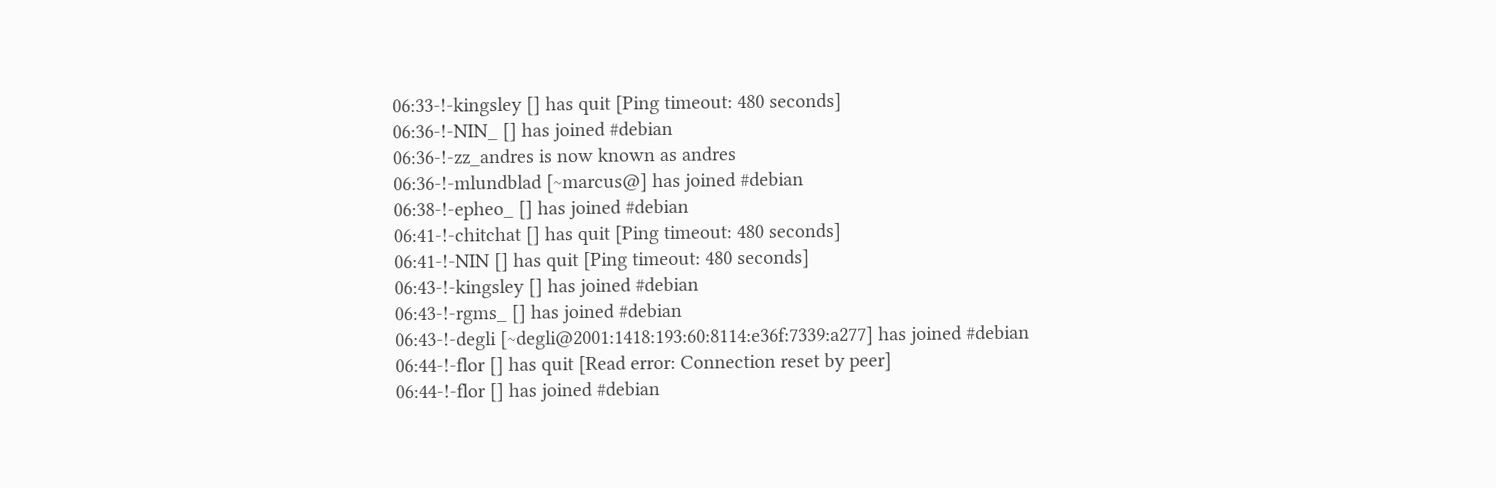06:33-!-kingsley [] has quit [Ping timeout: 480 seconds]
06:36-!-NIN_ [] has joined #debian
06:36-!-zz_andres is now known as andres
06:36-!-mlundblad [~marcus@] has joined #debian
06:38-!-epheo_ [] has joined #debian
06:41-!-chitchat [] has quit [Ping timeout: 480 seconds]
06:41-!-NIN [] has quit [Ping timeout: 480 seconds]
06:43-!-kingsley [] has joined #debian
06:43-!-rgms_ [] has joined #debian
06:43-!-degli [~degli@2001:1418:193:60:8114:e36f:7339:a277] has joined #debian
06:44-!-flor [] has quit [Read error: Connection reset by peer]
06:44-!-flor [] has joined #debian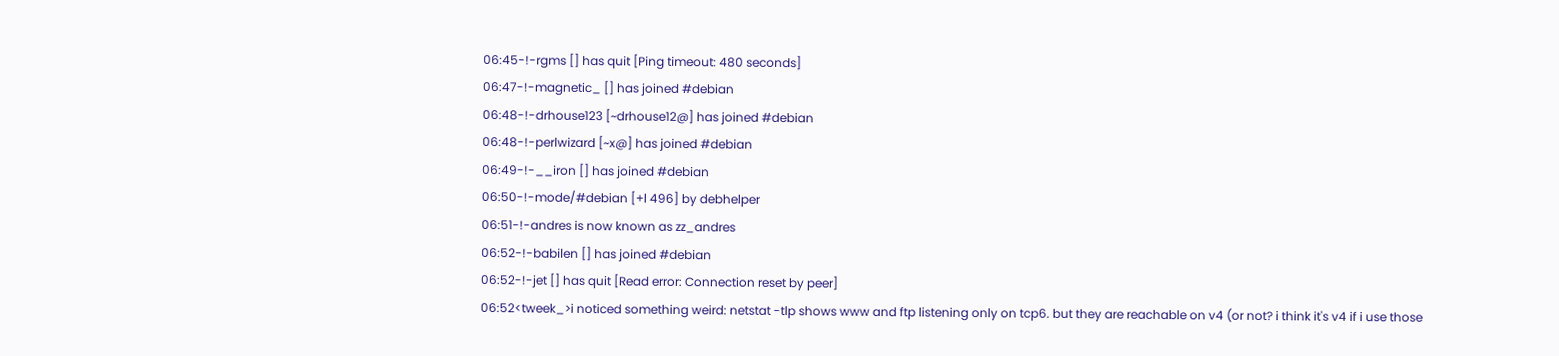06:45-!-rgms [] has quit [Ping timeout: 480 seconds]
06:47-!-magnetic_ [] has joined #debian
06:48-!-drhouse123 [~drhouse12@] has joined #debian
06:48-!-perlwizard [~x@] has joined #debian
06:49-!-__iron [] has joined #debian
06:50-!-mode/#debian [+l 496] by debhelper
06:51-!-andres is now known as zz_andres
06:52-!-babilen [] has joined #debian
06:52-!-jet [] has quit [Read error: Connection reset by peer]
06:52<tweek_>i noticed something weird: netstat -tlp shows www and ftp listening only on tcp6. but they are reachable on v4 (or not? i think it's v4 if i use those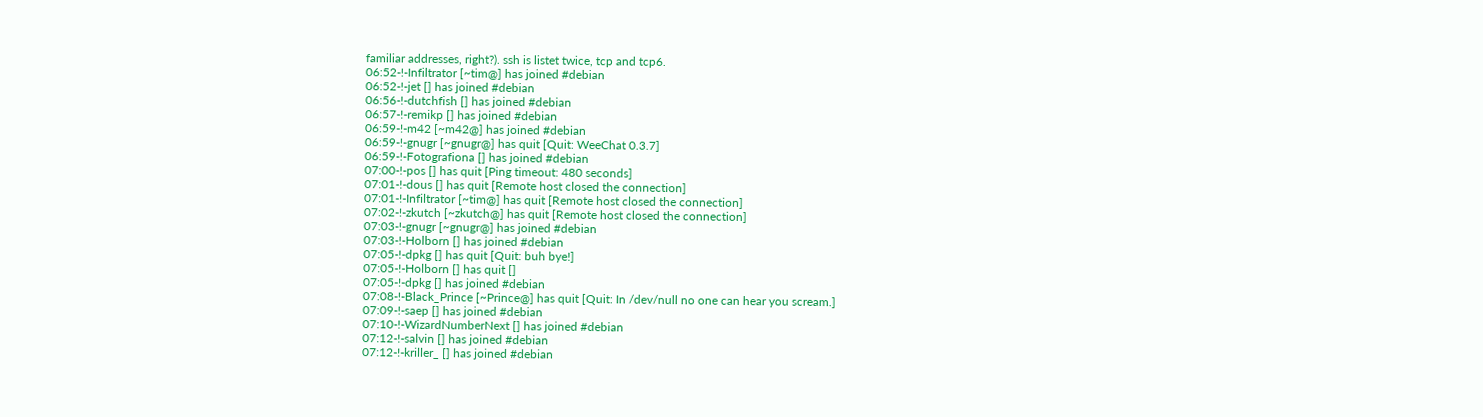familiar addresses, right?). ssh is listet twice, tcp and tcp6.
06:52-!-Infiltrator [~tim@] has joined #debian
06:52-!-jet [] has joined #debian
06:56-!-dutchfish [] has joined #debian
06:57-!-remikp [] has joined #debian
06:59-!-m42 [~m42@] has joined #debian
06:59-!-gnugr [~gnugr@] has quit [Quit: WeeChat 0.3.7]
06:59-!-Fotografiona [] has joined #debian
07:00-!-pos [] has quit [Ping timeout: 480 seconds]
07:01-!-dous [] has quit [Remote host closed the connection]
07:01-!-Infiltrator [~tim@] has quit [Remote host closed the connection]
07:02-!-zkutch [~zkutch@] has quit [Remote host closed the connection]
07:03-!-gnugr [~gnugr@] has joined #debian
07:03-!-Holborn [] has joined #debian
07:05-!-dpkg [] has quit [Quit: buh bye!]
07:05-!-Holborn [] has quit []
07:05-!-dpkg [] has joined #debian
07:08-!-Black_Prince [~Prince@] has quit [Quit: In /dev/null no one can hear you scream.]
07:09-!-saep [] has joined #debian
07:10-!-WizardNumberNext [] has joined #debian
07:12-!-salvin [] has joined #debian
07:12-!-kriller_ [] has joined #debian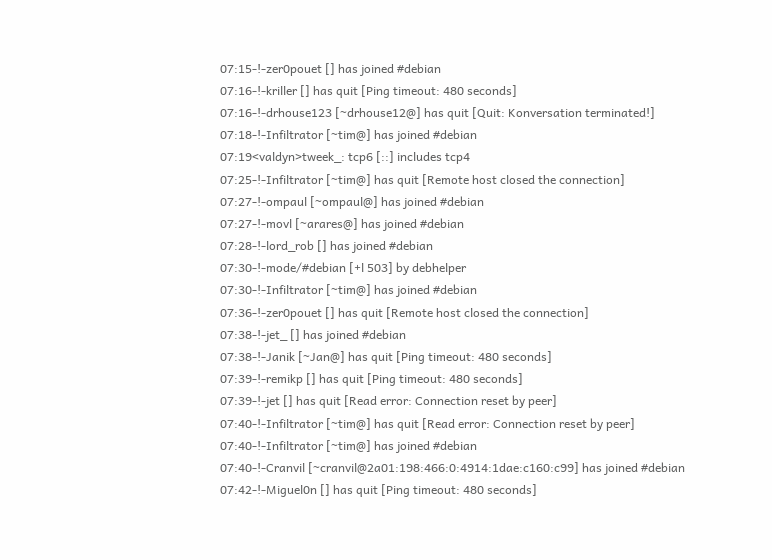07:15-!-zer0pouet [] has joined #debian
07:16-!-kriller [] has quit [Ping timeout: 480 seconds]
07:16-!-drhouse123 [~drhouse12@] has quit [Quit: Konversation terminated!]
07:18-!-Infiltrator [~tim@] has joined #debian
07:19<valdyn>tweek_: tcp6 [::] includes tcp4
07:25-!-Infiltrator [~tim@] has quit [Remote host closed the connection]
07:27-!-ompaul [~ompaul@] has joined #debian
07:27-!-movl [~arares@] has joined #debian
07:28-!-lord_rob [] has joined #debian
07:30-!-mode/#debian [+l 503] by debhelper
07:30-!-Infiltrator [~tim@] has joined #debian
07:36-!-zer0pouet [] has quit [Remote host closed the connection]
07:38-!-jet_ [] has joined #debian
07:38-!-Janik [~Jan@] has quit [Ping timeout: 480 seconds]
07:39-!-remikp [] has quit [Ping timeout: 480 seconds]
07:39-!-jet [] has quit [Read error: Connection reset by peer]
07:40-!-Infiltrator [~tim@] has quit [Read error: Connection reset by peer]
07:40-!-Infiltrator [~tim@] has joined #debian
07:40-!-Cranvil [~cranvil@2a01:198:466:0:4914:1dae:c160:c99] has joined #debian
07:42-!-Miguel0n [] has quit [Ping timeout: 480 seconds]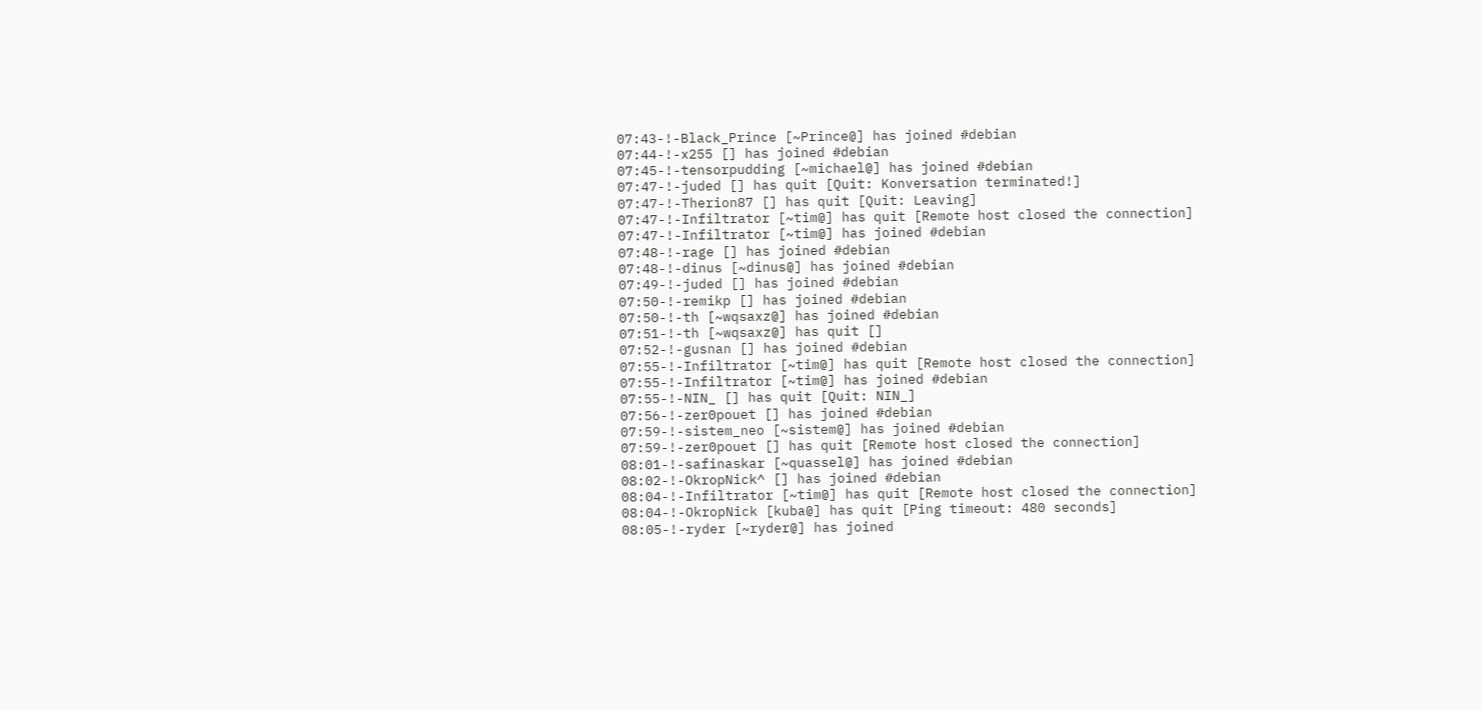07:43-!-Black_Prince [~Prince@] has joined #debian
07:44-!-x255 [] has joined #debian
07:45-!-tensorpudding [~michael@] has joined #debian
07:47-!-juded [] has quit [Quit: Konversation terminated!]
07:47-!-Therion87 [] has quit [Quit: Leaving]
07:47-!-Infiltrator [~tim@] has quit [Remote host closed the connection]
07:47-!-Infiltrator [~tim@] has joined #debian
07:48-!-rage [] has joined #debian
07:48-!-dinus [~dinus@] has joined #debian
07:49-!-juded [] has joined #debian
07:50-!-remikp [] has joined #debian
07:50-!-th [~wqsaxz@] has joined #debian
07:51-!-th [~wqsaxz@] has quit []
07:52-!-gusnan [] has joined #debian
07:55-!-Infiltrator [~tim@] has quit [Remote host closed the connection]
07:55-!-Infiltrator [~tim@] has joined #debian
07:55-!-NIN_ [] has quit [Quit: NIN_]
07:56-!-zer0pouet [] has joined #debian
07:59-!-sistem_neo [~sistem@] has joined #debian
07:59-!-zer0pouet [] has quit [Remote host closed the connection]
08:01-!-safinaskar [~quassel@] has joined #debian
08:02-!-OkropNick^ [] has joined #debian
08:04-!-Infiltrator [~tim@] has quit [Remote host closed the connection]
08:04-!-OkropNick [kuba@] has quit [Ping timeout: 480 seconds]
08:05-!-ryder [~ryder@] has joined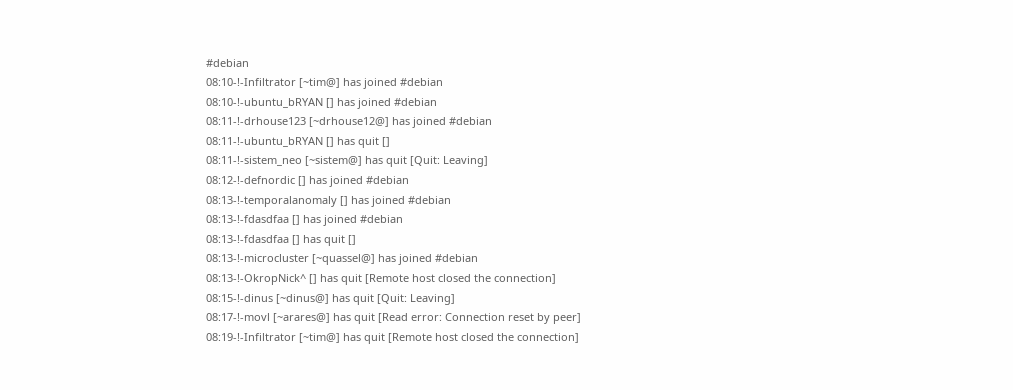#debian
08:10-!-Infiltrator [~tim@] has joined #debian
08:10-!-ubuntu_bRYAN [] has joined #debian
08:11-!-drhouse123 [~drhouse12@] has joined #debian
08:11-!-ubuntu_bRYAN [] has quit []
08:11-!-sistem_neo [~sistem@] has quit [Quit: Leaving]
08:12-!-defnordic [] has joined #debian
08:13-!-temporalanomaly [] has joined #debian
08:13-!-fdasdfaa [] has joined #debian
08:13-!-fdasdfaa [] has quit []
08:13-!-microcluster [~quassel@] has joined #debian
08:13-!-OkropNick^ [] has quit [Remote host closed the connection]
08:15-!-dinus [~dinus@] has quit [Quit: Leaving]
08:17-!-movl [~arares@] has quit [Read error: Connection reset by peer]
08:19-!-Infiltrator [~tim@] has quit [Remote host closed the connection]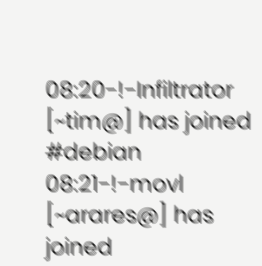08:20-!-Infiltrator [~tim@] has joined #debian
08:21-!-movl [~arares@] has joined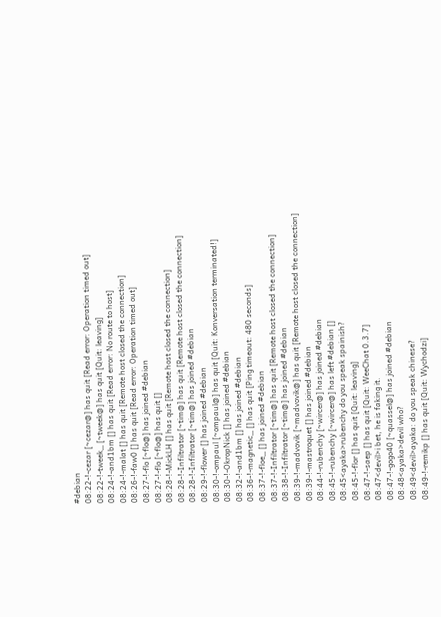#debian
08:22-!-cezar [~cezar@] has quit [Read error: Operation timed out]
08:22-!-tweek_ [~tweek@] has quit [Quit: leaving]
08:24-!-and1bm [] has quit [Read error: No route to host]
08:24-!-malat [] has quit [Remote host closed the connection]
08:26-!-faw0 [] has quit [Read error: Operation timed out]
08:27-!-flo [~flo@] has joined #debian
08:27-!-flo [~flo@] has quit []
08:28-!-MickLH [] has quit [Remote host closed the connection]
08:28-!-Infiltrator [~tim@] has quit [Remote host closed the connection]
08:28-!-Infiltrator [~tim@] has joined #debian
08:29-!-flower [] has joined #debian
08:30-!-ompaul [~ompaul@] has quit [Quit: Konversation terminated!]
08:30-!-OkropNick [] has joined #debian
08:32-!-and1bm [] has joined #debian
08:36-!-magnetic_ [] has quit [Ping timeout: 480 seconds]
08:37-!-floe_ [] has joined #debian
08:37-!-Infiltrator [~tim@] has quit [Remote host closed the connection]
08:38-!-Infiltrator [~tim@] has joined #debian
08:39-!-madvovik [~madvovik@] has quit [Remote host closed the connection]
08:39-!-mastroquet [] has joined #debian
08:44-!-rubenchy [~wircer@] has joined #debian
08:45-!-rubenchy [~wircer@] has left #debian []
08:45<ayaka>rubenchy do you speak spainish?
08:45-!-flor [] has quit [Quit: leaving]
08:47-!-saep [] has quit [Quit: WeeChat 0.3.7]
08:47<devil>i bet, he is faking it.
08:47-!-gogo40 [~quassel@] has joined #debian
08:48<ayaka>devil who?
08:49<devil>ayaka: do you speak chinese?
08:49-!-remikp [] has quit [Quit: Wychodzi]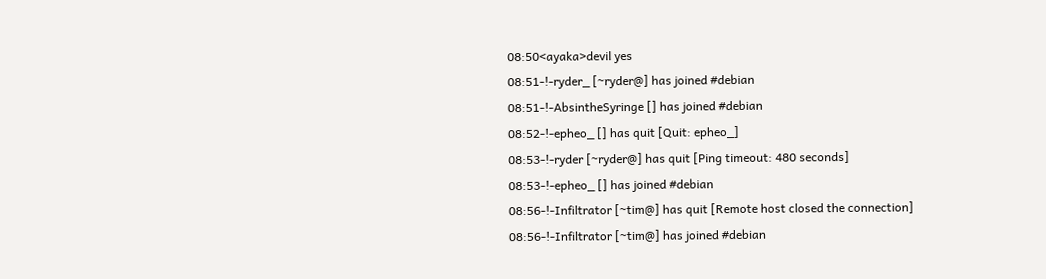08:50<ayaka>devil yes
08:51-!-ryder_ [~ryder@] has joined #debian
08:51-!-AbsintheSyringe [] has joined #debian
08:52-!-epheo_ [] has quit [Quit: epheo_]
08:53-!-ryder [~ryder@] has quit [Ping timeout: 480 seconds]
08:53-!-epheo_ [] has joined #debian
08:56-!-Infiltrator [~tim@] has quit [Remote host closed the connection]
08:56-!-Infiltrator [~tim@] has joined #debian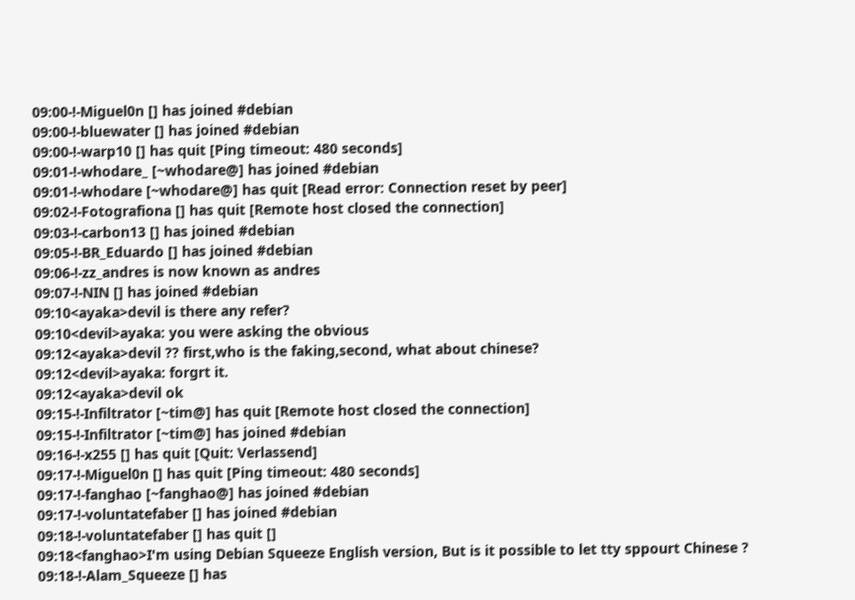09:00-!-Miguel0n [] has joined #debian
09:00-!-bluewater [] has joined #debian
09:00-!-warp10 [] has quit [Ping timeout: 480 seconds]
09:01-!-whodare_ [~whodare@] has joined #debian
09:01-!-whodare [~whodare@] has quit [Read error: Connection reset by peer]
09:02-!-Fotografiona [] has quit [Remote host closed the connection]
09:03-!-carbon13 [] has joined #debian
09:05-!-BR_Eduardo [] has joined #debian
09:06-!-zz_andres is now known as andres
09:07-!-NIN [] has joined #debian
09:10<ayaka>devil is there any refer?
09:10<devil>ayaka: you were asking the obvious
09:12<ayaka>devil ?? first,who is the faking,second, what about chinese?
09:12<devil>ayaka: forgrt it.
09:12<ayaka>devil ok
09:15-!-Infiltrator [~tim@] has quit [Remote host closed the connection]
09:15-!-Infiltrator [~tim@] has joined #debian
09:16-!-x255 [] has quit [Quit: Verlassend]
09:17-!-Miguel0n [] has quit [Ping timeout: 480 seconds]
09:17-!-fanghao [~fanghao@] has joined #debian
09:17-!-voluntatefaber [] has joined #debian
09:18-!-voluntatefaber [] has quit []
09:18<fanghao>I'm using Debian Squeeze English version, But is it possible to let tty sppourt Chinese ?
09:18-!-Alam_Squeeze [] has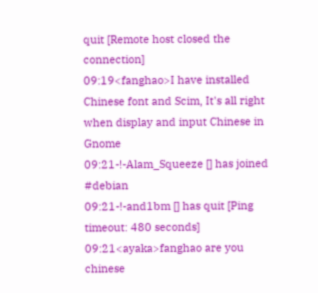quit [Remote host closed the connection]
09:19<fanghao>I have installed Chinese font and Scim, It's all right when display and input Chinese in Gnome
09:21-!-Alam_Squeeze [] has joined #debian
09:21-!-and1bm [] has quit [Ping timeout: 480 seconds]
09:21<ayaka>fanghao are you chinese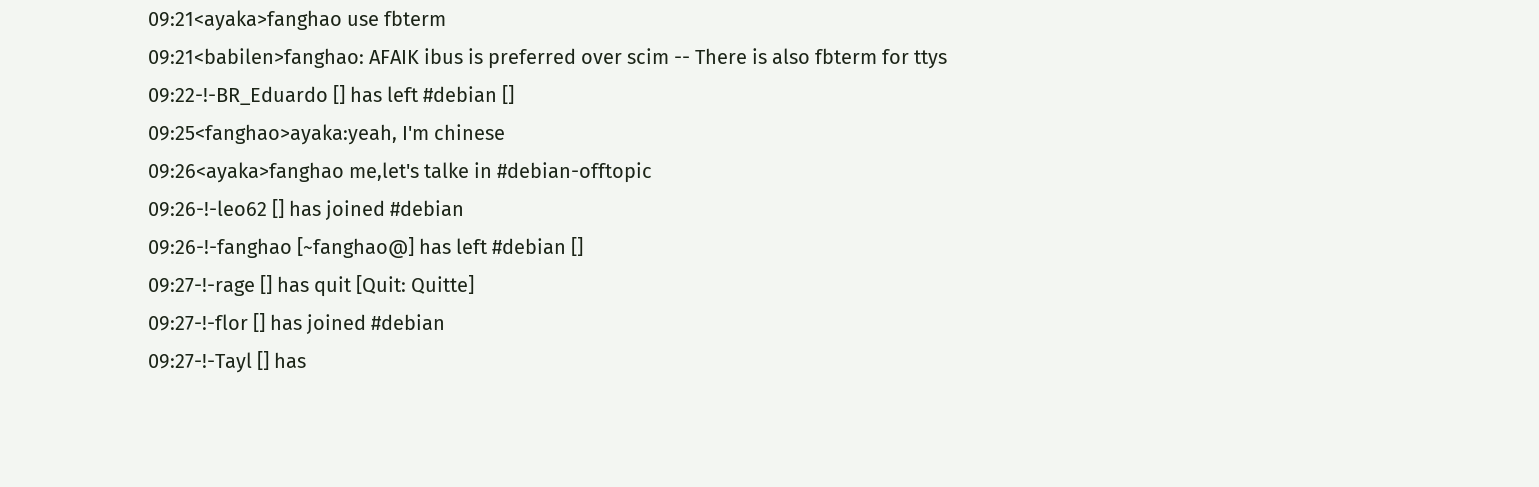09:21<ayaka>fanghao use fbterm
09:21<babilen>fanghao: AFAIK ibus is preferred over scim -- There is also fbterm for ttys
09:22-!-BR_Eduardo [] has left #debian []
09:25<fanghao>ayaka:yeah, I'm chinese
09:26<ayaka>fanghao me,let's talke in #debian-offtopic
09:26-!-leo62 [] has joined #debian
09:26-!-fanghao [~fanghao@] has left #debian []
09:27-!-rage [] has quit [Quit: Quitte]
09:27-!-flor [] has joined #debian
09:27-!-Tayl [] has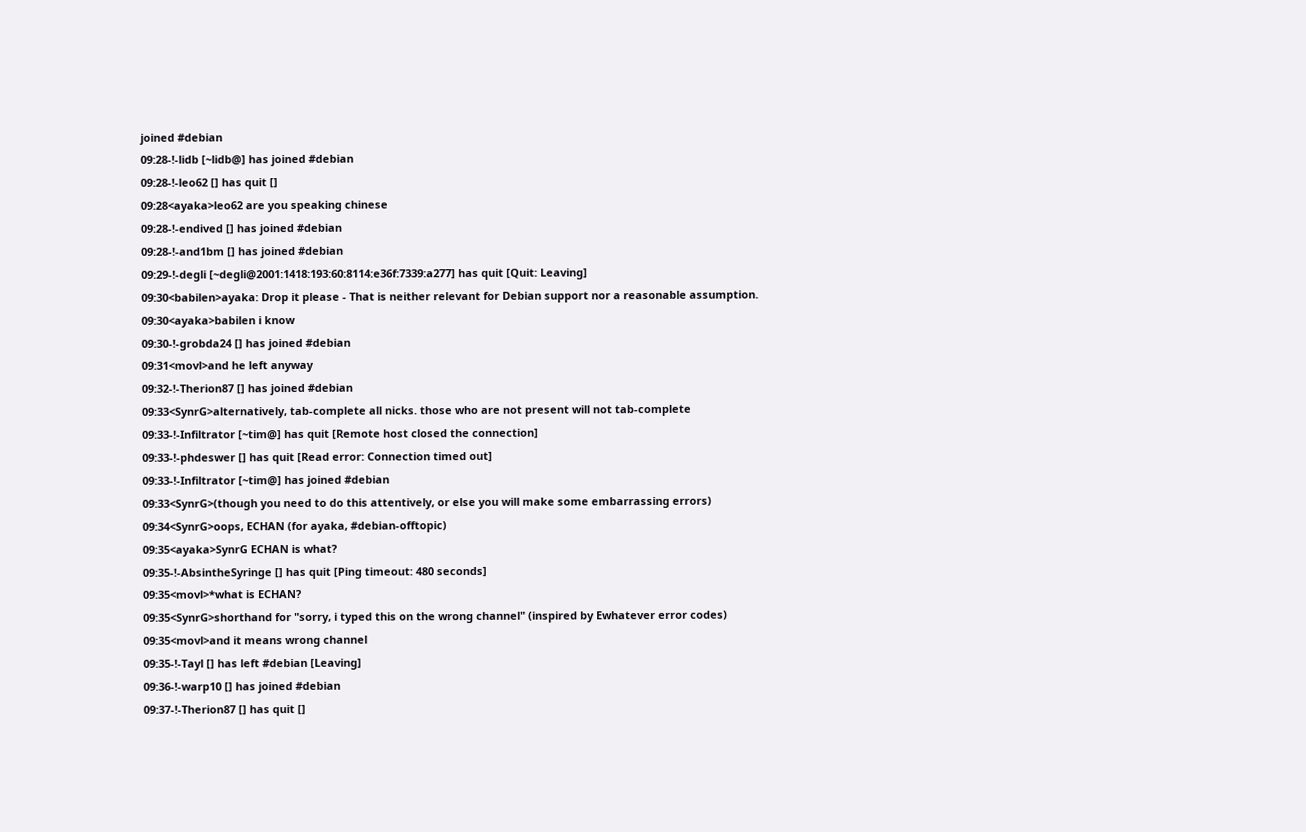joined #debian
09:28-!-lidb [~lidb@] has joined #debian
09:28-!-leo62 [] has quit []
09:28<ayaka>leo62 are you speaking chinese
09:28-!-endived [] has joined #debian
09:28-!-and1bm [] has joined #debian
09:29-!-degli [~degli@2001:1418:193:60:8114:e36f:7339:a277] has quit [Quit: Leaving]
09:30<babilen>ayaka: Drop it please - That is neither relevant for Debian support nor a reasonable assumption.
09:30<ayaka>babilen i know
09:30-!-grobda24 [] has joined #debian
09:31<movl>and he left anyway
09:32-!-Therion87 [] has joined #debian
09:33<SynrG>alternatively, tab-complete all nicks. those who are not present will not tab-complete
09:33-!-Infiltrator [~tim@] has quit [Remote host closed the connection]
09:33-!-phdeswer [] has quit [Read error: Connection timed out]
09:33-!-Infiltrator [~tim@] has joined #debian
09:33<SynrG>(though you need to do this attentively, or else you will make some embarrassing errors)
09:34<SynrG>oops, ECHAN (for ayaka, #debian-offtopic)
09:35<ayaka>SynrG ECHAN is what?
09:35-!-AbsintheSyringe [] has quit [Ping timeout: 480 seconds]
09:35<movl>*what is ECHAN?
09:35<SynrG>shorthand for "sorry, i typed this on the wrong channel" (inspired by Ewhatever error codes)
09:35<movl>and it means wrong channel
09:35-!-Tayl [] has left #debian [Leaving]
09:36-!-warp10 [] has joined #debian
09:37-!-Therion87 [] has quit []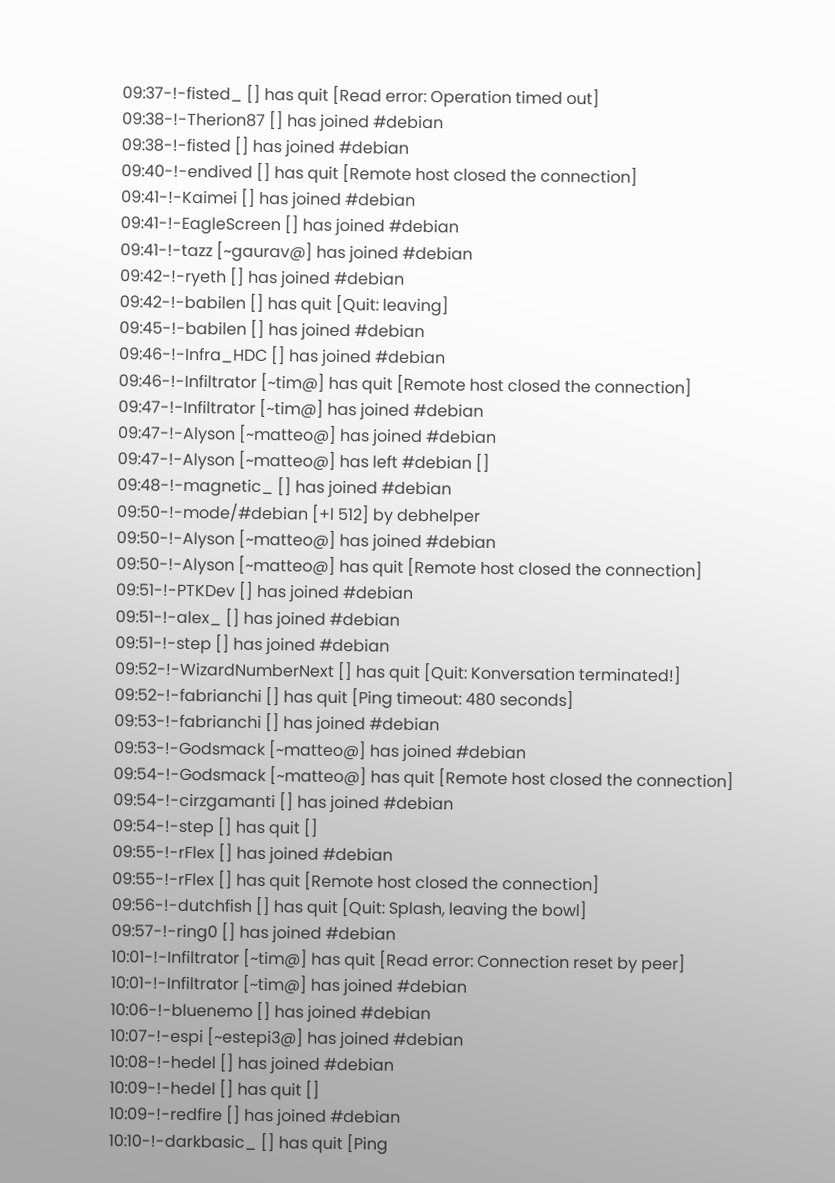09:37-!-fisted_ [] has quit [Read error: Operation timed out]
09:38-!-Therion87 [] has joined #debian
09:38-!-fisted [] has joined #debian
09:40-!-endived [] has quit [Remote host closed the connection]
09:41-!-Kaimei [] has joined #debian
09:41-!-EagleScreen [] has joined #debian
09:41-!-tazz [~gaurav@] has joined #debian
09:42-!-ryeth [] has joined #debian
09:42-!-babilen [] has quit [Quit: leaving]
09:45-!-babilen [] has joined #debian
09:46-!-Infra_HDC [] has joined #debian
09:46-!-Infiltrator [~tim@] has quit [Remote host closed the connection]
09:47-!-Infiltrator [~tim@] has joined #debian
09:47-!-Alyson [~matteo@] has joined #debian
09:47-!-Alyson [~matteo@] has left #debian []
09:48-!-magnetic_ [] has joined #debian
09:50-!-mode/#debian [+l 512] by debhelper
09:50-!-Alyson [~matteo@] has joined #debian
09:50-!-Alyson [~matteo@] has quit [Remote host closed the connection]
09:51-!-PTKDev [] has joined #debian
09:51-!-alex_ [] has joined #debian
09:51-!-step [] has joined #debian
09:52-!-WizardNumberNext [] has quit [Quit: Konversation terminated!]
09:52-!-fabrianchi [] has quit [Ping timeout: 480 seconds]
09:53-!-fabrianchi [] has joined #debian
09:53-!-Godsmack [~matteo@] has joined #debian
09:54-!-Godsmack [~matteo@] has quit [Remote host closed the connection]
09:54-!-cirzgamanti [] has joined #debian
09:54-!-step [] has quit []
09:55-!-rFlex [] has joined #debian
09:55-!-rFlex [] has quit [Remote host closed the connection]
09:56-!-dutchfish [] has quit [Quit: Splash, leaving the bowl]
09:57-!-ring0 [] has joined #debian
10:01-!-Infiltrator [~tim@] has quit [Read error: Connection reset by peer]
10:01-!-Infiltrator [~tim@] has joined #debian
10:06-!-bluenemo [] has joined #debian
10:07-!-espi [~estepi3@] has joined #debian
10:08-!-hedel [] has joined #debian
10:09-!-hedel [] has quit []
10:09-!-redfire [] has joined #debian
10:10-!-darkbasic_ [] has quit [Ping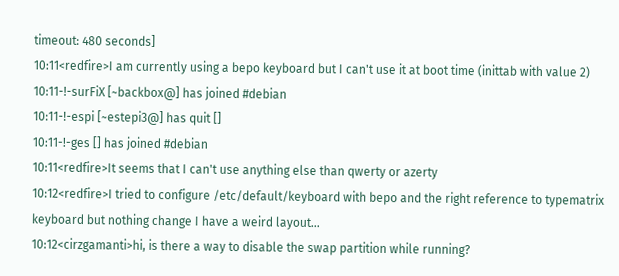timeout: 480 seconds]
10:11<redfire>I am currently using a bepo keyboard but I can't use it at boot time (inittab with value 2)
10:11-!-surFiX [~backbox@] has joined #debian
10:11-!-espi [~estepi3@] has quit []
10:11-!-ges [] has joined #debian
10:11<redfire>It seems that I can't use anything else than qwerty or azerty
10:12<redfire>I tried to configure /etc/default/keyboard with bepo and the right reference to typematrix keyboard but nothing change I have a weird layout...
10:12<cirzgamanti>hi, is there a way to disable the swap partition while running?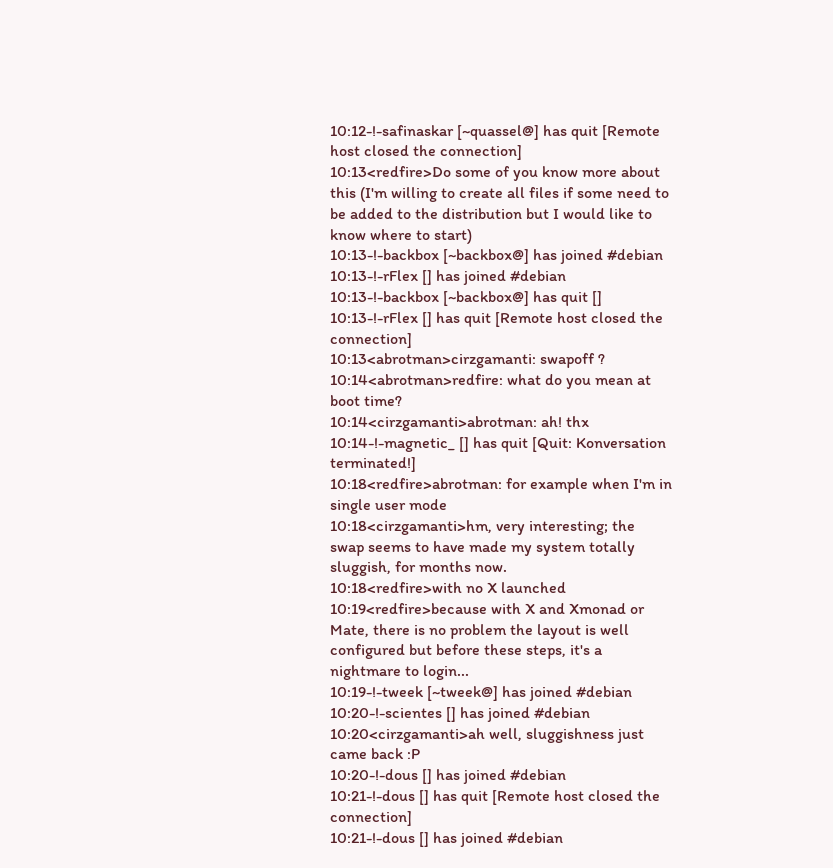10:12-!-safinaskar [~quassel@] has quit [Remote host closed the connection]
10:13<redfire>Do some of you know more about this (I'm willing to create all files if some need to be added to the distribution but I would like to know where to start)
10:13-!-backbox [~backbox@] has joined #debian
10:13-!-rFlex [] has joined #debian
10:13-!-backbox [~backbox@] has quit []
10:13-!-rFlex [] has quit [Remote host closed the connection]
10:13<abrotman>cirzgamanti: swapoff ?
10:14<abrotman>redfire: what do you mean at boot time?
10:14<cirzgamanti>abrotman: ah! thx
10:14-!-magnetic_ [] has quit [Quit: Konversation terminated!]
10:18<redfire>abrotman: for example when I'm in single user mode
10:18<cirzgamanti>hm, very interesting; the swap seems to have made my system totally sluggish, for months now.
10:18<redfire>with no X launched
10:19<redfire>because with X and Xmonad or Mate, there is no problem the layout is well configured but before these steps, it's a nightmare to login...
10:19-!-tweek [~tweek@] has joined #debian
10:20-!-scientes [] has joined #debian
10:20<cirzgamanti>ah well, sluggishness just came back :P
10:20-!-dous [] has joined #debian
10:21-!-dous [] has quit [Remote host closed the connection]
10:21-!-dous [] has joined #debian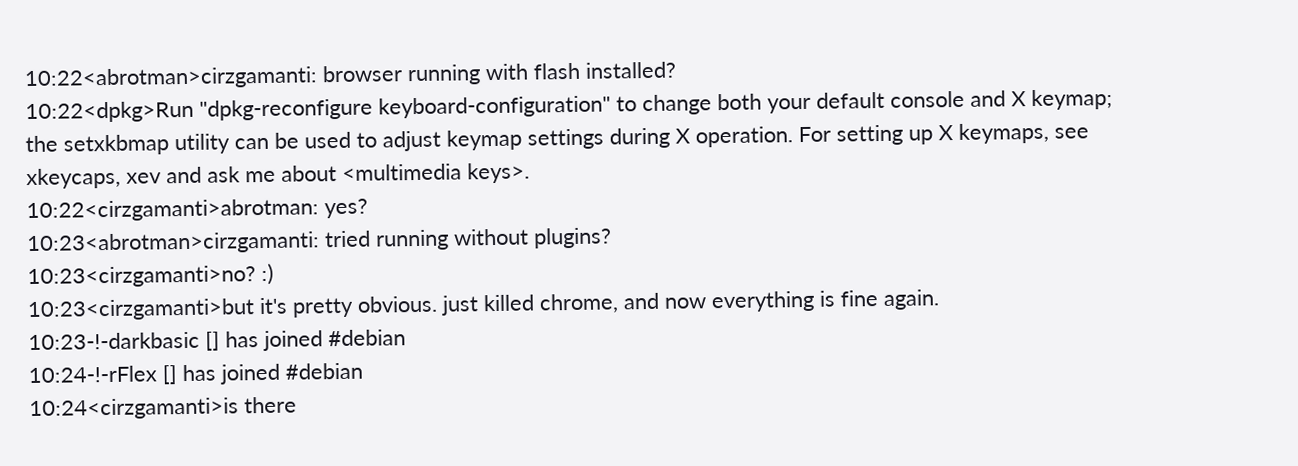10:22<abrotman>cirzgamanti: browser running with flash installed?
10:22<dpkg>Run "dpkg-reconfigure keyboard-configuration" to change both your default console and X keymap; the setxkbmap utility can be used to adjust keymap settings during X operation. For setting up X keymaps, see xkeycaps, xev and ask me about <multimedia keys>.
10:22<cirzgamanti>abrotman: yes?
10:23<abrotman>cirzgamanti: tried running without plugins?
10:23<cirzgamanti>no? :)
10:23<cirzgamanti>but it's pretty obvious. just killed chrome, and now everything is fine again.
10:23-!-darkbasic [] has joined #debian
10:24-!-rFlex [] has joined #debian
10:24<cirzgamanti>is there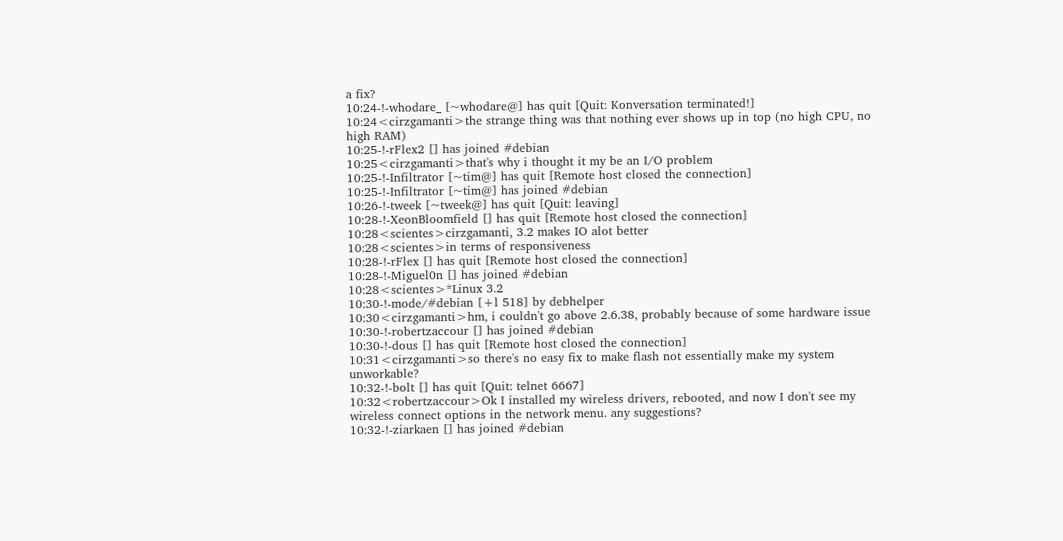a fix?
10:24-!-whodare_ [~whodare@] has quit [Quit: Konversation terminated!]
10:24<cirzgamanti>the strange thing was that nothing ever shows up in top (no high CPU, no high RAM)
10:25-!-rFlex2 [] has joined #debian
10:25<cirzgamanti>that's why i thought it my be an I/O problem
10:25-!-Infiltrator [~tim@] has quit [Remote host closed the connection]
10:25-!-Infiltrator [~tim@] has joined #debian
10:26-!-tweek [~tweek@] has quit [Quit: leaving]
10:28-!-XeonBloomfield [] has quit [Remote host closed the connection]
10:28<scientes>cirzgamanti, 3.2 makes IO alot better
10:28<scientes>in terms of responsiveness
10:28-!-rFlex [] has quit [Remote host closed the connection]
10:28-!-Miguel0n [] has joined #debian
10:28<scientes>*Linux 3.2
10:30-!-mode/#debian [+l 518] by debhelper
10:30<cirzgamanti>hm, i couldn't go above 2.6.38, probably because of some hardware issue
10:30-!-robertzaccour [] has joined #debian
10:30-!-dous [] has quit [Remote host closed the connection]
10:31<cirzgamanti>so there's no easy fix to make flash not essentially make my system unworkable?
10:32-!-bolt [] has quit [Quit: telnet 6667]
10:32<robertzaccour>Ok I installed my wireless drivers, rebooted, and now I don't see my wireless connect options in the network menu. any suggestions?
10:32-!-ziarkaen [] has joined #debian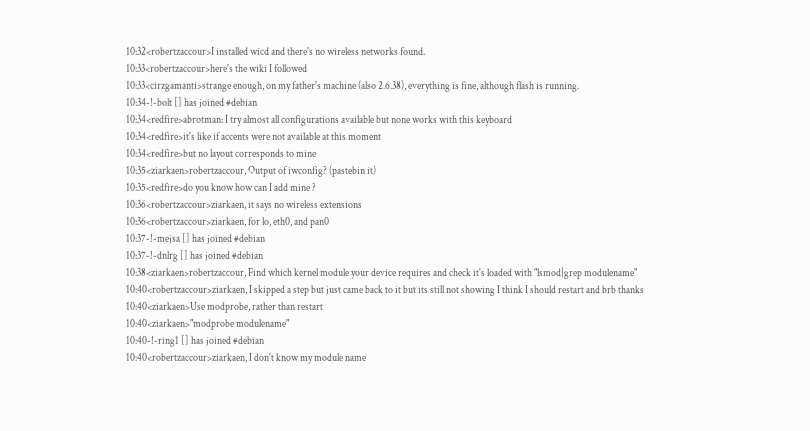10:32<robertzaccour>I installed wicd and there's no wireless networks found.
10:33<robertzaccour>here's the wiki I followed
10:33<cirzgamanti>strange enough, on my father's machine (also 2.6.38), everything is fine, although flash is running.
10:34-!-bolt [] has joined #debian
10:34<redfire>abrotman: I try almost all configurations available but none works with this keyboard
10:34<redfire>it's like if accents were not available at this moment
10:34<redfire>but no layout corresponds to mine
10:35<ziarkaen>robertzaccour, Output of iwconfig? (pastebin it)
10:35<redfire>do you know how can I add mine ?
10:36<robertzaccour>ziarkaen, it says no wireless extensions
10:36<robertzaccour>ziarkaen, for lo, eth0, and pan0
10:37-!-mejsa [] has joined #debian
10:37-!-dnlrg [] has joined #debian
10:38<ziarkaen>robertzaccour, Find which kernel module your device requires and check it's loaded with "lsmod|grep modulename"
10:40<robertzaccour>ziarkaen, I skipped a step but just came back to it but its still not showing I think I should restart and brb thanks
10:40<ziarkaen>Use modprobe, rather than restart
10:40<ziarkaen>"modprobe modulename"
10:40-!-ring1 [] has joined #debian
10:40<robertzaccour>ziarkaen, I don't know my module name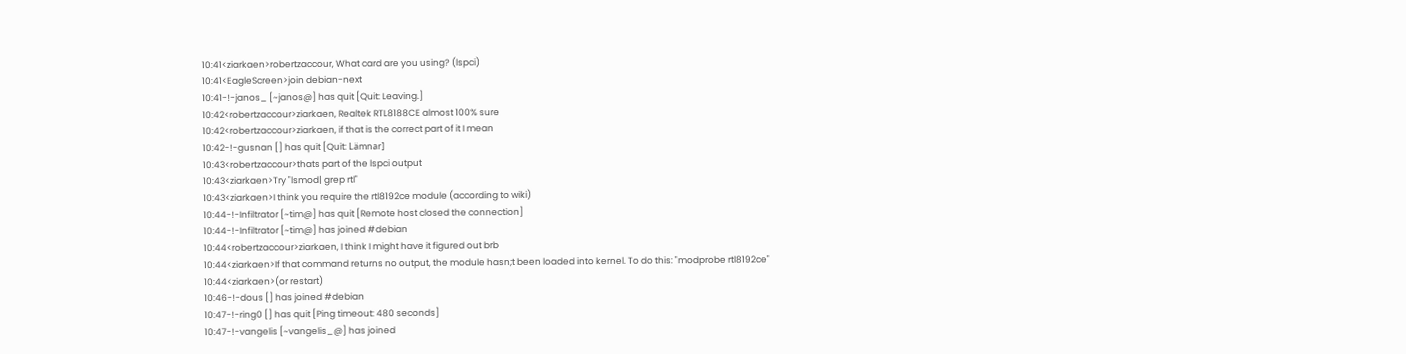10:41<ziarkaen>robertzaccour, What card are you using? (lspci)
10:41<EagleScreen>join debian-next
10:41-!-janos_ [~janos@] has quit [Quit: Leaving.]
10:42<robertzaccour>ziarkaen, Realtek RTL8188CE almost 100% sure
10:42<robertzaccour>ziarkaen, if that is the correct part of it I mean
10:42-!-gusnan [] has quit [Quit: Lämnar]
10:43<robertzaccour>thats part of the lspci output
10:43<ziarkaen>Try "lsmod| grep rtl"
10:43<ziarkaen>I think you require the rtl8192ce module (according to wiki)
10:44-!-Infiltrator [~tim@] has quit [Remote host closed the connection]
10:44-!-Infiltrator [~tim@] has joined #debian
10:44<robertzaccour>ziarkaen, I think I might have it figured out brb
10:44<ziarkaen>If that command returns no output, the module hasn;t been loaded into kernel. To do this: "modprobe rtl8192ce"
10:44<ziarkaen>(or restart)
10:46-!-dous [] has joined #debian
10:47-!-ring0 [] has quit [Ping timeout: 480 seconds]
10:47-!-vangelis [~vangelis_@] has joined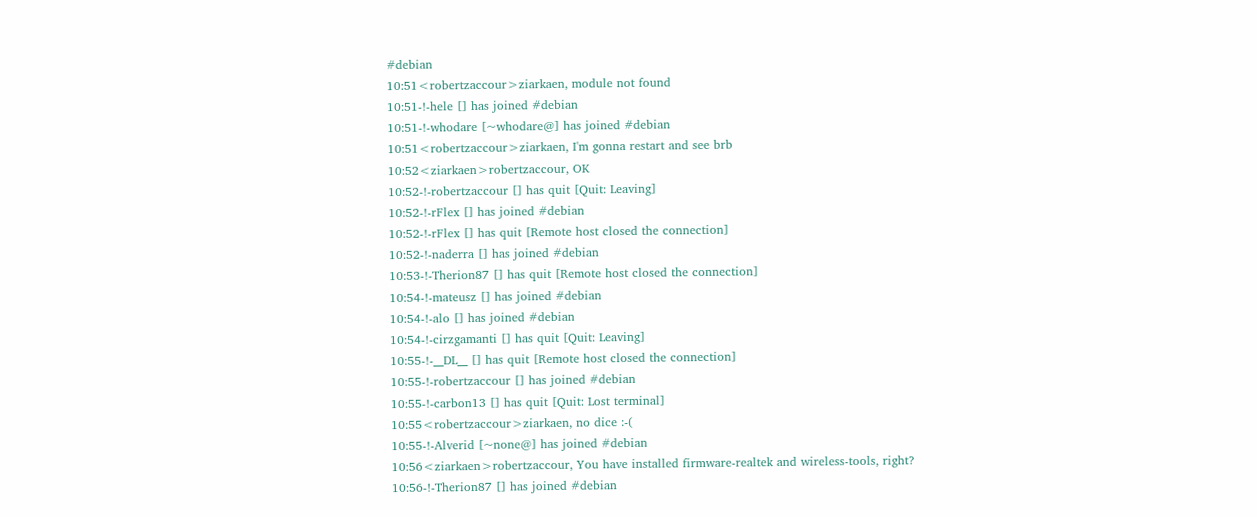#debian
10:51<robertzaccour>ziarkaen, module not found
10:51-!-hele [] has joined #debian
10:51-!-whodare [~whodare@] has joined #debian
10:51<robertzaccour>ziarkaen, I'm gonna restart and see brb
10:52<ziarkaen>robertzaccour, OK
10:52-!-robertzaccour [] has quit [Quit: Leaving]
10:52-!-rFlex [] has joined #debian
10:52-!-rFlex [] has quit [Remote host closed the connection]
10:52-!-naderra [] has joined #debian
10:53-!-Therion87 [] has quit [Remote host closed the connection]
10:54-!-mateusz [] has joined #debian
10:54-!-alo [] has joined #debian
10:54-!-cirzgamanti [] has quit [Quit: Leaving]
10:55-!-__DL__ [] has quit [Remote host closed the connection]
10:55-!-robertzaccour [] has joined #debian
10:55-!-carbon13 [] has quit [Quit: Lost terminal]
10:55<robertzaccour>ziarkaen, no dice :-(
10:55-!-Alverid [~none@] has joined #debian
10:56<ziarkaen>robertzaccour, You have installed firmware-realtek and wireless-tools, right?
10:56-!-Therion87 [] has joined #debian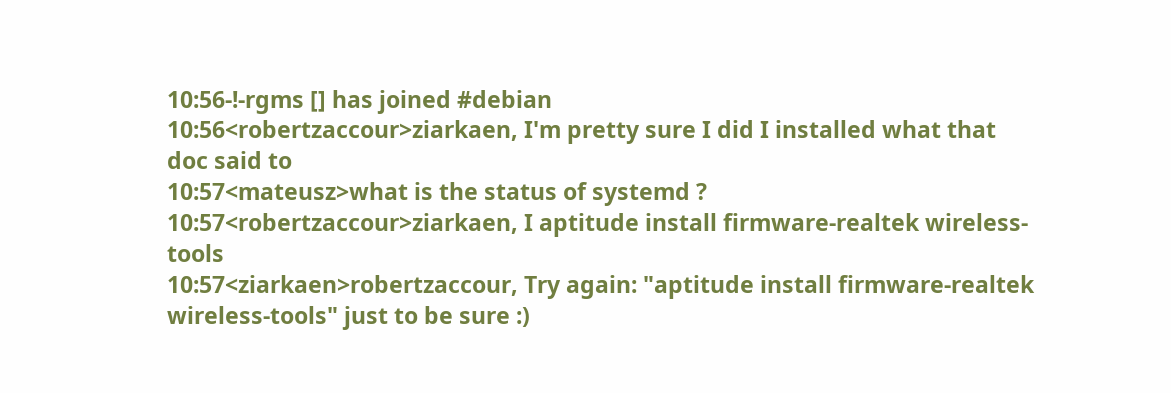10:56-!-rgms [] has joined #debian
10:56<robertzaccour>ziarkaen, I'm pretty sure I did I installed what that doc said to
10:57<mateusz>what is the status of systemd ?
10:57<robertzaccour>ziarkaen, I aptitude install firmware-realtek wireless-tools
10:57<ziarkaen>robertzaccour, Try again: "aptitude install firmware-realtek wireless-tools" just to be sure :)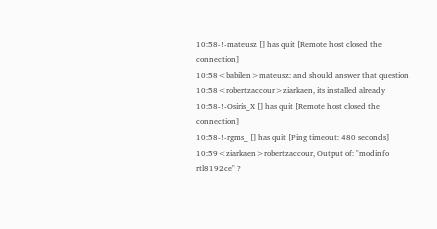10:58-!-mateusz [] has quit [Remote host closed the connection]
10:58<babilen>mateusz: and should answer that question
10:58<robertzaccour>ziarkaen, its installed already
10:58-!-Osiris_X [] has quit [Remote host closed the connection]
10:58-!-rgms_ [] has quit [Ping timeout: 480 seconds]
10:59<ziarkaen>robertzaccour, Output of: "modinfo rtl8192ce" ?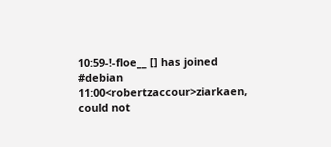10:59-!-floe__ [] has joined #debian
11:00<robertzaccour>ziarkaen, could not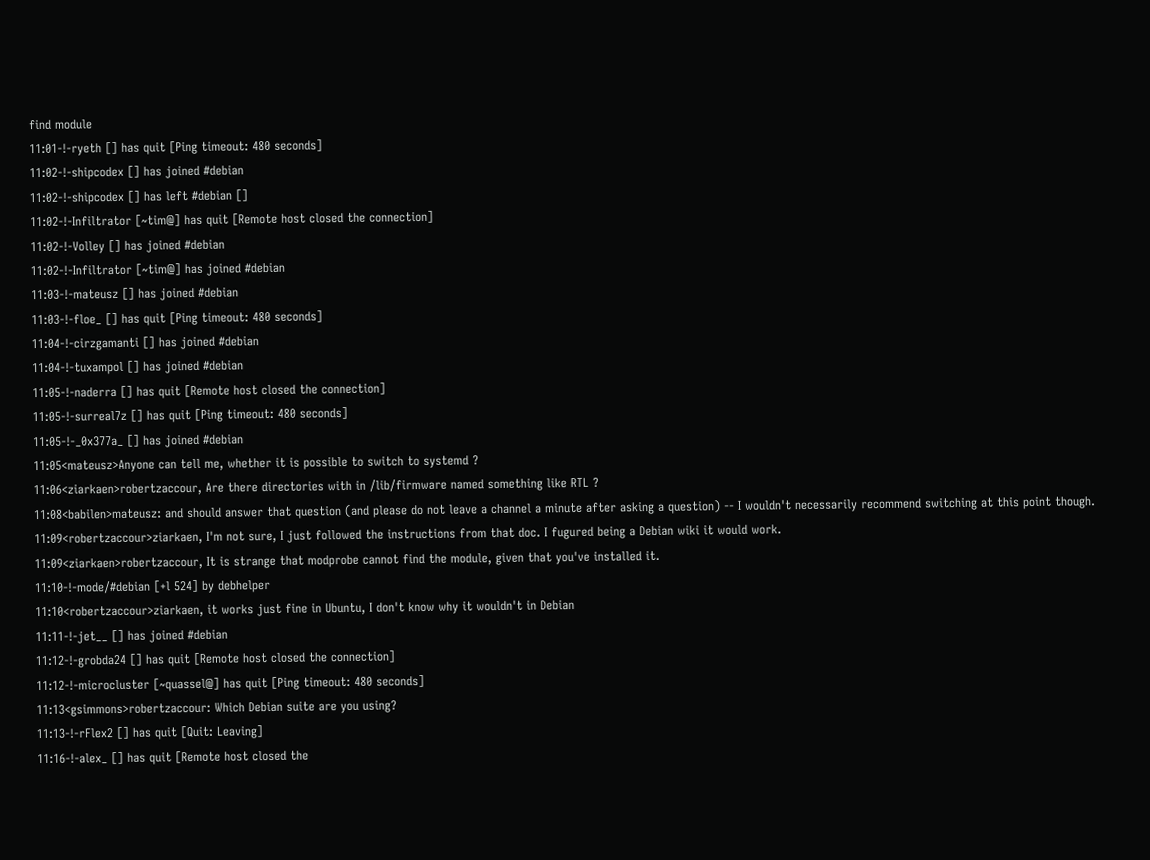find module
11:01-!-ryeth [] has quit [Ping timeout: 480 seconds]
11:02-!-shipcodex [] has joined #debian
11:02-!-shipcodex [] has left #debian []
11:02-!-Infiltrator [~tim@] has quit [Remote host closed the connection]
11:02-!-Volley [] has joined #debian
11:02-!-Infiltrator [~tim@] has joined #debian
11:03-!-mateusz [] has joined #debian
11:03-!-floe_ [] has quit [Ping timeout: 480 seconds]
11:04-!-cirzgamanti [] has joined #debian
11:04-!-tuxampol [] has joined #debian
11:05-!-naderra [] has quit [Remote host closed the connection]
11:05-!-surreal7z [] has quit [Ping timeout: 480 seconds]
11:05-!-_0x377a_ [] has joined #debian
11:05<mateusz>Anyone can tell me, whether it is possible to switch to systemd ?
11:06<ziarkaen>robertzaccour, Are there directories with in /lib/firmware named something like RTL ?
11:08<babilen>mateusz: and should answer that question (and please do not leave a channel a minute after asking a question) -- I wouldn't necessarily recommend switching at this point though.
11:09<robertzaccour>ziarkaen, I'm not sure, I just followed the instructions from that doc. I fugured being a Debian wiki it would work.
11:09<ziarkaen>robertzaccour, It is strange that modprobe cannot find the module, given that you've installed it.
11:10-!-mode/#debian [+l 524] by debhelper
11:10<robertzaccour>ziarkaen, it works just fine in Ubuntu, I don't know why it wouldn't in Debian
11:11-!-jet__ [] has joined #debian
11:12-!-grobda24 [] has quit [Remote host closed the connection]
11:12-!-microcluster [~quassel@] has quit [Ping timeout: 480 seconds]
11:13<gsimmons>robertzaccour: Which Debian suite are you using?
11:13-!-rFlex2 [] has quit [Quit: Leaving]
11:16-!-alex_ [] has quit [Remote host closed the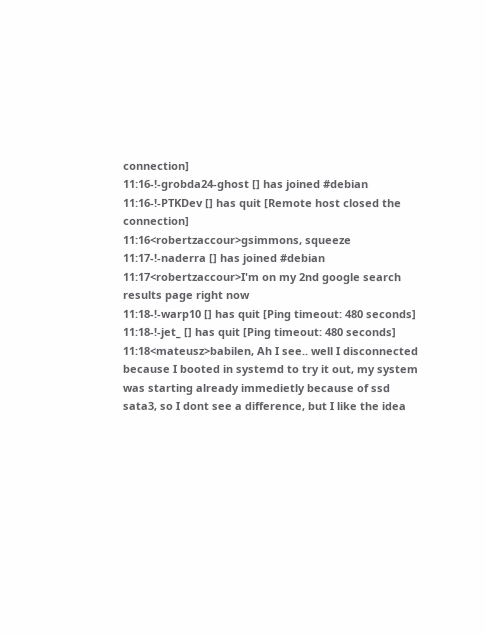connection]
11:16-!-grobda24-ghost [] has joined #debian
11:16-!-PTKDev [] has quit [Remote host closed the connection]
11:16<robertzaccour>gsimmons, squeeze
11:17-!-naderra [] has joined #debian
11:17<robertzaccour>I'm on my 2nd google search results page right now
11:18-!-warp10 [] has quit [Ping timeout: 480 seconds]
11:18-!-jet_ [] has quit [Ping timeout: 480 seconds]
11:18<mateusz>babilen, Ah I see.. well I disconnected because I booted in systemd to try it out, my system was starting already immedietly because of ssd sata3, so I dont see a difference, but I like the idea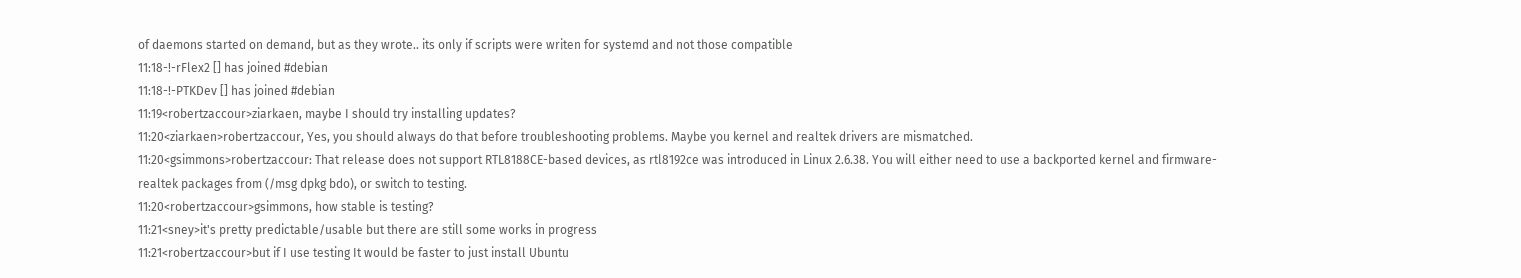of daemons started on demand, but as they wrote.. its only if scripts were writen for systemd and not those compatible
11:18-!-rFlex2 [] has joined #debian
11:18-!-PTKDev [] has joined #debian
11:19<robertzaccour>ziarkaen, maybe I should try installing updates?
11:20<ziarkaen>robertzaccour, Yes, you should always do that before troubleshooting problems. Maybe you kernel and realtek drivers are mismatched.
11:20<gsimmons>robertzaccour: That release does not support RTL8188CE-based devices, as rtl8192ce was introduced in Linux 2.6.38. You will either need to use a backported kernel and firmware-realtek packages from (/msg dpkg bdo), or switch to testing.
11:20<robertzaccour>gsimmons, how stable is testing?
11:21<sney>it's pretty predictable/usable but there are still some works in progress
11:21<robertzaccour>but if I use testing It would be faster to just install Ubuntu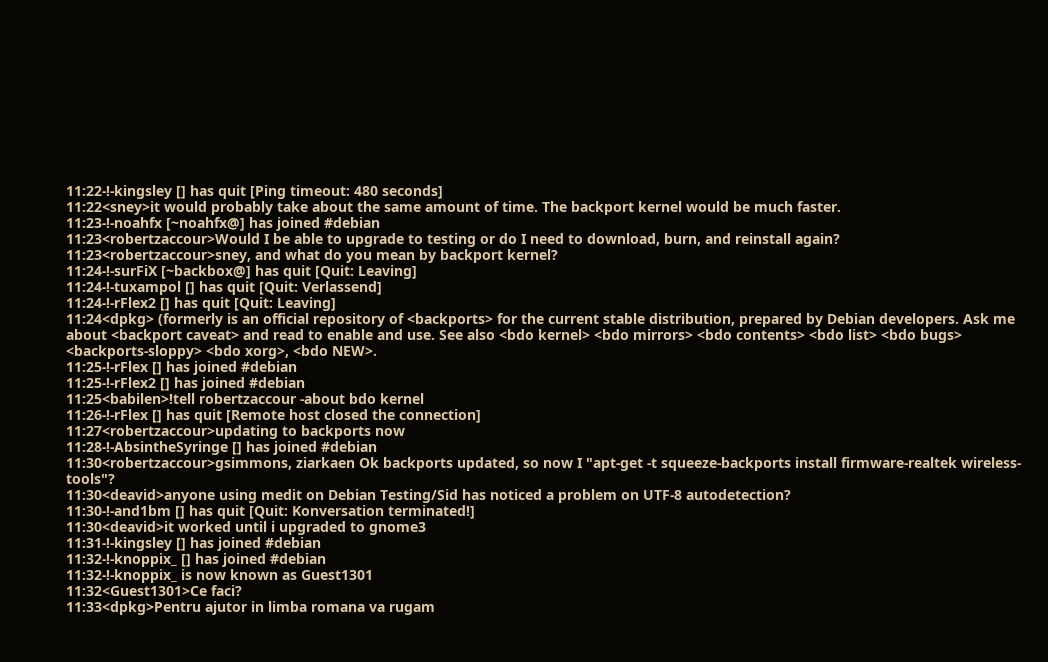11:22-!-kingsley [] has quit [Ping timeout: 480 seconds]
11:22<sney>it would probably take about the same amount of time. The backport kernel would be much faster.
11:23-!-noahfx [~noahfx@] has joined #debian
11:23<robertzaccour>Would I be able to upgrade to testing or do I need to download, burn, and reinstall again?
11:23<robertzaccour>sney, and what do you mean by backport kernel?
11:24-!-surFiX [~backbox@] has quit [Quit: Leaving]
11:24-!-tuxampol [] has quit [Quit: Verlassend]
11:24-!-rFlex2 [] has quit [Quit: Leaving]
11:24<dpkg> (formerly is an official repository of <backports> for the current stable distribution, prepared by Debian developers. Ask me about <backport caveat> and read to enable and use. See also <bdo kernel> <bdo mirrors> <bdo contents> <bdo list> <bdo bugs> <backports-sloppy> <bdo xorg>, <bdo NEW>.
11:25-!-rFlex [] has joined #debian
11:25-!-rFlex2 [] has joined #debian
11:25<babilen>!tell robertzaccour -about bdo kernel
11:26-!-rFlex [] has quit [Remote host closed the connection]
11:27<robertzaccour>updating to backports now
11:28-!-AbsintheSyringe [] has joined #debian
11:30<robertzaccour>gsimmons, ziarkaen Ok backports updated, so now I "apt-get -t squeeze-backports install firmware-realtek wireless-tools"?
11:30<deavid>anyone using medit on Debian Testing/Sid has noticed a problem on UTF-8 autodetection?
11:30-!-and1bm [] has quit [Quit: Konversation terminated!]
11:30<deavid>it worked until i upgraded to gnome3
11:31-!-kingsley [] has joined #debian
11:32-!-knoppix_ [] has joined #debian
11:32-!-knoppix_ is now known as Guest1301
11:32<Guest1301>Ce faci?
11:33<dpkg>Pentru ajutor in limba romana va rugam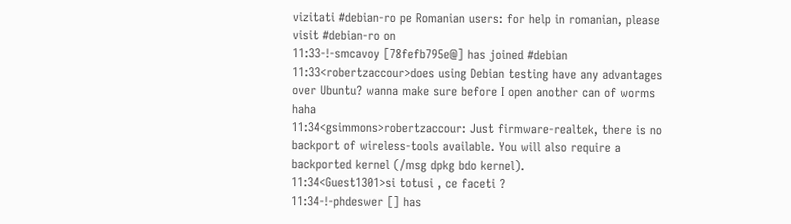vizitati #debian-ro pe Romanian users: for help in romanian, please visit #debian-ro on
11:33-!-smcavoy [78fefb795e@] has joined #debian
11:33<robertzaccour>does using Debian testing have any advantages over Ubuntu? wanna make sure before I open another can of worms haha
11:34<gsimmons>robertzaccour: Just firmware-realtek, there is no backport of wireless-tools available. You will also require a backported kernel (/msg dpkg bdo kernel).
11:34<Guest1301>si totusi , ce faceti ?
11:34-!-phdeswer [] has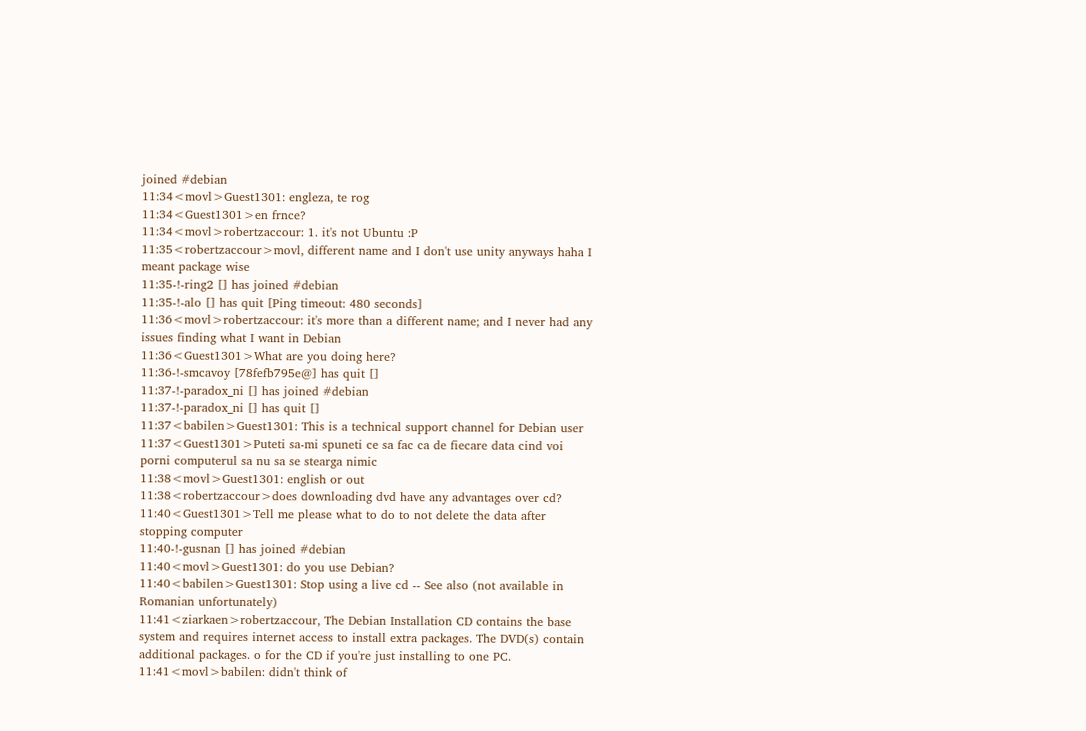joined #debian
11:34<movl>Guest1301: engleza, te rog
11:34<Guest1301>en frnce?
11:34<movl>robertzaccour: 1. it's not Ubuntu :P
11:35<robertzaccour>movl, different name and I don't use unity anyways haha I meant package wise
11:35-!-ring2 [] has joined #debian
11:35-!-alo [] has quit [Ping timeout: 480 seconds]
11:36<movl>robertzaccour: it's more than a different name; and I never had any issues finding what I want in Debian
11:36<Guest1301>What are you doing here?
11:36-!-smcavoy [78fefb795e@] has quit []
11:37-!-paradox_ni [] has joined #debian
11:37-!-paradox_ni [] has quit []
11:37<babilen>Guest1301: This is a technical support channel for Debian user
11:37<Guest1301>Puteti sa-mi spuneti ce sa fac ca de fiecare data cind voi porni computerul sa nu sa se stearga nimic
11:38<movl>Guest1301: english or out
11:38<robertzaccour>does downloading dvd have any advantages over cd?
11:40<Guest1301>Tell me please what to do to not delete the data after stopping computer
11:40-!-gusnan [] has joined #debian
11:40<movl>Guest1301: do you use Debian?
11:40<babilen>Guest1301: Stop using a live cd -- See also (not available in Romanian unfortunately)
11:41<ziarkaen>robertzaccour, The Debian Installation CD contains the base system and requires internet access to install extra packages. The DVD(s) contain additional packages. o for the CD if you're just installing to one PC.
11:41<movl>babilen: didn't think of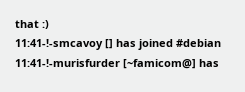that :)
11:41-!-smcavoy [] has joined #debian
11:41-!-murisfurder [~famicom@] has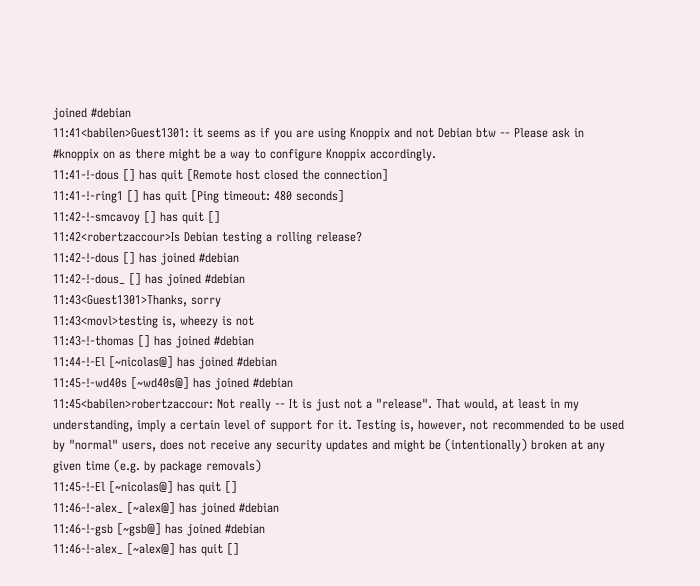joined #debian
11:41<babilen>Guest1301: it seems as if you are using Knoppix and not Debian btw -- Please ask in #knoppix on as there might be a way to configure Knoppix accordingly.
11:41-!-dous [] has quit [Remote host closed the connection]
11:41-!-ring1 [] has quit [Ping timeout: 480 seconds]
11:42-!-smcavoy [] has quit []
11:42<robertzaccour>Is Debian testing a rolling release?
11:42-!-dous [] has joined #debian
11:42-!-dous_ [] has joined #debian
11:43<Guest1301>Thanks, sorry
11:43<movl>testing is, wheezy is not
11:43-!-thomas [] has joined #debian
11:44-!-El [~nicolas@] has joined #debian
11:45-!-wd40s [~wd40s@] has joined #debian
11:45<babilen>robertzaccour: Not really -- It is just not a "release". That would, at least in my understanding, imply a certain level of support for it. Testing is, however, not recommended to be used by "normal" users, does not receive any security updates and might be (intentionally) broken at any given time (e.g. by package removals)
11:45-!-El [~nicolas@] has quit []
11:46-!-alex_ [~alex@] has joined #debian
11:46-!-gsb [~gsb@] has joined #debian
11:46-!-alex_ [~alex@] has quit []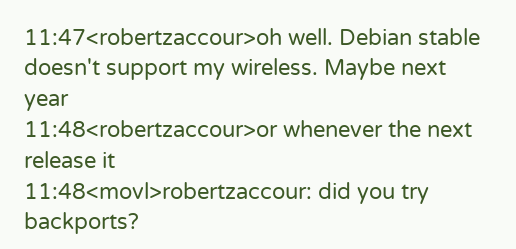11:47<robertzaccour>oh well. Debian stable doesn't support my wireless. Maybe next year
11:48<robertzaccour>or whenever the next release it
11:48<movl>robertzaccour: did you try backports?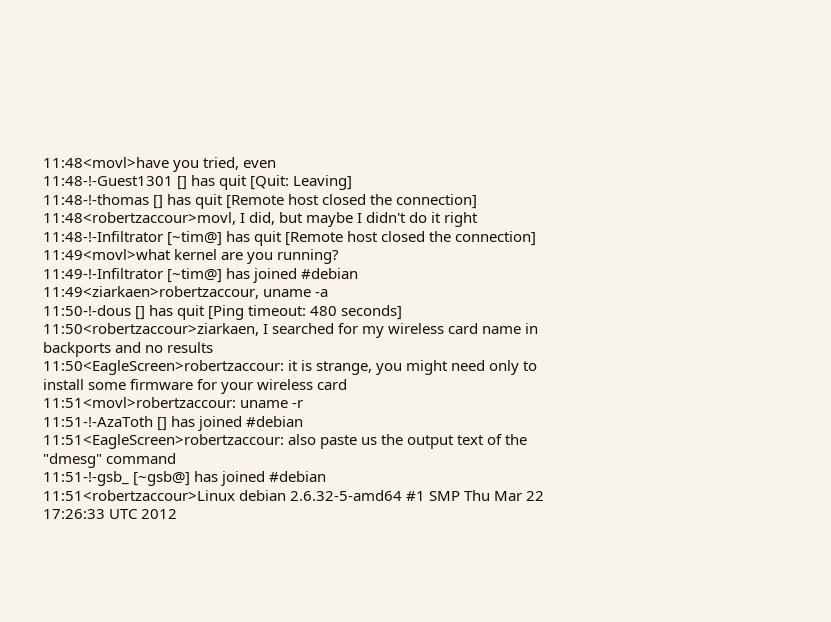11:48<movl>have you tried, even
11:48-!-Guest1301 [] has quit [Quit: Leaving]
11:48-!-thomas [] has quit [Remote host closed the connection]
11:48<robertzaccour>movl, I did, but maybe I didn't do it right
11:48-!-Infiltrator [~tim@] has quit [Remote host closed the connection]
11:49<movl>what kernel are you running?
11:49-!-Infiltrator [~tim@] has joined #debian
11:49<ziarkaen>robertzaccour, uname -a
11:50-!-dous [] has quit [Ping timeout: 480 seconds]
11:50<robertzaccour>ziarkaen, I searched for my wireless card name in backports and no results
11:50<EagleScreen>robertzaccour: it is strange, you might need only to install some firmware for your wireless card
11:51<movl>robertzaccour: uname -r
11:51-!-AzaToth [] has joined #debian
11:51<EagleScreen>robertzaccour: also paste us the output text of the "dmesg" command
11:51-!-gsb_ [~gsb@] has joined #debian
11:51<robertzaccour>Linux debian 2.6.32-5-amd64 #1 SMP Thu Mar 22 17:26:33 UTC 2012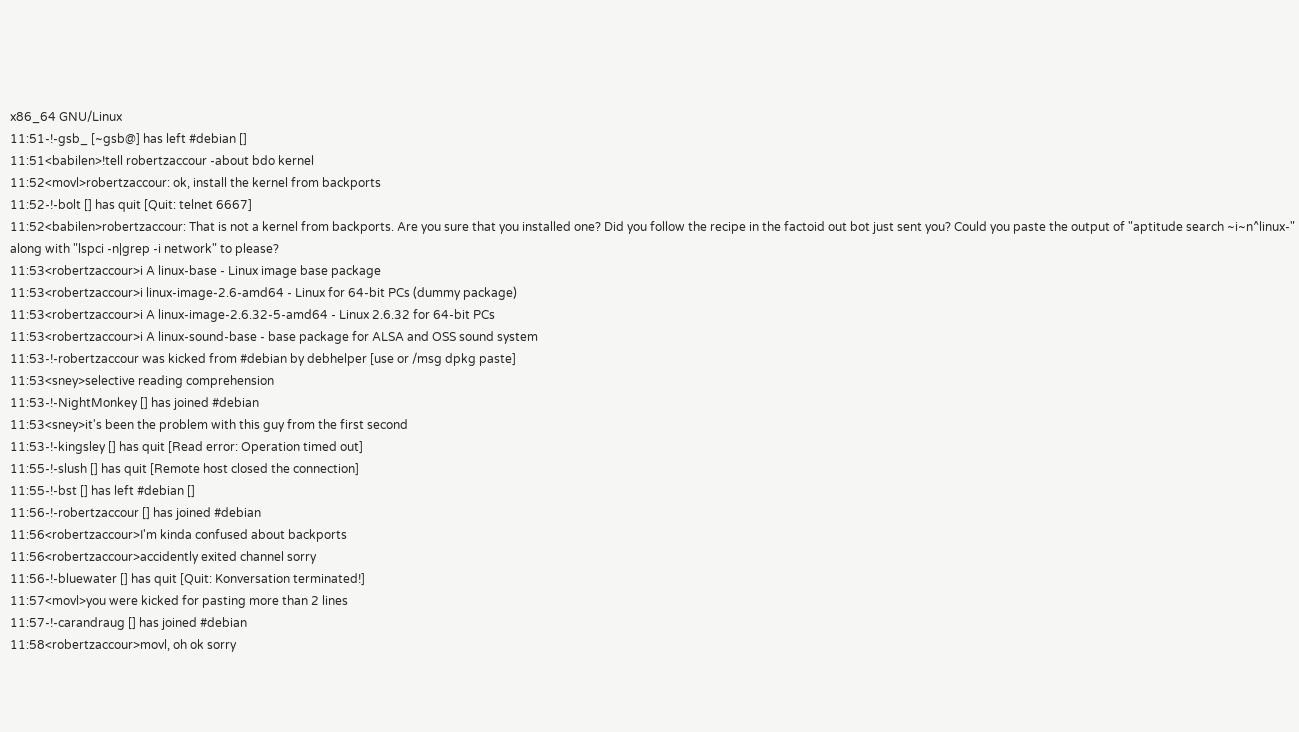x86_64 GNU/Linux
11:51-!-gsb_ [~gsb@] has left #debian []
11:51<babilen>!tell robertzaccour -about bdo kernel
11:52<movl>robertzaccour: ok, install the kernel from backports
11:52-!-bolt [] has quit [Quit: telnet 6667]
11:52<babilen>robertzaccour: That is not a kernel from backports. Are you sure that you installed one? Did you follow the recipe in the factoid out bot just sent you? Could you paste the output of "aptitude search ~i~n^linux-" along with "lspci -n|grep -i network" to please?
11:53<robertzaccour>i A linux-base - Linux image base package
11:53<robertzaccour>i linux-image-2.6-amd64 - Linux for 64-bit PCs (dummy package)
11:53<robertzaccour>i A linux-image-2.6.32-5-amd64 - Linux 2.6.32 for 64-bit PCs
11:53<robertzaccour>i A linux-sound-base - base package for ALSA and OSS sound system
11:53-!-robertzaccour was kicked from #debian by debhelper [use or /msg dpkg paste]
11:53<sney>selective reading comprehension
11:53-!-NightMonkey [] has joined #debian
11:53<sney>it's been the problem with this guy from the first second
11:53-!-kingsley [] has quit [Read error: Operation timed out]
11:55-!-slush [] has quit [Remote host closed the connection]
11:55-!-bst [] has left #debian []
11:56-!-robertzaccour [] has joined #debian
11:56<robertzaccour>I'm kinda confused about backports
11:56<robertzaccour>accidently exited channel sorry
11:56-!-bluewater [] has quit [Quit: Konversation terminated!]
11:57<movl>you were kicked for pasting more than 2 lines
11:57-!-carandraug [] has joined #debian
11:58<robertzaccour>movl, oh ok sorry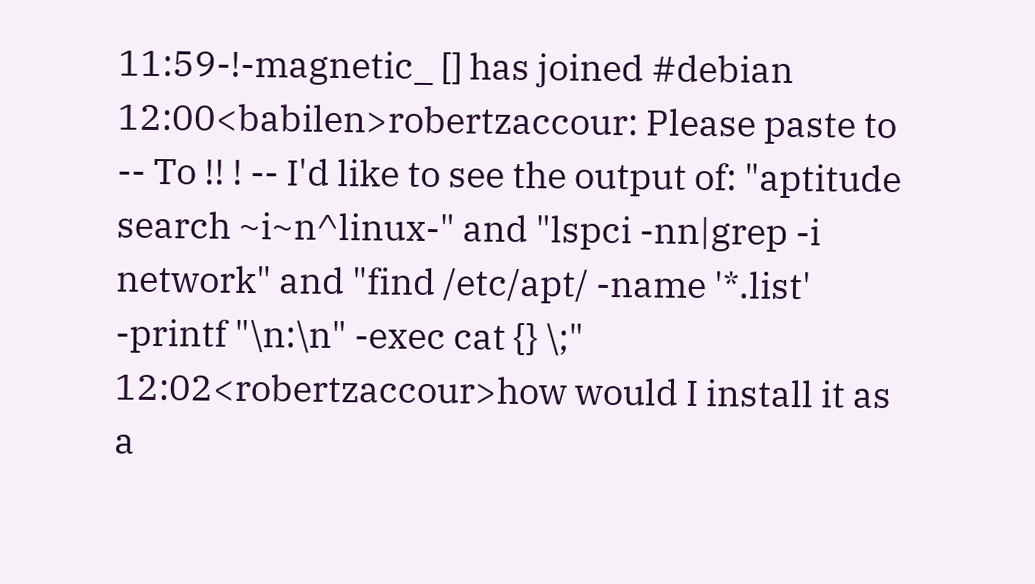11:59-!-magnetic_ [] has joined #debian
12:00<babilen>robertzaccour: Please paste to -- To !! ! -- I'd like to see the output of: "aptitude search ~i~n^linux-" and "lspci -nn|grep -i network" and "find /etc/apt/ -name '*.list' -printf "\n:\n" -exec cat {} \;"
12:02<robertzaccour>how would I install it as a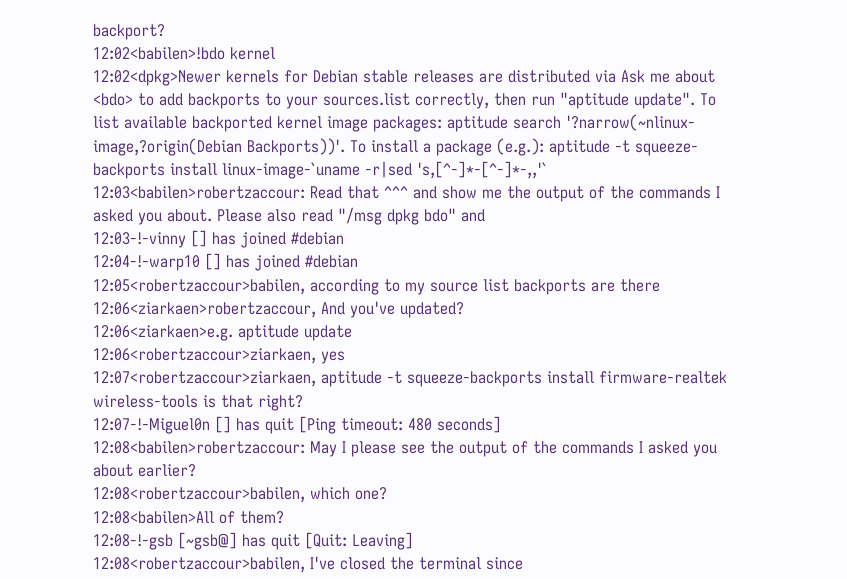backport?
12:02<babilen>!bdo kernel
12:02<dpkg>Newer kernels for Debian stable releases are distributed via Ask me about <bdo> to add backports to your sources.list correctly, then run "aptitude update". To list available backported kernel image packages: aptitude search '?narrow(~nlinux-image,?origin(Debian Backports))'. To install a package (e.g.): aptitude -t squeeze-backports install linux-image-`uname -r|sed 's,[^-]*-[^-]*-,,'`
12:03<babilen>robertzaccour: Read that ^^^ and show me the output of the commands I asked you about. Please also read "/msg dpkg bdo" and
12:03-!-vinny [] has joined #debian
12:04-!-warp10 [] has joined #debian
12:05<robertzaccour>babilen, according to my source list backports are there
12:06<ziarkaen>robertzaccour, And you've updated?
12:06<ziarkaen>e.g. aptitude update
12:06<robertzaccour>ziarkaen, yes
12:07<robertzaccour>ziarkaen, aptitude -t squeeze-backports install firmware-realtek wireless-tools is that right?
12:07-!-Miguel0n [] has quit [Ping timeout: 480 seconds]
12:08<babilen>robertzaccour: May I please see the output of the commands I asked you about earlier?
12:08<robertzaccour>babilen, which one?
12:08<babilen>All of them?
12:08-!-gsb [~gsb@] has quit [Quit: Leaving]
12:08<robertzaccour>babilen, I've closed the terminal since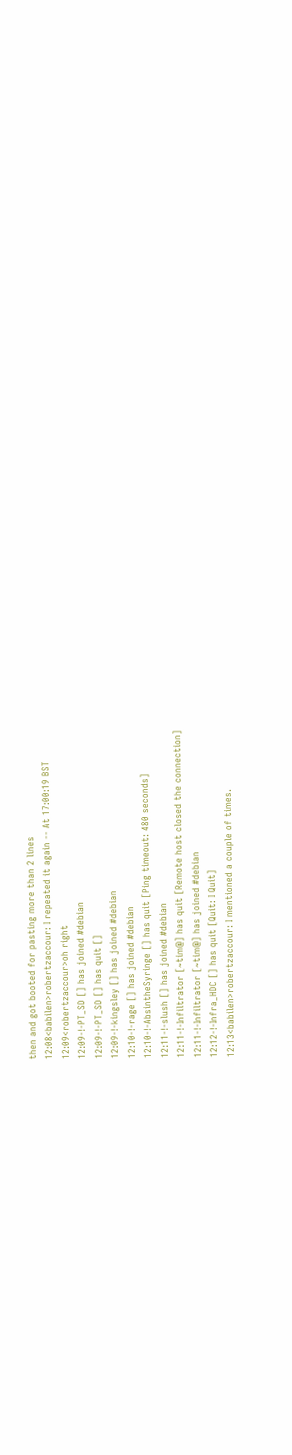then and got booted for pasting more than 2 lines
12:08<babilen>robertzaccour: I repeated it again -- At 17:00:19 BST
12:09<robertzaccour>oh right
12:09-!-PT_SD [] has joined #debian
12:09-!-PT_SD [] has quit []
12:09-!-kingsley [] has joined #debian
12:10-!-rage [] has joined #debian
12:10-!-AbsintheSyringe [] has quit [Ping timeout: 480 seconds]
12:11-!-slush [] has joined #debian
12:11-!-Infiltrator [~tim@] has quit [Remote host closed the connection]
12:11-!-Infiltrator [~tim@] has joined #debian
12:12-!-Infra_HDC [] has quit [Quit: I Quit]
12:13<babilen>robertzaccour: I mentioned a couple of times.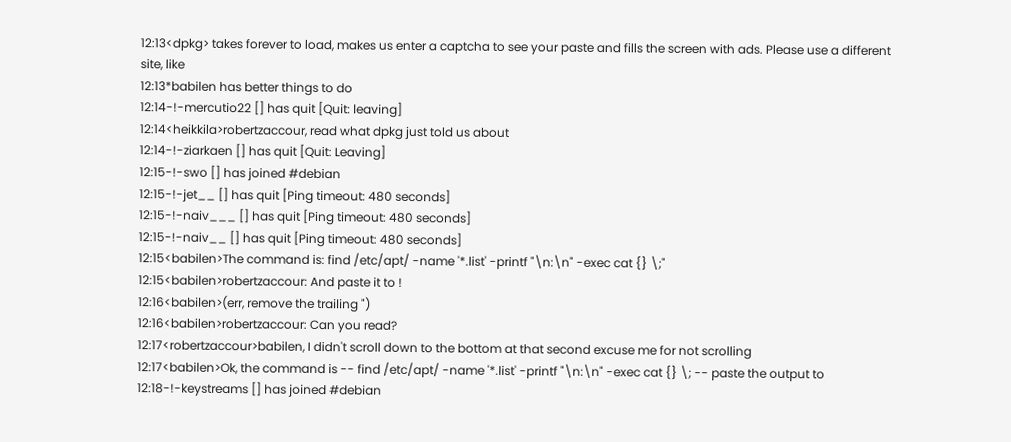12:13<dpkg> takes forever to load, makes us enter a captcha to see your paste and fills the screen with ads. Please use a different site, like
12:13*babilen has better things to do
12:14-!-mercutio22 [] has quit [Quit: leaving]
12:14<heikkila>robertzaccour, read what dpkg just told us about
12:14-!-ziarkaen [] has quit [Quit: Leaving]
12:15-!-swo [] has joined #debian
12:15-!-jet__ [] has quit [Ping timeout: 480 seconds]
12:15-!-naiv___ [] has quit [Ping timeout: 480 seconds]
12:15-!-naiv__ [] has quit [Ping timeout: 480 seconds]
12:15<babilen>The command is: find /etc/apt/ -name '*.list' -printf "\n:\n" -exec cat {} \;"
12:15<babilen>robertzaccour: And paste it to !
12:16<babilen>(err, remove the trailing ")
12:16<babilen>robertzaccour: Can you read?
12:17<robertzaccour>babilen, I didn't scroll down to the bottom at that second excuse me for not scrolling
12:17<babilen>Ok, the command is -- find /etc/apt/ -name '*.list' -printf "\n:\n" -exec cat {} \; -- paste the output to
12:18-!-keystreams [] has joined #debian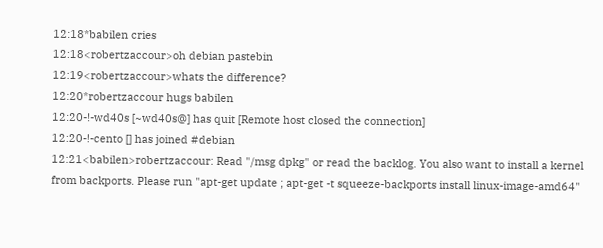12:18*babilen cries
12:18<robertzaccour>oh debian pastebin
12:19<robertzaccour>whats the difference?
12:20*robertzaccour hugs babilen
12:20-!-wd40s [~wd40s@] has quit [Remote host closed the connection]
12:20-!-cento [] has joined #debian
12:21<babilen>robertzaccour: Read "/msg dpkg" or read the backlog. You also want to install a kernel from backports. Please run "apt-get update ; apt-get -t squeeze-backports install linux-image-amd64"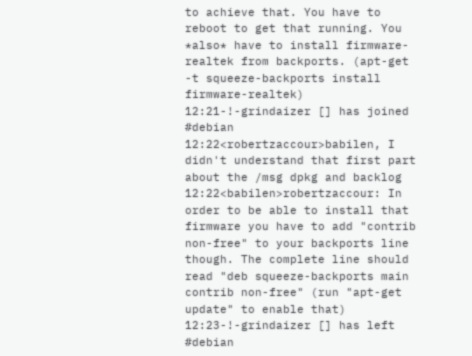to achieve that. You have to reboot to get that running. You *also* have to install firmware-realtek from backports. (apt-get -t squeeze-backports install firmware-realtek)
12:21-!-grindaizer [] has joined #debian
12:22<robertzaccour>babilen, I didn't understand that first part about the /msg dpkg and backlog
12:22<babilen>robertzaccour: In order to be able to install that firmware you have to add "contrib non-free" to your backports line though. The complete line should read "deb squeeze-backports main contrib non-free" (run "apt-get update" to enable that)
12:23-!-grindaizer [] has left #debian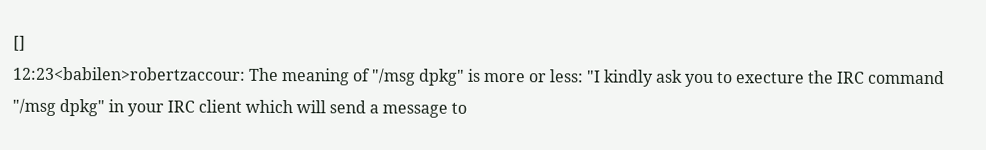[]
12:23<babilen>robertzaccour: The meaning of "/msg dpkg" is more or less: "I kindly ask you to execture the IRC command "/msg dpkg" in your IRC client which will send a message to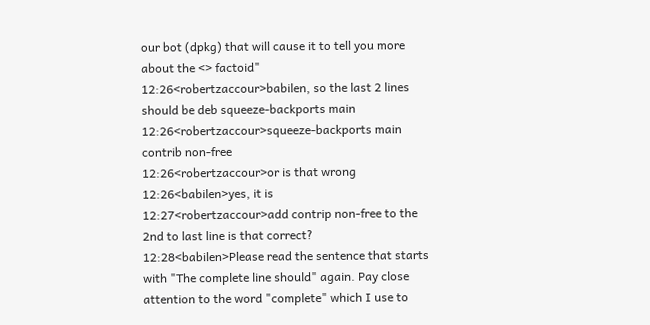our bot (dpkg) that will cause it to tell you more about the <> factoid"
12:26<robertzaccour>babilen, so the last 2 lines should be deb squeeze-backports main
12:26<robertzaccour>squeeze-backports main contrib non-free
12:26<robertzaccour>or is that wrong
12:26<babilen>yes, it is
12:27<robertzaccour>add contrip non-free to the 2nd to last line is that correct?
12:28<babilen>Please read the sentence that starts with "The complete line should" again. Pay close attention to the word "complete" which I use to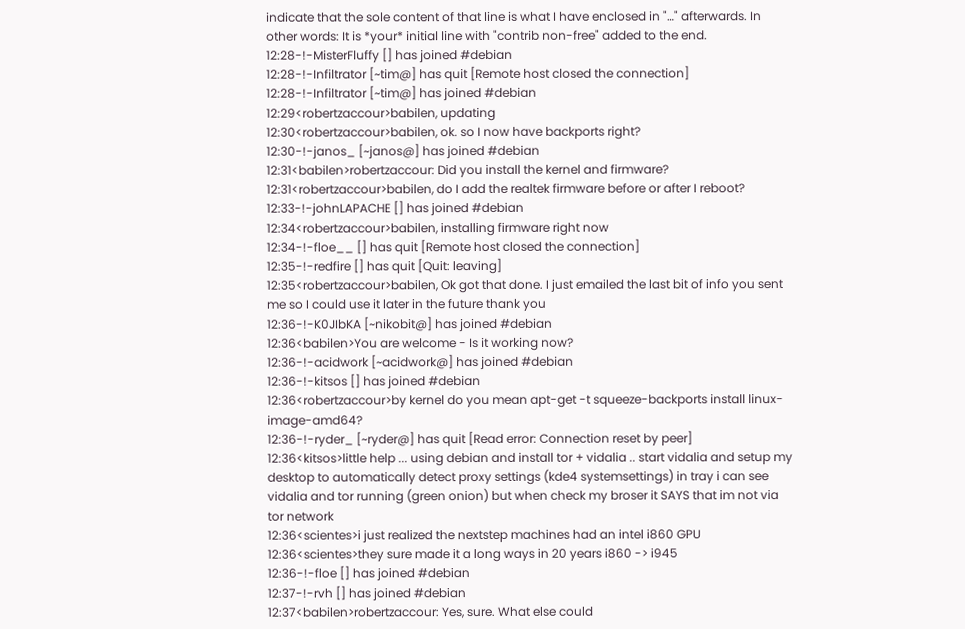indicate that the sole content of that line is what I have enclosed in "…" afterwards. In other words: It is *your* initial line with "contrib non-free" added to the end.
12:28-!-MisterFluffy [] has joined #debian
12:28-!-Infiltrator [~tim@] has quit [Remote host closed the connection]
12:28-!-Infiltrator [~tim@] has joined #debian
12:29<robertzaccour>babilen, updating
12:30<robertzaccour>babilen, ok. so I now have backports right?
12:30-!-janos_ [~janos@] has joined #debian
12:31<babilen>robertzaccour: Did you install the kernel and firmware?
12:31<robertzaccour>babilen, do I add the realtek firmware before or after I reboot?
12:33-!-johnLAPACHE [] has joined #debian
12:34<robertzaccour>babilen, installing firmware right now
12:34-!-floe__ [] has quit [Remote host closed the connection]
12:35-!-redfire [] has quit [Quit: leaving]
12:35<robertzaccour>babilen, Ok got that done. I just emailed the last bit of info you sent me so I could use it later in the future thank you
12:36-!-K0JIbKA [~nikobit@] has joined #debian
12:36<babilen>You are welcome - Is it working now?
12:36-!-acidwork [~acidwork@] has joined #debian
12:36-!-kitsos [] has joined #debian
12:36<robertzaccour>by kernel do you mean apt-get -t squeeze-backports install linux-image-amd64?
12:36-!-ryder_ [~ryder@] has quit [Read error: Connection reset by peer]
12:36<kitsos>little help ... using debian and install tor + vidalia .. start vidalia and setup my desktop to automatically detect proxy settings (kde4 systemsettings) in tray i can see vidalia and tor running (green onion) but when check my broser it SAYS that im not via tor network
12:36<scientes>i just realized the nextstep machines had an intel i860 GPU
12:36<scientes>they sure made it a long ways in 20 years i860 -> i945
12:36-!-floe [] has joined #debian
12:37-!-rvh [] has joined #debian
12:37<babilen>robertzaccour: Yes, sure. What else could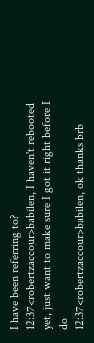I have been referring to?
12:37<robertzaccour>babilen, I haven't rebooted yet, just want to make sure I got it right before I do
12:37<robertzaccour>babilen, ok thanks brb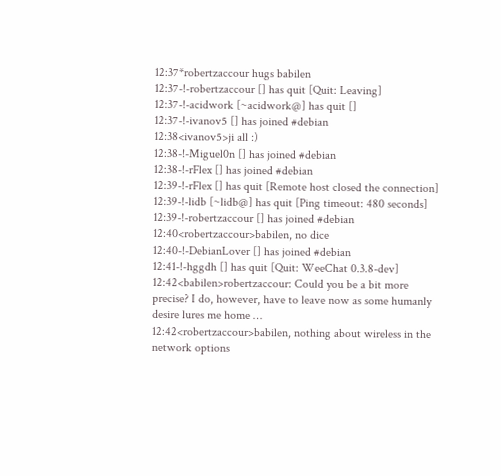12:37*robertzaccour hugs babilen
12:37-!-robertzaccour [] has quit [Quit: Leaving]
12:37-!-acidwork [~acidwork@] has quit []
12:37-!-ivanov5 [] has joined #debian
12:38<ivanov5>ji all :)
12:38-!-Miguel0n [] has joined #debian
12:38-!-rFlex [] has joined #debian
12:39-!-rFlex [] has quit [Remote host closed the connection]
12:39-!-lidb [~lidb@] has quit [Ping timeout: 480 seconds]
12:39-!-robertzaccour [] has joined #debian
12:40<robertzaccour>babilen, no dice
12:40-!-DebianLover [] has joined #debian
12:41-!-hggdh [] has quit [Quit: WeeChat 0.3.8-dev]
12:42<babilen>robertzaccour: Could you be a bit more precise? I do, however, have to leave now as some humanly desire lures me home …
12:42<robertzaccour>babilen, nothing about wireless in the network options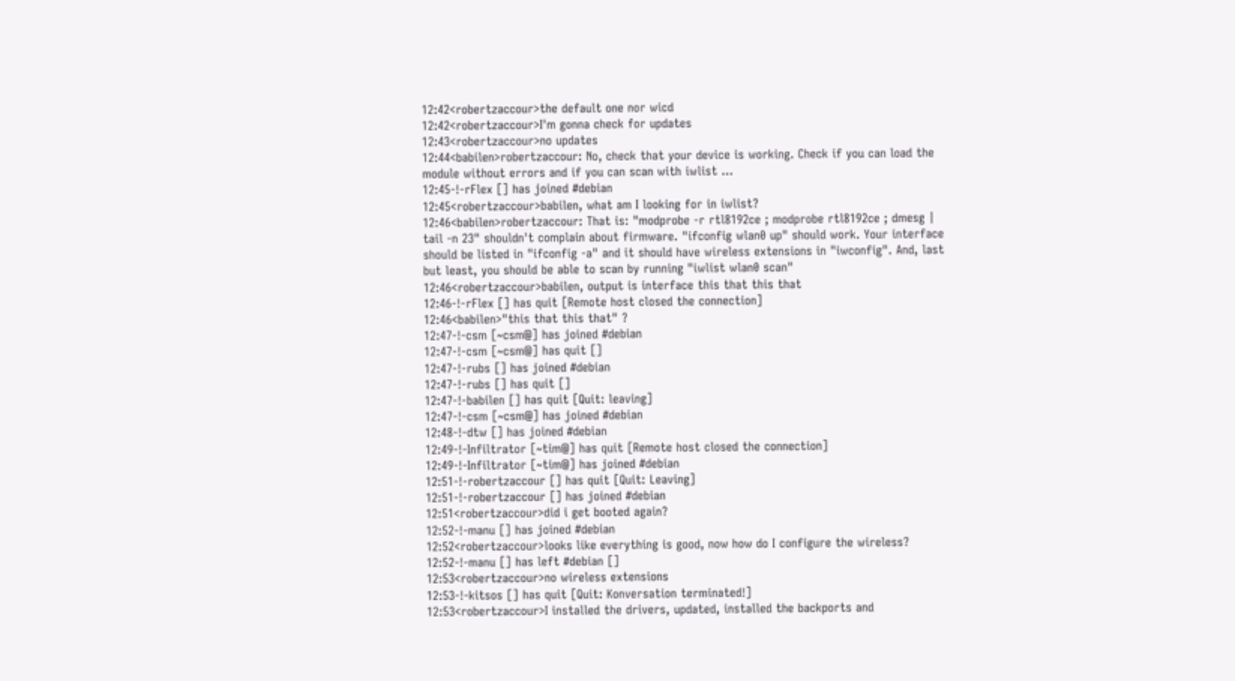12:42<robertzaccour>the default one nor wicd
12:42<robertzaccour>I'm gonna check for updates
12:43<robertzaccour>no updates
12:44<babilen>robertzaccour: No, check that your device is working. Check if you can load the module without errors and if you can scan with iwlist ...
12:45-!-rFlex [] has joined #debian
12:45<robertzaccour>babilen, what am I looking for in iwlist?
12:46<babilen>robertzaccour: That is: "modprobe -r rtl8192ce ; modprobe rtl8192ce ; dmesg | tail -n 23" shouldn't complain about firmware. "ifconfig wlan0 up" should work. Your interface should be listed in "ifconfig -a" and it should have wireless extensions in "iwconfig". And, last but least, you should be able to scan by running "iwlist wlan0 scan"
12:46<robertzaccour>babilen, output is interface this that this that
12:46-!-rFlex [] has quit [Remote host closed the connection]
12:46<babilen>"this that this that" ?
12:47-!-csm [~csm@] has joined #debian
12:47-!-csm [~csm@] has quit []
12:47-!-rubs [] has joined #debian
12:47-!-rubs [] has quit []
12:47-!-babilen [] has quit [Quit: leaving]
12:47-!-csm [~csm@] has joined #debian
12:48-!-dtw [] has joined #debian
12:49-!-Infiltrator [~tim@] has quit [Remote host closed the connection]
12:49-!-Infiltrator [~tim@] has joined #debian
12:51-!-robertzaccour [] has quit [Quit: Leaving]
12:51-!-robertzaccour [] has joined #debian
12:51<robertzaccour>did i get booted again?
12:52-!-manu [] has joined #debian
12:52<robertzaccour>looks like everything is good, now how do I configure the wireless?
12:52-!-manu [] has left #debian []
12:53<robertzaccour>no wireless extensions
12:53-!-kitsos [] has quit [Quit: Konversation terminated!]
12:53<robertzaccour>I installed the drivers, updated, installed the backports and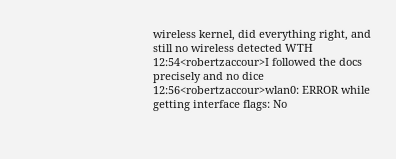wireless kernel, did everything right, and still no wireless detected WTH
12:54<robertzaccour>I followed the docs precisely and no dice
12:56<robertzaccour>wlan0: ERROR while getting interface flags: No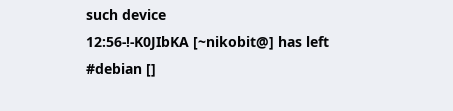such device
12:56-!-K0JIbKA [~nikobit@] has left #debian []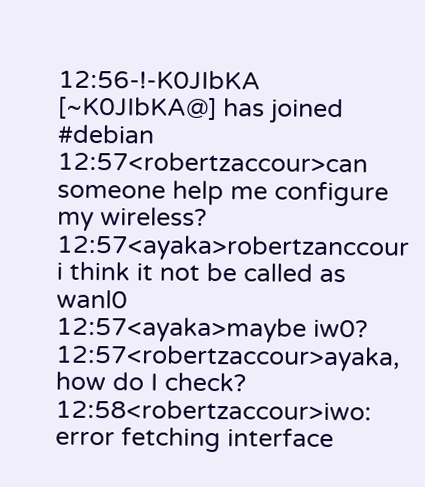12:56-!-K0JIbKA [~K0JIbKA@] has joined #debian
12:57<robertzaccour>can someone help me configure my wireless?
12:57<ayaka>robertzanccour i think it not be called as wanl0
12:57<ayaka>maybe iw0?
12:57<robertzaccour>ayaka, how do I check?
12:58<robertzaccour>iwo: error fetching interface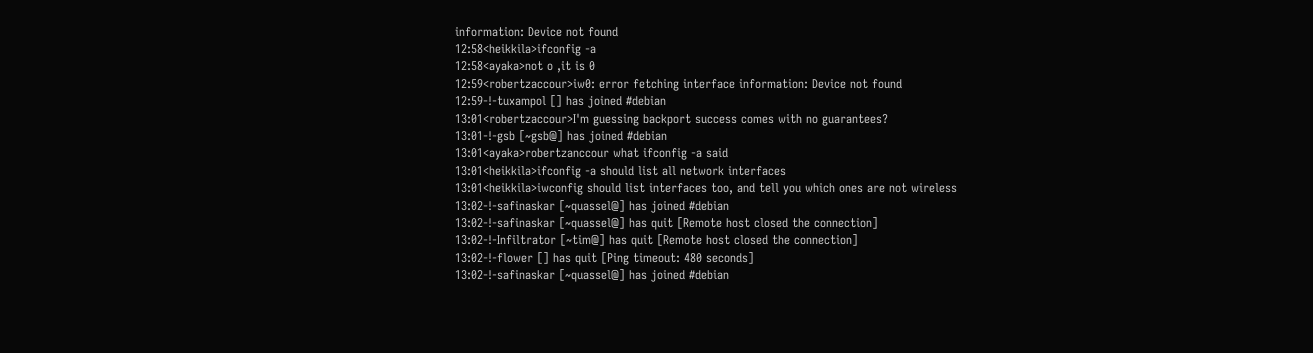information: Device not found
12:58<heikkila>ifconfig -a
12:58<ayaka>not o ,it is 0
12:59<robertzaccour>iw0: error fetching interface information: Device not found
12:59-!-tuxampol [] has joined #debian
13:01<robertzaccour>I'm guessing backport success comes with no guarantees?
13:01-!-gsb [~gsb@] has joined #debian
13:01<ayaka>robertzanccour what ifconfig -a said
13:01<heikkila>ifconfig -a should list all network interfaces
13:01<heikkila>iwconfig should list interfaces too, and tell you which ones are not wireless
13:02-!-safinaskar [~quassel@] has joined #debian
13:02-!-safinaskar [~quassel@] has quit [Remote host closed the connection]
13:02-!-Infiltrator [~tim@] has quit [Remote host closed the connection]
13:02-!-flower [] has quit [Ping timeout: 480 seconds]
13:02-!-safinaskar [~quassel@] has joined #debian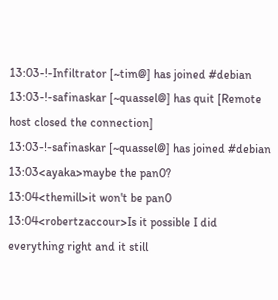13:03-!-Infiltrator [~tim@] has joined #debian
13:03-!-safinaskar [~quassel@] has quit [Remote host closed the connection]
13:03-!-safinaskar [~quassel@] has joined #debian
13:03<ayaka>maybe the pan0?
13:04<themill>it won't be pan0
13:04<robertzaccour>Is it possible I did everything right and it still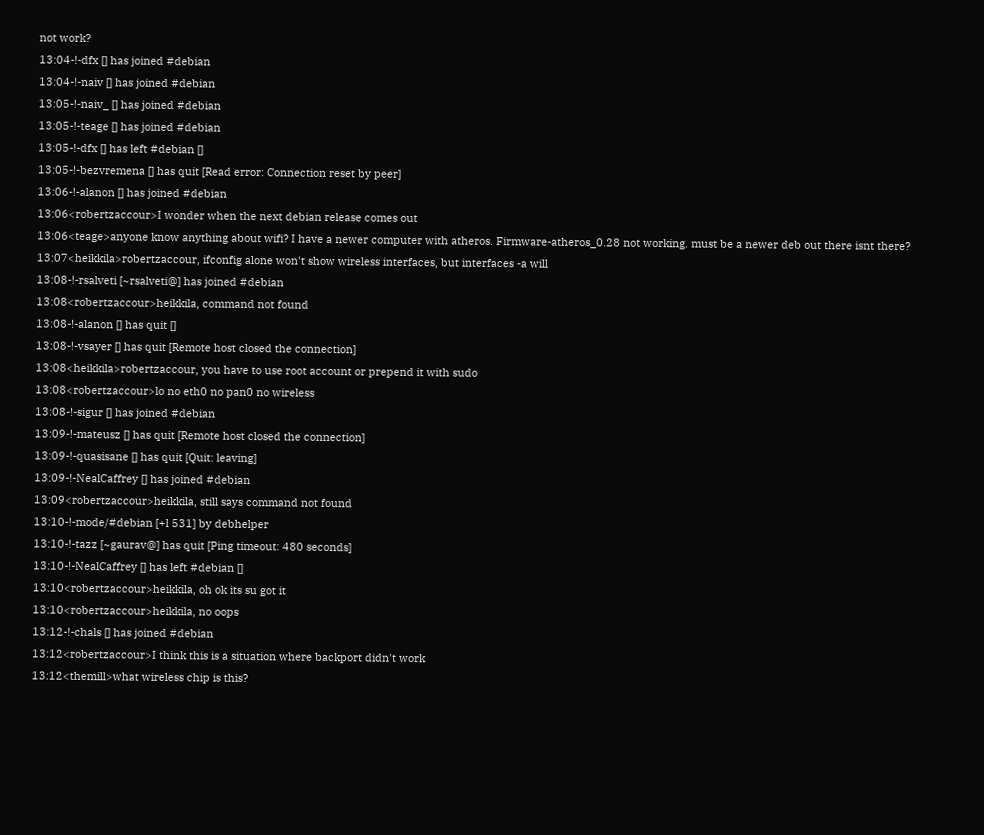not work?
13:04-!-dfx [] has joined #debian
13:04-!-naiv [] has joined #debian
13:05-!-naiv_ [] has joined #debian
13:05-!-teage [] has joined #debian
13:05-!-dfx [] has left #debian []
13:05-!-bezvremena [] has quit [Read error: Connection reset by peer]
13:06-!-alanon [] has joined #debian
13:06<robertzaccour>I wonder when the next debian release comes out
13:06<teage>anyone know anything about wifi? I have a newer computer with atheros. Firmware-atheros_0.28 not working. must be a newer deb out there isnt there?
13:07<heikkila>robertzaccour, ifconfig alone won't show wireless interfaces, but interfaces -a will
13:08-!-rsalveti [~rsalveti@] has joined #debian
13:08<robertzaccour>heikkila, command not found
13:08-!-alanon [] has quit []
13:08-!-vsayer [] has quit [Remote host closed the connection]
13:08<heikkila>robertzaccour, you have to use root account or prepend it with sudo
13:08<robertzaccour>lo no eth0 no pan0 no wireless
13:08-!-sigur [] has joined #debian
13:09-!-mateusz [] has quit [Remote host closed the connection]
13:09-!-quasisane [] has quit [Quit: leaving]
13:09-!-NealCaffrey [] has joined #debian
13:09<robertzaccour>heikkila, still says command not found
13:10-!-mode/#debian [+l 531] by debhelper
13:10-!-tazz [~gaurav@] has quit [Ping timeout: 480 seconds]
13:10-!-NealCaffrey [] has left #debian []
13:10<robertzaccour>heikkila, oh ok its su got it
13:10<robertzaccour>heikkila, no oops
13:12-!-chals [] has joined #debian
13:12<robertzaccour>I think this is a situation where backport didn't work
13:12<themill>what wireless chip is this?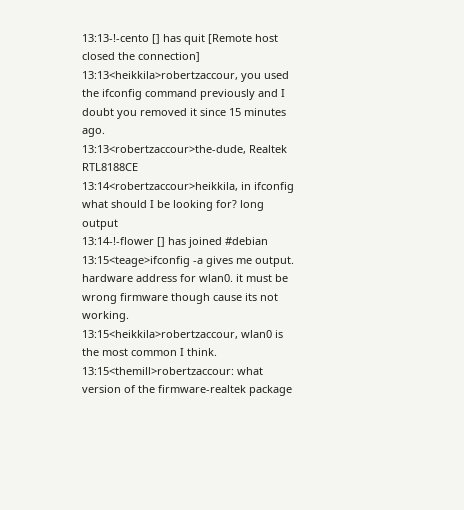13:13-!-cento [] has quit [Remote host closed the connection]
13:13<heikkila>robertzaccour, you used the ifconfig command previously and I doubt you removed it since 15 minutes ago.
13:13<robertzaccour>the-dude, Realtek RTL8188CE
13:14<robertzaccour>heikkila, in ifconfig what should I be looking for? long output
13:14-!-flower [] has joined #debian
13:15<teage>ifconfig -a gives me output. hardware address for wlan0. it must be wrong firmware though cause its not working.
13:15<heikkila>robertzaccour, wlan0 is the most common I think.
13:15<themill>robertzaccour: what version of the firmware-realtek package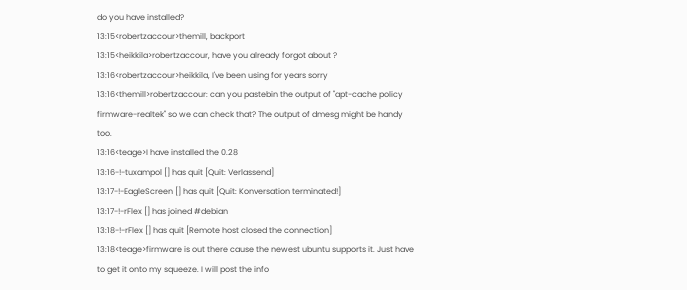do you have installed?
13:15<robertzaccour>themill, backport
13:15<heikkila>robertzaccour, have you already forgot about ?
13:16<robertzaccour>heikkila, I've been using for years sorry
13:16<themill>robertzaccour: can you pastebin the output of "apt-cache policy firmware-realtek" so we can check that? The output of dmesg might be handy too.
13:16<teage>I have installed the 0.28
13:16-!-tuxampol [] has quit [Quit: Verlassend]
13:17-!-EagleScreen [] has quit [Quit: Konversation terminated!]
13:17-!-rFlex [] has joined #debian
13:18-!-rFlex [] has quit [Remote host closed the connection]
13:18<teage>firmware is out there cause the newest ubuntu supports it. Just have to get it onto my squeeze. I will post the info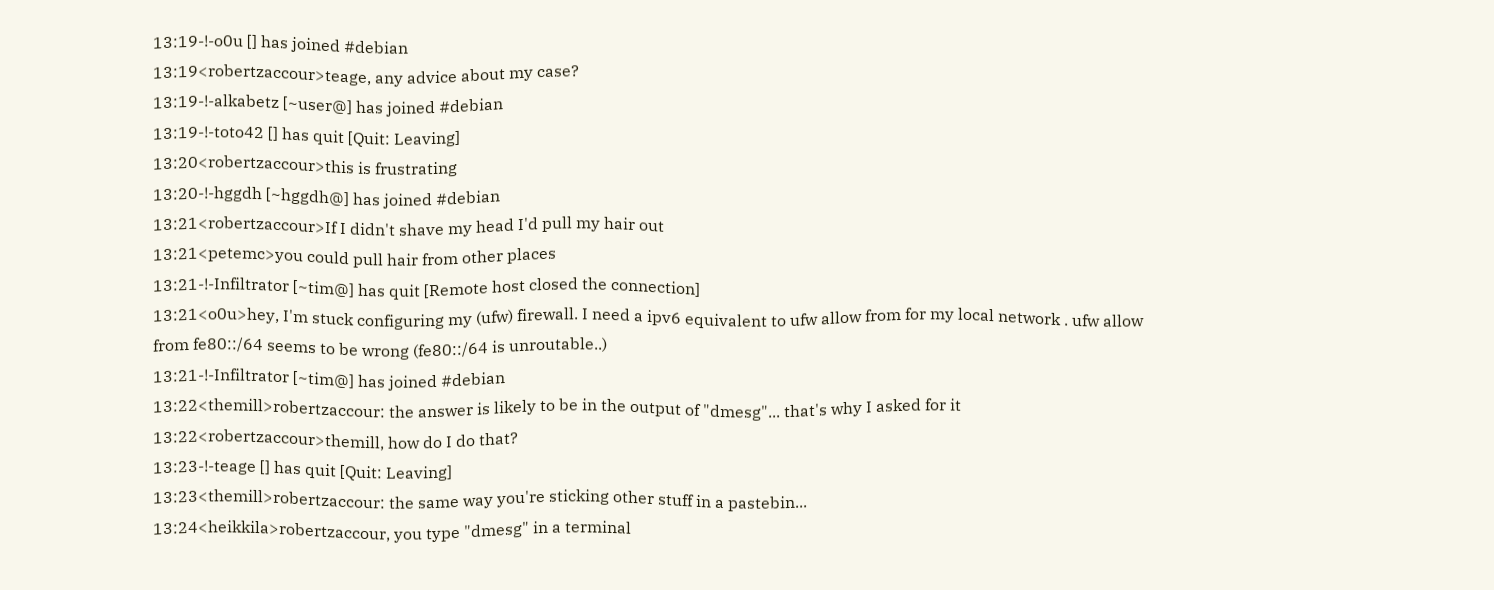13:19-!-o0u [] has joined #debian
13:19<robertzaccour>teage, any advice about my case?
13:19-!-alkabetz [~user@] has joined #debian
13:19-!-toto42 [] has quit [Quit: Leaving]
13:20<robertzaccour>this is frustrating
13:20-!-hggdh [~hggdh@] has joined #debian
13:21<robertzaccour>If I didn't shave my head I'd pull my hair out
13:21<petemc>you could pull hair from other places
13:21-!-Infiltrator [~tim@] has quit [Remote host closed the connection]
13:21<o0u>hey, I'm stuck configuring my (ufw) firewall. I need a ipv6 equivalent to ufw allow from for my local network . ufw allow from fe80::/64 seems to be wrong (fe80::/64 is unroutable..)
13:21-!-Infiltrator [~tim@] has joined #debian
13:22<themill>robertzaccour: the answer is likely to be in the output of "dmesg"... that's why I asked for it
13:22<robertzaccour>themill, how do I do that?
13:23-!-teage [] has quit [Quit: Leaving]
13:23<themill>robertzaccour: the same way you're sticking other stuff in a pastebin...
13:24<heikkila>robertzaccour, you type "dmesg" in a terminal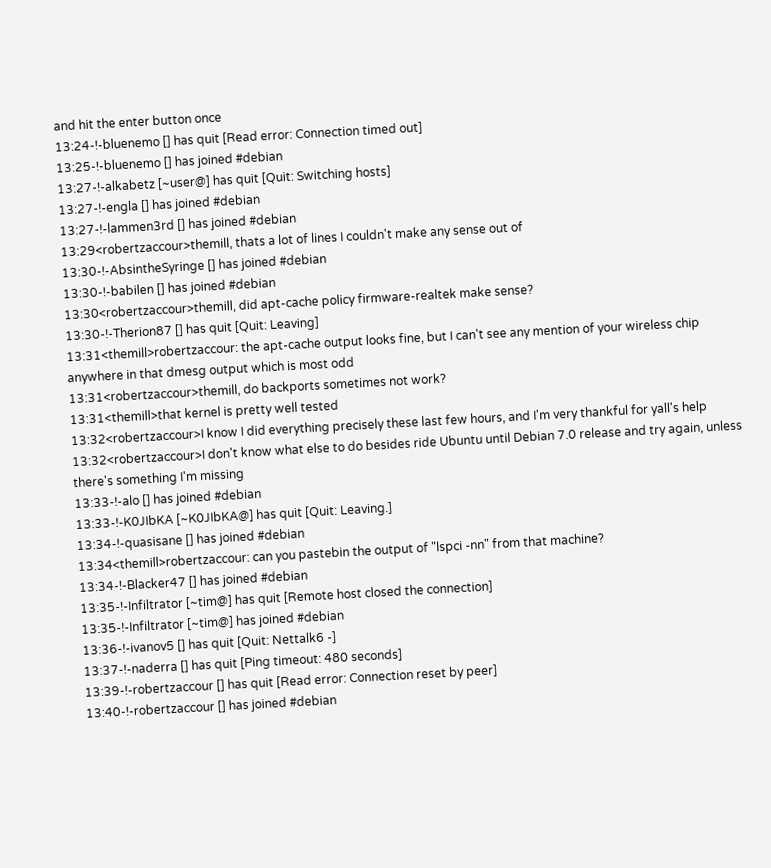and hit the enter button once
13:24-!-bluenemo [] has quit [Read error: Connection timed out]
13:25-!-bluenemo [] has joined #debian
13:27-!-alkabetz [~user@] has quit [Quit: Switching hosts]
13:27-!-engla [] has joined #debian
13:27-!-lammen3rd [] has joined #debian
13:29<robertzaccour>themill, thats a lot of lines I couldn't make any sense out of
13:30-!-AbsintheSyringe [] has joined #debian
13:30-!-babilen [] has joined #debian
13:30<robertzaccour>themill, did apt-cache policy firmware-realtek make sense?
13:30-!-Therion87 [] has quit [Quit: Leaving]
13:31<themill>robertzaccour: the apt-cache output looks fine, but I can't see any mention of your wireless chip anywhere in that dmesg output which is most odd
13:31<robertzaccour>themill, do backports sometimes not work?
13:31<themill>that kernel is pretty well tested
13:32<robertzaccour>I know I did everything precisely these last few hours, and I'm very thankful for yall's help
13:32<robertzaccour>I don't know what else to do besides ride Ubuntu until Debian 7.0 release and try again, unless there's something I'm missing
13:33-!-alo [] has joined #debian
13:33-!-K0JIbKA [~K0JIbKA@] has quit [Quit: Leaving.]
13:34-!-quasisane [] has joined #debian
13:34<themill>robertzaccour: can you pastebin the output of "lspci -nn" from that machine?
13:34-!-Blacker47 [] has joined #debian
13:35-!-Infiltrator [~tim@] has quit [Remote host closed the connection]
13:35-!-Infiltrator [~tim@] has joined #debian
13:36-!-ivanov5 [] has quit [Quit: Nettalk6 -]
13:37-!-naderra [] has quit [Ping timeout: 480 seconds]
13:39-!-robertzaccour [] has quit [Read error: Connection reset by peer]
13:40-!-robertzaccour [] has joined #debian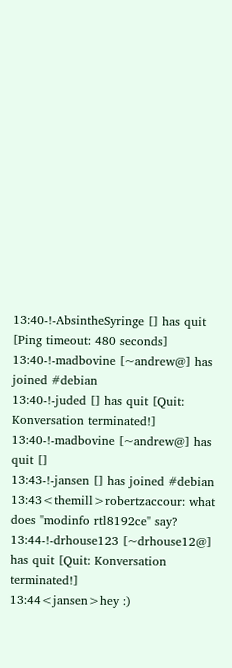13:40-!-AbsintheSyringe [] has quit [Ping timeout: 480 seconds]
13:40-!-madbovine [~andrew@] has joined #debian
13:40-!-juded [] has quit [Quit: Konversation terminated!]
13:40-!-madbovine [~andrew@] has quit []
13:43-!-jansen [] has joined #debian
13:43<themill>robertzaccour: what does "modinfo rtl8192ce" say?
13:44-!-drhouse123 [~drhouse12@] has quit [Quit: Konversation terminated!]
13:44<jansen>hey :)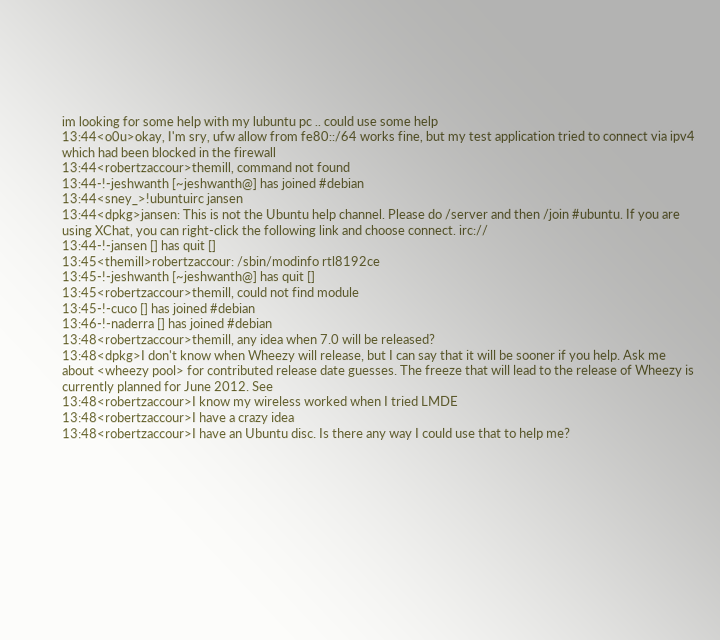im looking for some help with my lubuntu pc .. could use some help
13:44<o0u>okay, I'm sry, ufw allow from fe80::/64 works fine, but my test application tried to connect via ipv4 which had been blocked in the firewall
13:44<robertzaccour>themill, command not found
13:44-!-jeshwanth [~jeshwanth@] has joined #debian
13:44<sney_>!ubuntuirc jansen
13:44<dpkg>jansen: This is not the Ubuntu help channel. Please do /server and then /join #ubuntu. If you are using XChat, you can right-click the following link and choose connect. irc://
13:44-!-jansen [] has quit []
13:45<themill>robertzaccour: /sbin/modinfo rtl8192ce
13:45-!-jeshwanth [~jeshwanth@] has quit []
13:45<robertzaccour>themill, could not find module
13:45-!-cuco [] has joined #debian
13:46-!-naderra [] has joined #debian
13:48<robertzaccour>themill, any idea when 7.0 will be released?
13:48<dpkg>I don't know when Wheezy will release, but I can say that it will be sooner if you help. Ask me about <wheezy pool> for contributed release date guesses. The freeze that will lead to the release of Wheezy is currently planned for June 2012. See
13:48<robertzaccour>I know my wireless worked when I tried LMDE
13:48<robertzaccour>I have a crazy idea
13:48<robertzaccour>I have an Ubuntu disc. Is there any way I could use that to help me?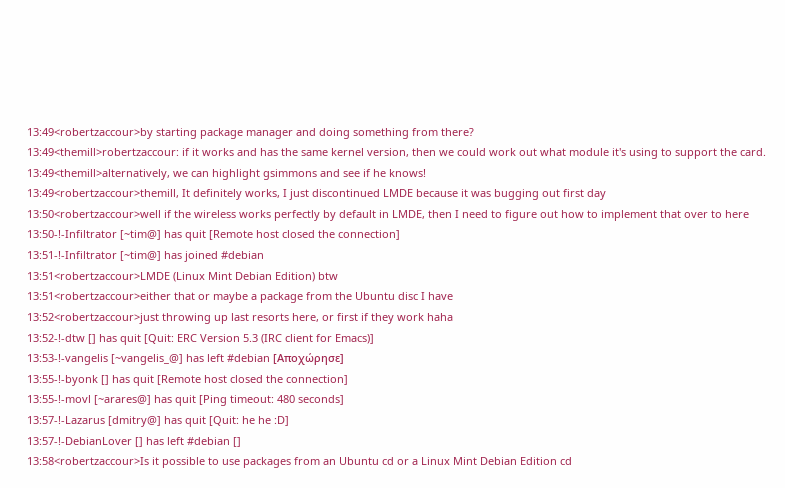13:49<robertzaccour>by starting package manager and doing something from there?
13:49<themill>robertzaccour: if it works and has the same kernel version, then we could work out what module it's using to support the card.
13:49<themill>alternatively, we can highlight gsimmons and see if he knows!
13:49<robertzaccour>themill, It definitely works, I just discontinued LMDE because it was bugging out first day
13:50<robertzaccour>well if the wireless works perfectly by default in LMDE, then I need to figure out how to implement that over to here
13:50-!-Infiltrator [~tim@] has quit [Remote host closed the connection]
13:51-!-Infiltrator [~tim@] has joined #debian
13:51<robertzaccour>LMDE (Linux Mint Debian Edition) btw
13:51<robertzaccour>either that or maybe a package from the Ubuntu disc I have
13:52<robertzaccour>just throwing up last resorts here, or first if they work haha
13:52-!-dtw [] has quit [Quit: ERC Version 5.3 (IRC client for Emacs)]
13:53-!-vangelis [~vangelis_@] has left #debian [Αποχώρησε]
13:55-!-byonk [] has quit [Remote host closed the connection]
13:55-!-movl [~arares@] has quit [Ping timeout: 480 seconds]
13:57-!-Lazarus [dmitry@] has quit [Quit: he he :D]
13:57-!-DebianLover [] has left #debian []
13:58<robertzaccour>Is it possible to use packages from an Ubuntu cd or a Linux Mint Debian Edition cd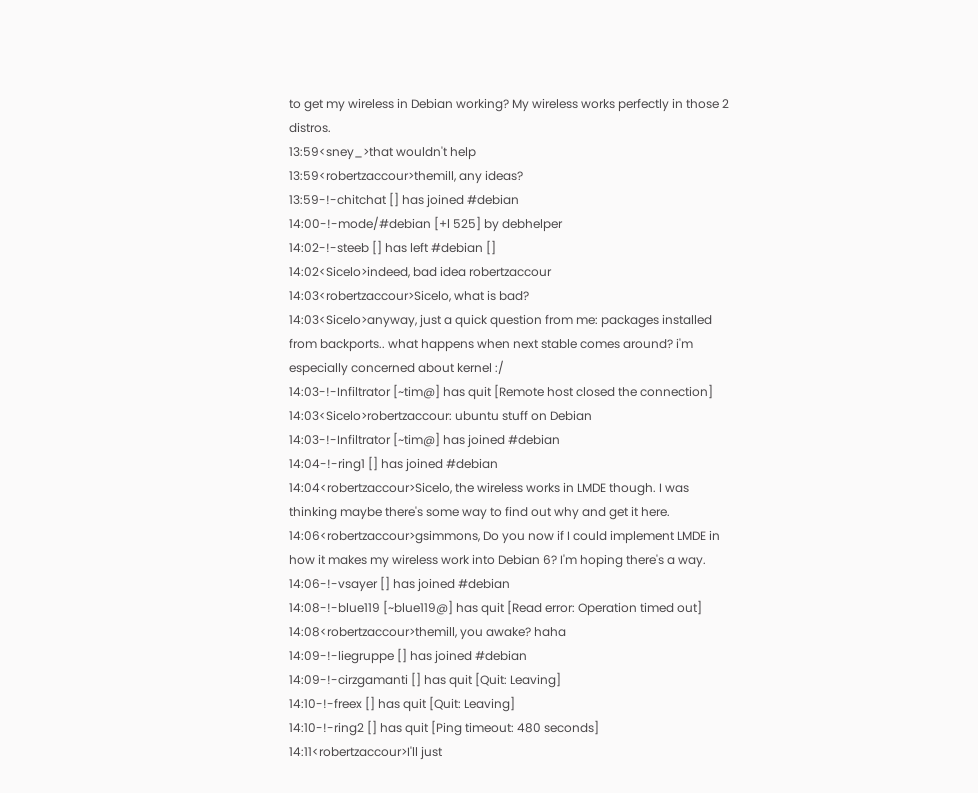to get my wireless in Debian working? My wireless works perfectly in those 2 distros.
13:59<sney_>that wouldn't help
13:59<robertzaccour>themill, any ideas?
13:59-!-chitchat [] has joined #debian
14:00-!-mode/#debian [+l 525] by debhelper
14:02-!-steeb [] has left #debian []
14:02<Sicelo>indeed, bad idea robertzaccour
14:03<robertzaccour>Sicelo, what is bad?
14:03<Sicelo>anyway, just a quick question from me: packages installed from backports.. what happens when next stable comes around? i'm especially concerned about kernel :/
14:03-!-Infiltrator [~tim@] has quit [Remote host closed the connection]
14:03<Sicelo>robertzaccour: ubuntu stuff on Debian
14:03-!-Infiltrator [~tim@] has joined #debian
14:04-!-ring1 [] has joined #debian
14:04<robertzaccour>Sicelo, the wireless works in LMDE though. I was thinking maybe there's some way to find out why and get it here.
14:06<robertzaccour>gsimmons, Do you now if I could implement LMDE in how it makes my wireless work into Debian 6? I'm hoping there's a way.
14:06-!-vsayer [] has joined #debian
14:08-!-blue119 [~blue119@] has quit [Read error: Operation timed out]
14:08<robertzaccour>themill, you awake? haha
14:09-!-liegruppe [] has joined #debian
14:09-!-cirzgamanti [] has quit [Quit: Leaving]
14:10-!-freex [] has quit [Quit: Leaving]
14:10-!-ring2 [] has quit [Ping timeout: 480 seconds]
14:11<robertzaccour>I'll just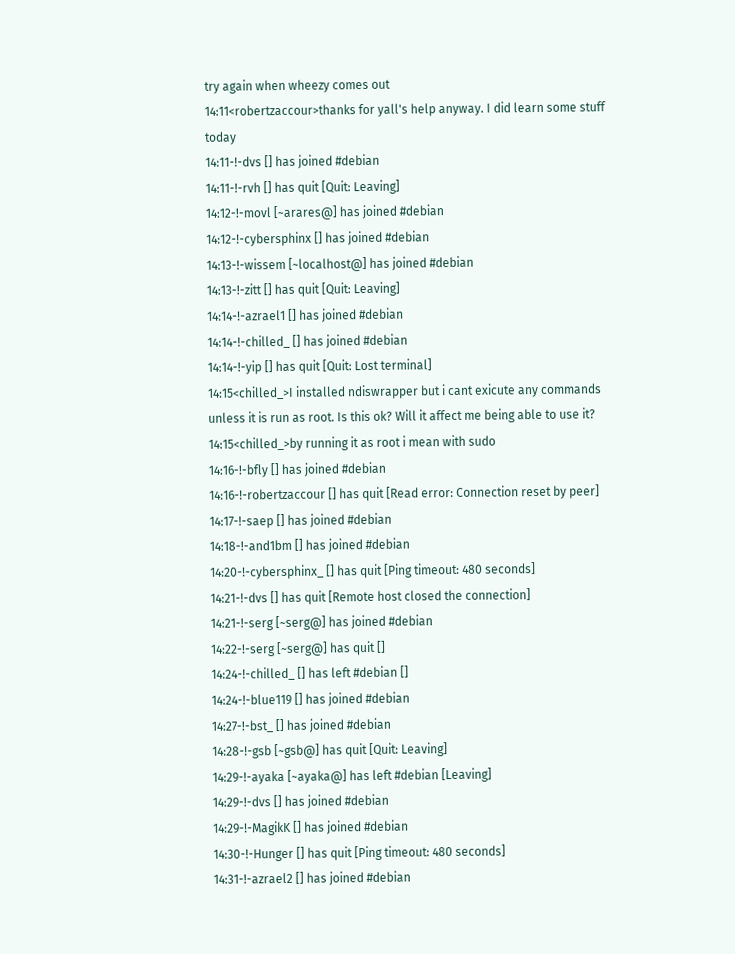try again when wheezy comes out
14:11<robertzaccour>thanks for yall's help anyway. I did learn some stuff today
14:11-!-dvs [] has joined #debian
14:11-!-rvh [] has quit [Quit: Leaving]
14:12-!-movl [~arares@] has joined #debian
14:12-!-cybersphinx [] has joined #debian
14:13-!-wissem [~localhost@] has joined #debian
14:13-!-zitt [] has quit [Quit: Leaving]
14:14-!-azrael1 [] has joined #debian
14:14-!-chilled_ [] has joined #debian
14:14-!-yip [] has quit [Quit: Lost terminal]
14:15<chilled_>I installed ndiswrapper but i cant exicute any commands unless it is run as root. Is this ok? Will it affect me being able to use it?
14:15<chilled_>by running it as root i mean with sudo
14:16-!-bfly [] has joined #debian
14:16-!-robertzaccour [] has quit [Read error: Connection reset by peer]
14:17-!-saep [] has joined #debian
14:18-!-and1bm [] has joined #debian
14:20-!-cybersphinx_ [] has quit [Ping timeout: 480 seconds]
14:21-!-dvs [] has quit [Remote host closed the connection]
14:21-!-serg [~serg@] has joined #debian
14:22-!-serg [~serg@] has quit []
14:24-!-chilled_ [] has left #debian []
14:24-!-blue119 [] has joined #debian
14:27-!-bst_ [] has joined #debian
14:28-!-gsb [~gsb@] has quit [Quit: Leaving]
14:29-!-ayaka [~ayaka@] has left #debian [Leaving]
14:29-!-dvs [] has joined #debian
14:29-!-MagikK [] has joined #debian
14:30-!-Hunger [] has quit [Ping timeout: 480 seconds]
14:31-!-azrael2 [] has joined #debian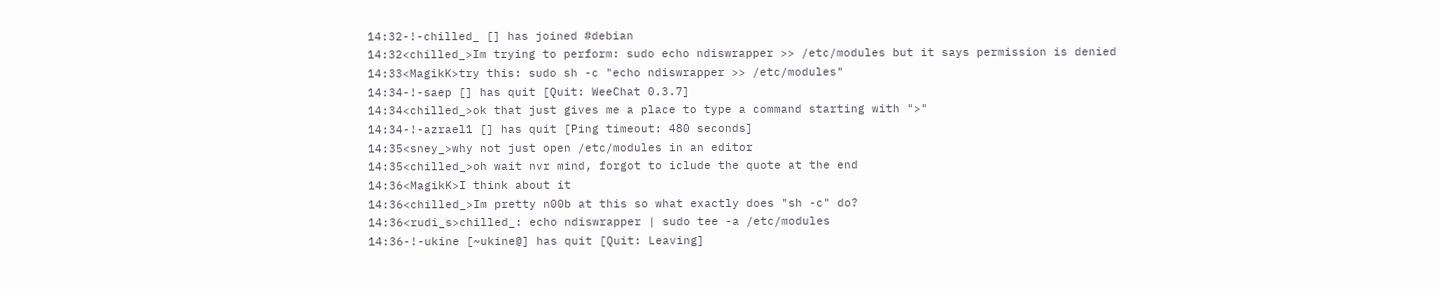14:32-!-chilled_ [] has joined #debian
14:32<chilled_>Im trying to perform: sudo echo ndiswrapper >> /etc/modules but it says permission is denied
14:33<MagikK>try this: sudo sh -c "echo ndiswrapper >> /etc/modules"
14:34-!-saep [] has quit [Quit: WeeChat 0.3.7]
14:34<chilled_>ok that just gives me a place to type a command starting with ">"
14:34-!-azrael1 [] has quit [Ping timeout: 480 seconds]
14:35<sney_>why not just open /etc/modules in an editor
14:35<chilled_>oh wait nvr mind, forgot to iclude the quote at the end
14:36<MagikK>I think about it
14:36<chilled_>Im pretty n00b at this so what exactly does "sh -c" do?
14:36<rudi_s>chilled_: echo ndiswrapper | sudo tee -a /etc/modules
14:36-!-ukine [~ukine@] has quit [Quit: Leaving]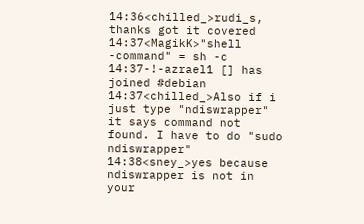14:36<chilled_>rudi_s, thanks got it covered
14:37<MagikK>"shell -command" = sh -c
14:37-!-azrael1 [] has joined #debian
14:37<chilled_>Also if i just type "ndiswrapper" it says command not found. I have to do "sudo ndiswrapper"
14:38<sney_>yes because ndiswrapper is not in your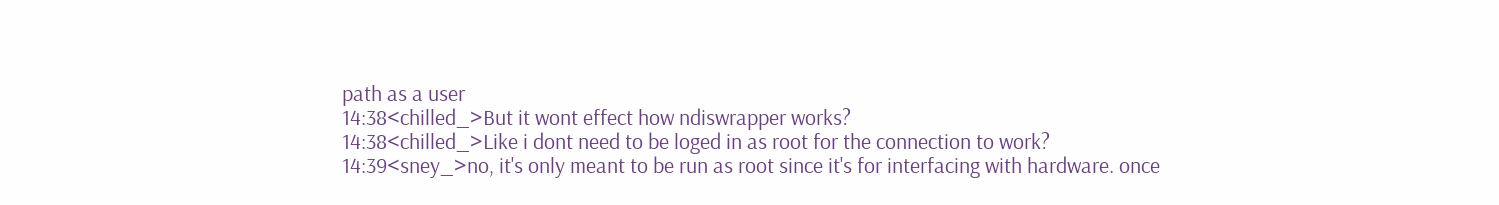path as a user
14:38<chilled_>But it wont effect how ndiswrapper works?
14:38<chilled_>Like i dont need to be loged in as root for the connection to work?
14:39<sney_>no, it's only meant to be run as root since it's for interfacing with hardware. once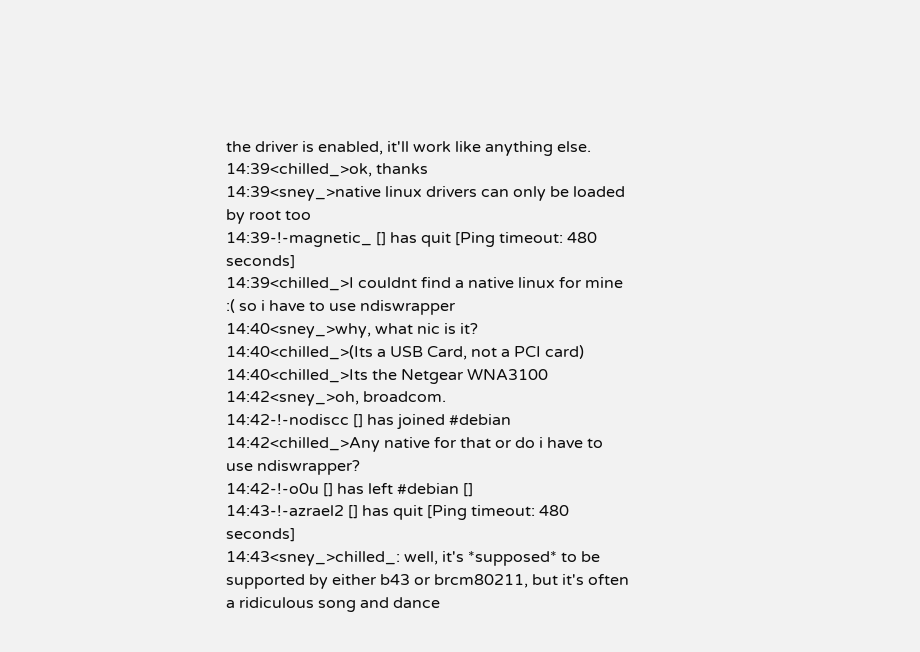the driver is enabled, it'll work like anything else.
14:39<chilled_>ok, thanks
14:39<sney_>native linux drivers can only be loaded by root too
14:39-!-magnetic_ [] has quit [Ping timeout: 480 seconds]
14:39<chilled_>I couldnt find a native linux for mine :( so i have to use ndiswrapper
14:40<sney_>why, what nic is it?
14:40<chilled_>(Its a USB Card, not a PCI card)
14:40<chilled_>Its the Netgear WNA3100
14:42<sney_>oh, broadcom.
14:42-!-nodiscc [] has joined #debian
14:42<chilled_>Any native for that or do i have to use ndiswrapper?
14:42-!-o0u [] has left #debian []
14:43-!-azrael2 [] has quit [Ping timeout: 480 seconds]
14:43<sney_>chilled_: well, it's *supposed* to be supported by either b43 or brcm80211, but it's often a ridiculous song and dance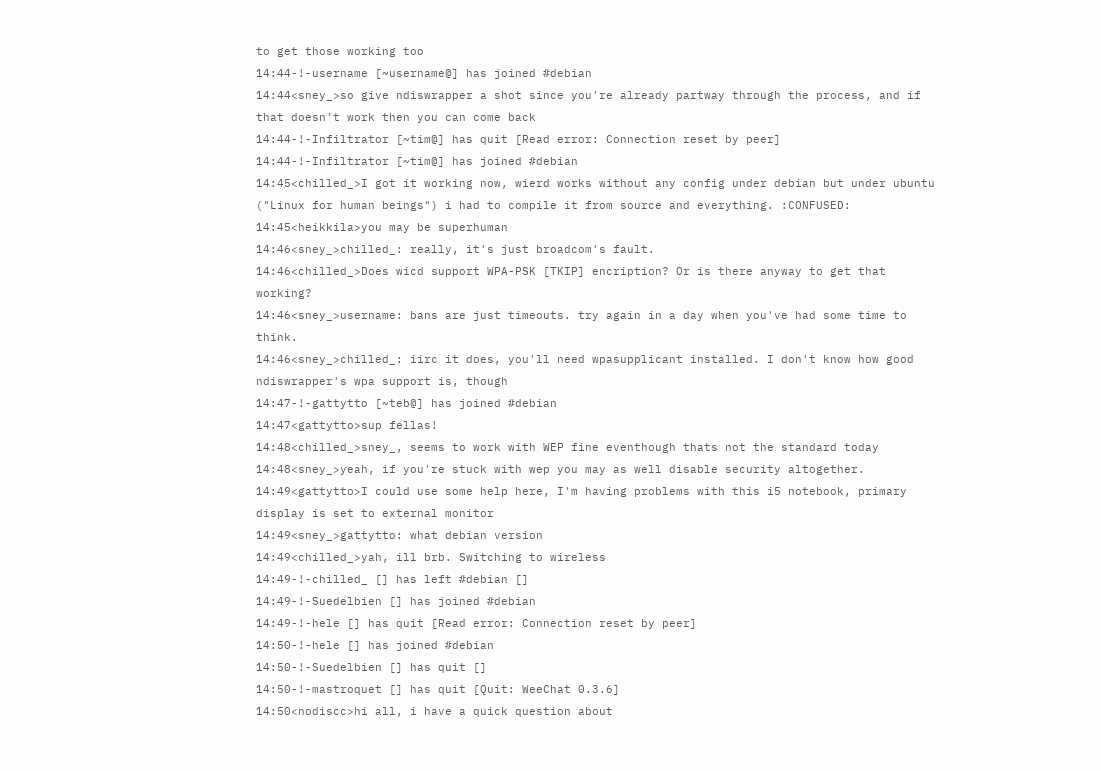to get those working too
14:44-!-username [~username@] has joined #debian
14:44<sney_>so give ndiswrapper a shot since you're already partway through the process, and if that doesn't work then you can come back
14:44-!-Infiltrator [~tim@] has quit [Read error: Connection reset by peer]
14:44-!-Infiltrator [~tim@] has joined #debian
14:45<chilled_>I got it working now, wierd works without any config under debian but under ubuntu ("Linux for human beings") i had to compile it from source and everything. :CONFUSED:
14:45<heikkila>you may be superhuman
14:46<sney_>chilled_: really, it's just broadcom's fault.
14:46<chilled_>Does wicd support WPA-PSK [TKIP] encription? Or is there anyway to get that working?
14:46<sney_>username: bans are just timeouts. try again in a day when you've had some time to think.
14:46<sney_>chilled_: iirc it does, you'll need wpasupplicant installed. I don't know how good ndiswrapper's wpa support is, though
14:47-!-gattytto [~teb@] has joined #debian
14:47<gattytto>sup fellas!
14:48<chilled_>sney_, seems to work with WEP fine eventhough thats not the standard today
14:48<sney_>yeah, if you're stuck with wep you may as well disable security altogether.
14:49<gattytto>I could use some help here, I'm having problems with this i5 notebook, primary display is set to external monitor
14:49<sney_>gattytto: what debian version
14:49<chilled_>yah, ill brb. Switching to wireless
14:49-!-chilled_ [] has left #debian []
14:49-!-Suedelbien [] has joined #debian
14:49-!-hele [] has quit [Read error: Connection reset by peer]
14:50-!-hele [] has joined #debian
14:50-!-Suedelbien [] has quit []
14:50-!-mastroquet [] has quit [Quit: WeeChat 0.3.6]
14:50<nodiscc>hi all, i have a quick question about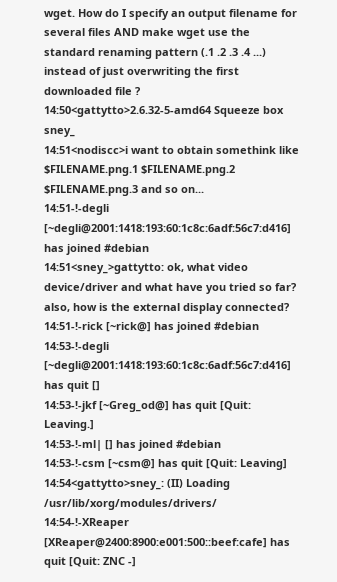wget. How do I specify an output filename for several files AND make wget use the standard renaming pattern (.1 .2 .3 .4 ...) instead of just overwriting the first downloaded file ?
14:50<gattytto>2.6.32-5-amd64 Squeeze box sney_
14:51<nodiscc>i want to obtain somethink like $FILENAME.png.1 $FILENAME.png.2 $FILENAME.png.3 and so on...
14:51-!-degli [~degli@2001:1418:193:60:1c8c:6adf:56c7:d416] has joined #debian
14:51<sney_>gattytto: ok, what video device/driver and what have you tried so far? also, how is the external display connected?
14:51-!-rick [~rick@] has joined #debian
14:53-!-degli [~degli@2001:1418:193:60:1c8c:6adf:56c7:d416] has quit []
14:53-!-jkf [~Greg_od@] has quit [Quit: Leaving.]
14:53-!-ml| [] has joined #debian
14:53-!-csm [~csm@] has quit [Quit: Leaving]
14:54<gattytto>sney_: (II) Loading /usr/lib/xorg/modules/drivers/
14:54-!-XReaper [XReaper@2400:8900:e001:500::beef:cafe] has quit [Quit: ZNC -]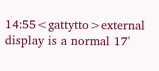14:55<gattytto>external display is a normal 17'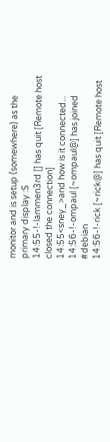monitor and is setup (somewhere) as the primary display :S
14:55-!-lammen3rd [] has quit [Remote host closed the connection]
14:55<sney_>and how is it connected...
14:56-!-ompaul [~ompaul@] has joined #debian
14:56-!-rick [~rick@] has quit [Remote host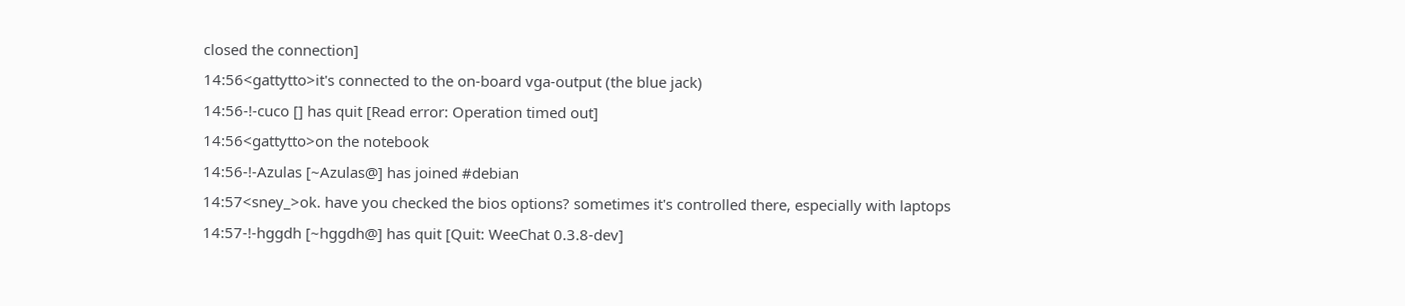closed the connection]
14:56<gattytto>it's connected to the on-board vga-output (the blue jack)
14:56-!-cuco [] has quit [Read error: Operation timed out]
14:56<gattytto>on the notebook
14:56-!-Azulas [~Azulas@] has joined #debian
14:57<sney_>ok. have you checked the bios options? sometimes it's controlled there, especially with laptops
14:57-!-hggdh [~hggdh@] has quit [Quit: WeeChat 0.3.8-dev]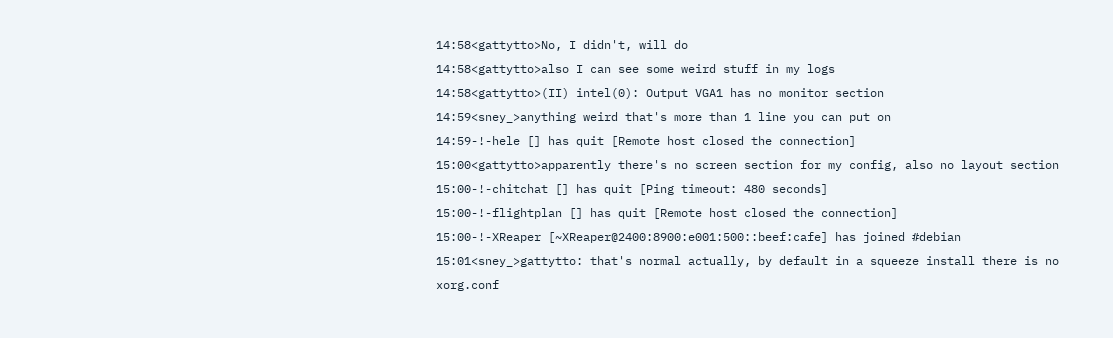14:58<gattytto>No, I didn't, will do
14:58<gattytto>also I can see some weird stuff in my logs
14:58<gattytto>(II) intel(0): Output VGA1 has no monitor section
14:59<sney_>anything weird that's more than 1 line you can put on
14:59-!-hele [] has quit [Remote host closed the connection]
15:00<gattytto>apparently there's no screen section for my config, also no layout section
15:00-!-chitchat [] has quit [Ping timeout: 480 seconds]
15:00-!-flightplan [] has quit [Remote host closed the connection]
15:00-!-XReaper [~XReaper@2400:8900:e001:500::beef:cafe] has joined #debian
15:01<sney_>gattytto: that's normal actually, by default in a squeeze install there is no xorg.conf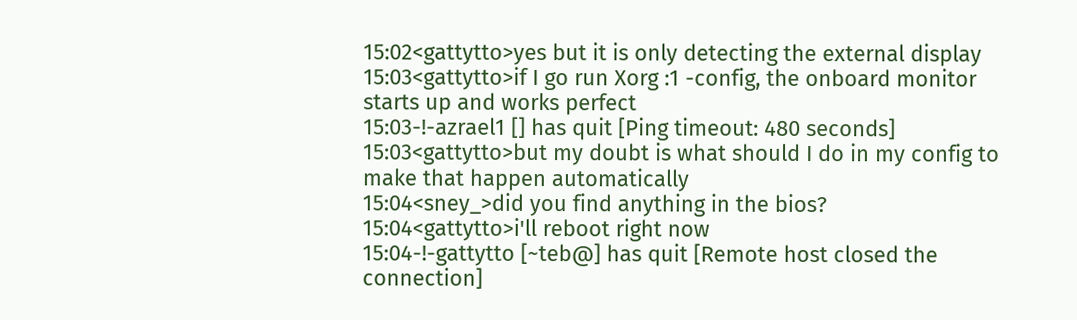15:02<gattytto>yes but it is only detecting the external display
15:03<gattytto>if I go run Xorg :1 -config, the onboard monitor starts up and works perfect
15:03-!-azrael1 [] has quit [Ping timeout: 480 seconds]
15:03<gattytto>but my doubt is what should I do in my config to make that happen automatically
15:04<sney_>did you find anything in the bios?
15:04<gattytto>i'll reboot right now
15:04-!-gattytto [~teb@] has quit [Remote host closed the connection]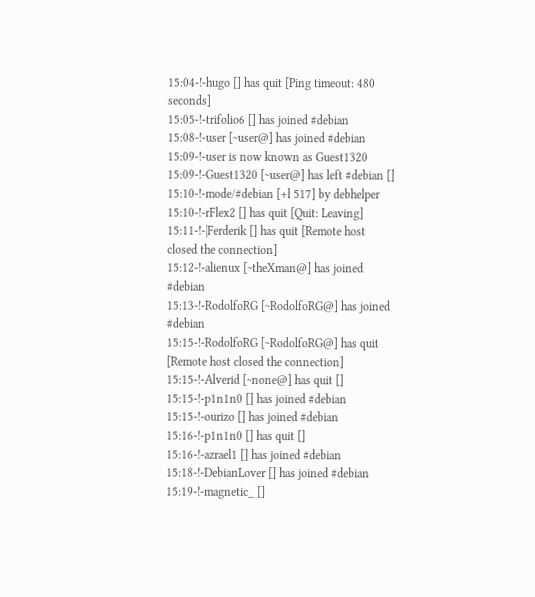15:04-!-hugo [] has quit [Ping timeout: 480 seconds]
15:05-!-trifolio6 [] has joined #debian
15:08-!-user [~user@] has joined #debian
15:09-!-user is now known as Guest1320
15:09-!-Guest1320 [~user@] has left #debian []
15:10-!-mode/#debian [+l 517] by debhelper
15:10-!-rFlex2 [] has quit [Quit: Leaving]
15:11-!-|Ferderik [] has quit [Remote host closed the connection]
15:12-!-alienux [~theXman@] has joined #debian
15:13-!-RodolfoRG [~RodolfoRG@] has joined #debian
15:15-!-RodolfoRG [~RodolfoRG@] has quit [Remote host closed the connection]
15:15-!-Alverid [~none@] has quit []
15:15-!-p1n1n0 [] has joined #debian
15:15-!-ourizo [] has joined #debian
15:16-!-p1n1n0 [] has quit []
15:16-!-azrael1 [] has joined #debian
15:18-!-DebianLover [] has joined #debian
15:19-!-magnetic_ []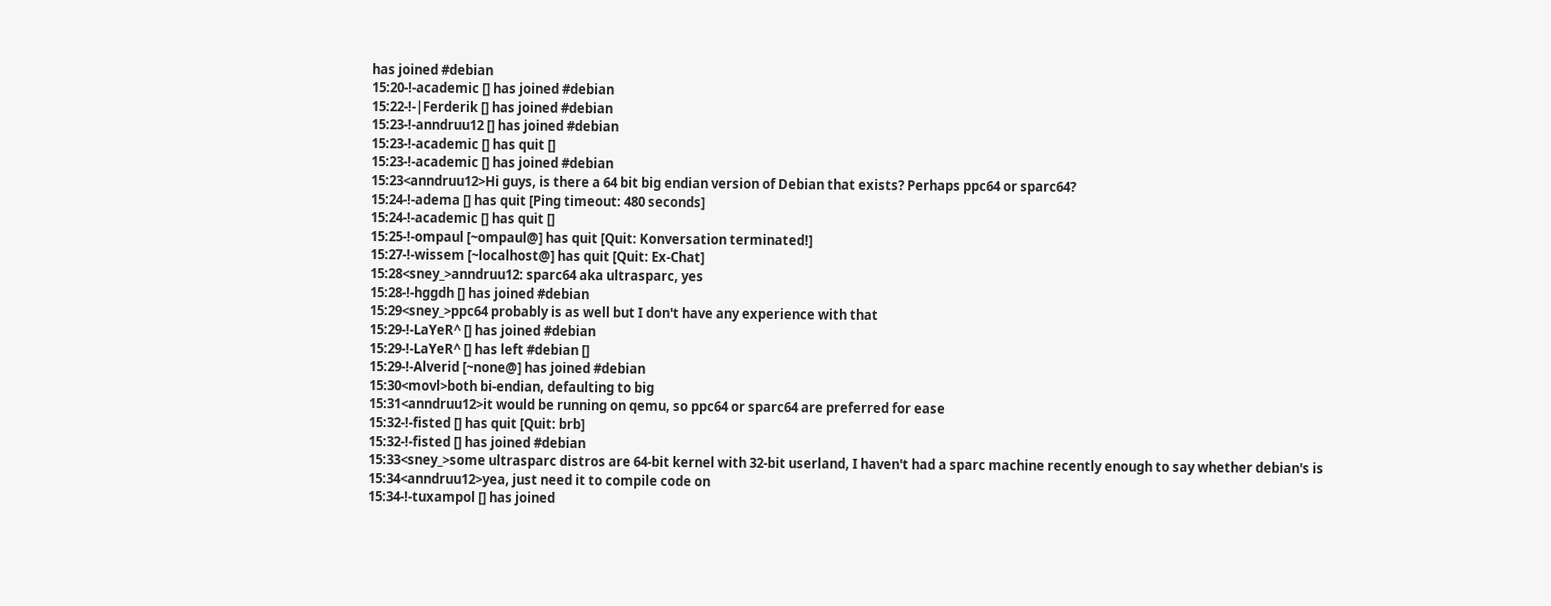has joined #debian
15:20-!-academic [] has joined #debian
15:22-!-|Ferderik [] has joined #debian
15:23-!-anndruu12 [] has joined #debian
15:23-!-academic [] has quit []
15:23-!-academic [] has joined #debian
15:23<anndruu12>Hi guys, is there a 64 bit big endian version of Debian that exists? Perhaps ppc64 or sparc64?
15:24-!-adema [] has quit [Ping timeout: 480 seconds]
15:24-!-academic [] has quit []
15:25-!-ompaul [~ompaul@] has quit [Quit: Konversation terminated!]
15:27-!-wissem [~localhost@] has quit [Quit: Ex-Chat]
15:28<sney_>anndruu12: sparc64 aka ultrasparc, yes
15:28-!-hggdh [] has joined #debian
15:29<sney_>ppc64 probably is as well but I don't have any experience with that
15:29-!-LaYeR^ [] has joined #debian
15:29-!-LaYeR^ [] has left #debian []
15:29-!-Alverid [~none@] has joined #debian
15:30<movl>both bi-endian, defaulting to big
15:31<anndruu12>it would be running on qemu, so ppc64 or sparc64 are preferred for ease
15:32-!-fisted [] has quit [Quit: brb]
15:32-!-fisted [] has joined #debian
15:33<sney_>some ultrasparc distros are 64-bit kernel with 32-bit userland, I haven't had a sparc machine recently enough to say whether debian's is
15:34<anndruu12>yea, just need it to compile code on
15:34-!-tuxampol [] has joined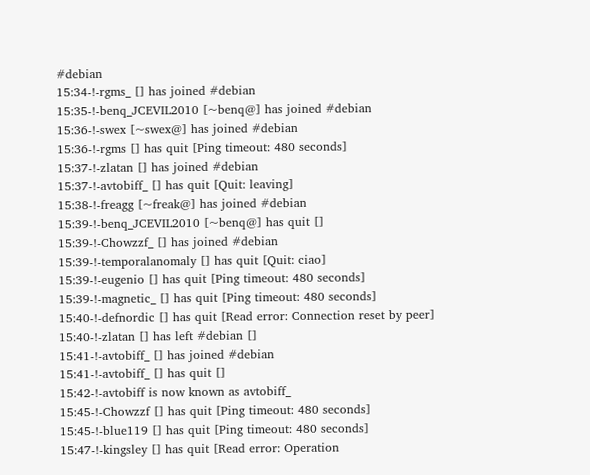#debian
15:34-!-rgms_ [] has joined #debian
15:35-!-benq_JCEVIL2010 [~benq@] has joined #debian
15:36-!-swex [~swex@] has joined #debian
15:36-!-rgms [] has quit [Ping timeout: 480 seconds]
15:37-!-zlatan [] has joined #debian
15:37-!-avtobiff_ [] has quit [Quit: leaving]
15:38-!-freagg [~freak@] has joined #debian
15:39-!-benq_JCEVIL2010 [~benq@] has quit []
15:39-!-Chowzzf_ [] has joined #debian
15:39-!-temporalanomaly [] has quit [Quit: ciao]
15:39-!-eugenio [] has quit [Ping timeout: 480 seconds]
15:39-!-magnetic_ [] has quit [Ping timeout: 480 seconds]
15:40-!-defnordic [] has quit [Read error: Connection reset by peer]
15:40-!-zlatan [] has left #debian []
15:41-!-avtobiff_ [] has joined #debian
15:41-!-avtobiff_ [] has quit []
15:42-!-avtobiff is now known as avtobiff_
15:45-!-Chowzzf [] has quit [Ping timeout: 480 seconds]
15:45-!-blue119 [] has quit [Ping timeout: 480 seconds]
15:47-!-kingsley [] has quit [Read error: Operation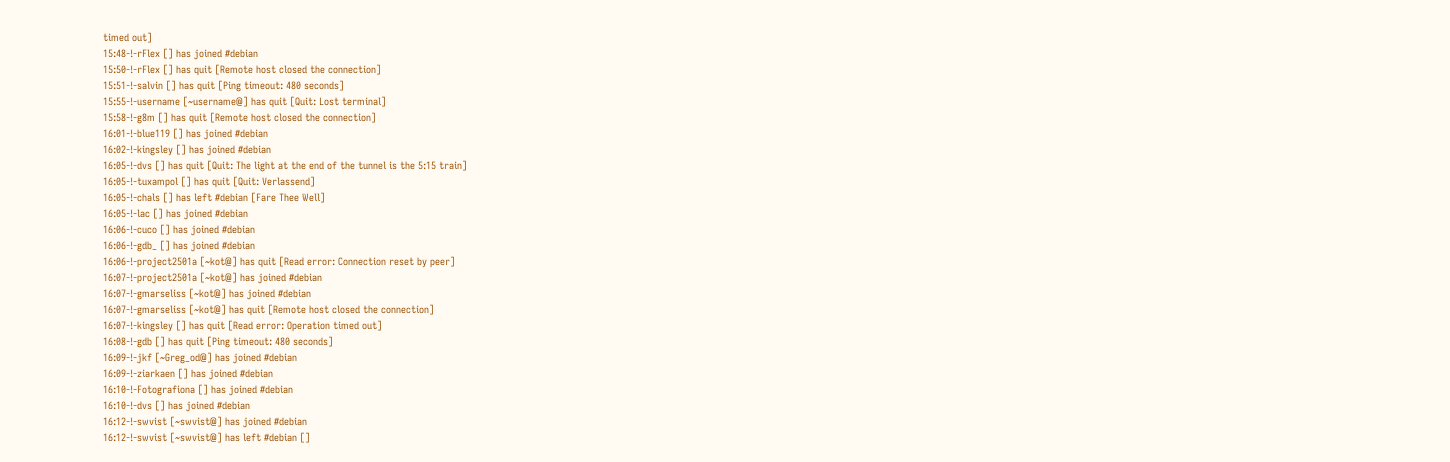timed out]
15:48-!-rFlex [] has joined #debian
15:50-!-rFlex [] has quit [Remote host closed the connection]
15:51-!-salvin [] has quit [Ping timeout: 480 seconds]
15:55-!-username [~username@] has quit [Quit: Lost terminal]
15:58-!-g8m [] has quit [Remote host closed the connection]
16:01-!-blue119 [] has joined #debian
16:02-!-kingsley [] has joined #debian
16:05-!-dvs [] has quit [Quit: The light at the end of the tunnel is the 5:15 train]
16:05-!-tuxampol [] has quit [Quit: Verlassend]
16:05-!-chals [] has left #debian [Fare Thee Well]
16:05-!-lac [] has joined #debian
16:06-!-cuco [] has joined #debian
16:06-!-gdb_ [] has joined #debian
16:06-!-project2501a [~kot@] has quit [Read error: Connection reset by peer]
16:07-!-project2501a [~kot@] has joined #debian
16:07-!-gmarseliss [~kot@] has joined #debian
16:07-!-gmarseliss [~kot@] has quit [Remote host closed the connection]
16:07-!-kingsley [] has quit [Read error: Operation timed out]
16:08-!-gdb [] has quit [Ping timeout: 480 seconds]
16:09-!-jkf [~Greg_od@] has joined #debian
16:09-!-ziarkaen [] has joined #debian
16:10-!-Fotografiona [] has joined #debian
16:10-!-dvs [] has joined #debian
16:12-!-swvist [~swvist@] has joined #debian
16:12-!-swvist [~swvist@] has left #debian []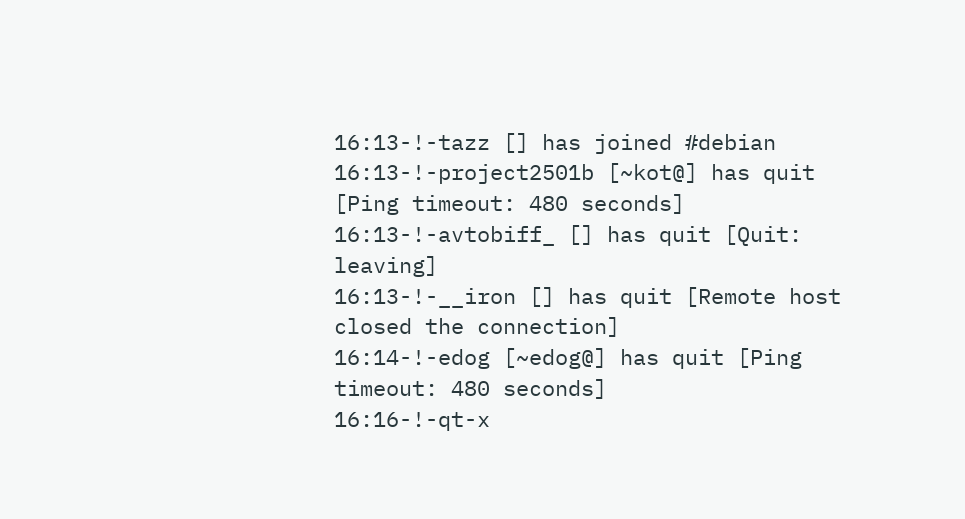16:13-!-tazz [] has joined #debian
16:13-!-project2501b [~kot@] has quit [Ping timeout: 480 seconds]
16:13-!-avtobiff_ [] has quit [Quit: leaving]
16:13-!-__iron [] has quit [Remote host closed the connection]
16:14-!-edog [~edog@] has quit [Ping timeout: 480 seconds]
16:16-!-qt-x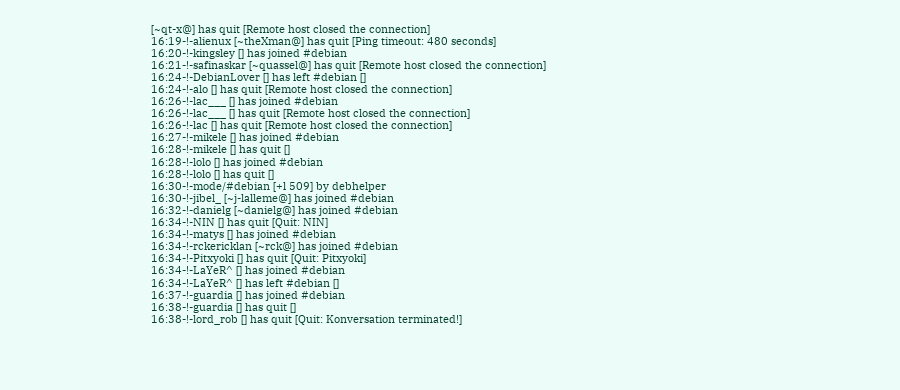[~qt-x@] has quit [Remote host closed the connection]
16:19-!-alienux [~theXman@] has quit [Ping timeout: 480 seconds]
16:20-!-kingsley [] has joined #debian
16:21-!-safinaskar [~quassel@] has quit [Remote host closed the connection]
16:24-!-DebianLover [] has left #debian []
16:24-!-alo [] has quit [Remote host closed the connection]
16:26-!-lac___ [] has joined #debian
16:26-!-lac___ [] has quit [Remote host closed the connection]
16:26-!-lac [] has quit [Remote host closed the connection]
16:27-!-mikele [] has joined #debian
16:28-!-mikele [] has quit []
16:28-!-lolo [] has joined #debian
16:28-!-lolo [] has quit []
16:30-!-mode/#debian [+l 509] by debhelper
16:30-!-jibel_ [~j-lalleme@] has joined #debian
16:32-!-danielg [~danielg@] has joined #debian
16:34-!-NIN [] has quit [Quit: NIN]
16:34-!-matys [] has joined #debian
16:34-!-rckericklan [~rck@] has joined #debian
16:34-!-Pitxyoki [] has quit [Quit: Pitxyoki]
16:34-!-LaYeR^ [] has joined #debian
16:34-!-LaYeR^ [] has left #debian []
16:37-!-guardia [] has joined #debian
16:38-!-guardia [] has quit []
16:38-!-lord_rob [] has quit [Quit: Konversation terminated!]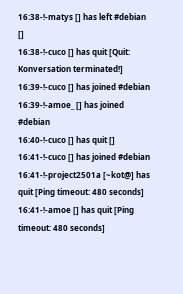16:38-!-matys [] has left #debian []
16:38-!-cuco [] has quit [Quit: Konversation terminated!]
16:39-!-cuco [] has joined #debian
16:39-!-amoe_ [] has joined #debian
16:40-!-cuco [] has quit []
16:41-!-cuco [] has joined #debian
16:41-!-project2501a [~kot@] has quit [Ping timeout: 480 seconds]
16:41-!-amoe [] has quit [Ping timeout: 480 seconds]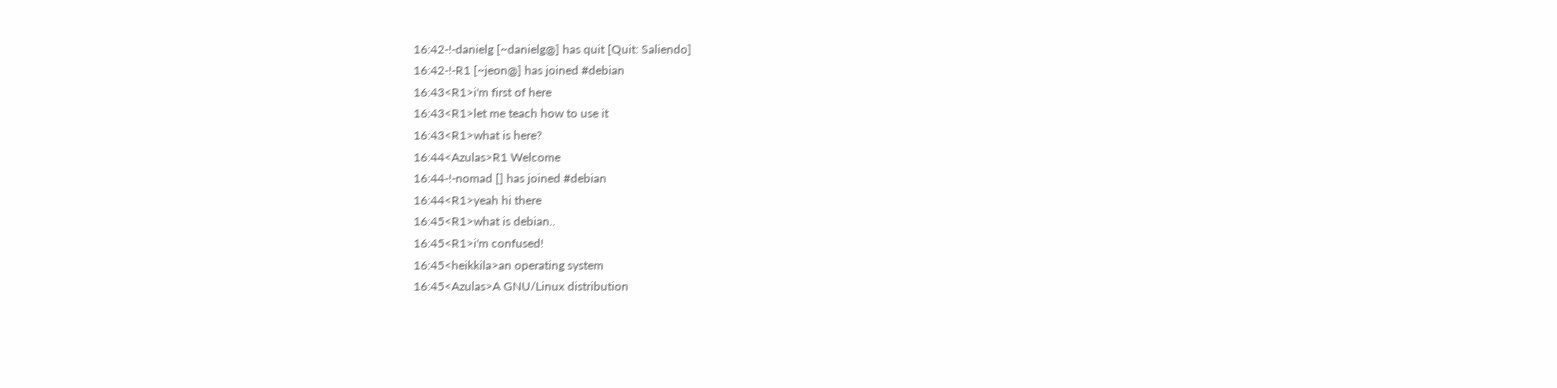16:42-!-danielg [~danielg@] has quit [Quit: Saliendo]
16:42-!-R1 [~jeon@] has joined #debian
16:43<R1>i'm first of here
16:43<R1>let me teach how to use it
16:43<R1>what is here?
16:44<Azulas>R1 Welcome
16:44-!-nomad [] has joined #debian
16:44<R1>yeah hi there
16:45<R1>what is debian..
16:45<R1>i'm confused!
16:45<heikkila>an operating system
16:45<Azulas>A GNU/Linux distribution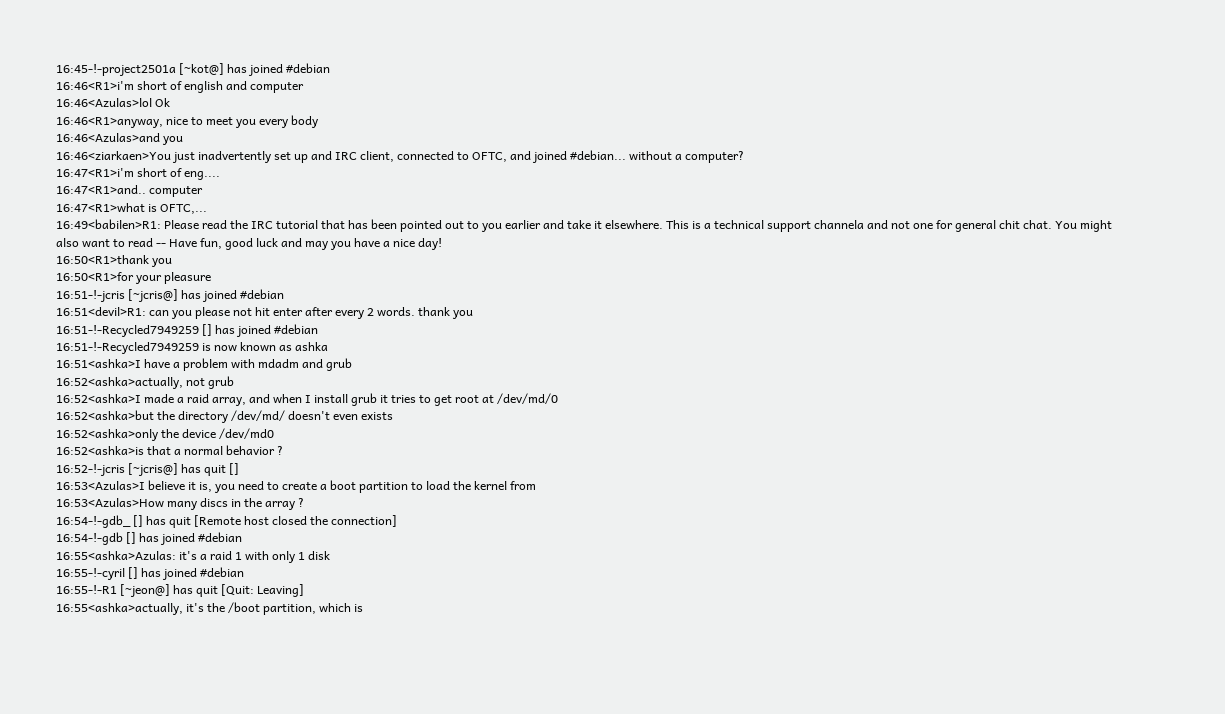16:45-!-project2501a [~kot@] has joined #debian
16:46<R1>i'm short of english and computer
16:46<Azulas>lol Ok
16:46<R1>anyway, nice to meet you every body
16:46<Azulas>and you
16:46<ziarkaen>You just inadvertently set up and IRC client, connected to OFTC, and joined #debian... without a computer?
16:47<R1>i'm short of eng....
16:47<R1>and.. computer
16:47<R1>what is OFTC,...
16:49<babilen>R1: Please read the IRC tutorial that has been pointed out to you earlier and take it elsewhere. This is a technical support channela and not one for general chit chat. You might also want to read -- Have fun, good luck and may you have a nice day!
16:50<R1>thank you
16:50<R1>for your pleasure
16:51-!-jcris [~jcris@] has joined #debian
16:51<devil>R1: can you please not hit enter after every 2 words. thank you
16:51-!-Recycled7949259 [] has joined #debian
16:51-!-Recycled7949259 is now known as ashka
16:51<ashka>I have a problem with mdadm and grub
16:52<ashka>actually, not grub
16:52<ashka>I made a raid array, and when I install grub it tries to get root at /dev/md/0
16:52<ashka>but the directory /dev/md/ doesn't even exists
16:52<ashka>only the device /dev/md0
16:52<ashka>is that a normal behavior ?
16:52-!-jcris [~jcris@] has quit []
16:53<Azulas>I believe it is, you need to create a boot partition to load the kernel from
16:53<Azulas>How many discs in the array ?
16:54-!-gdb_ [] has quit [Remote host closed the connection]
16:54-!-gdb [] has joined #debian
16:55<ashka>Azulas: it's a raid 1 with only 1 disk
16:55-!-cyril [] has joined #debian
16:55-!-R1 [~jeon@] has quit [Quit: Leaving]
16:55<ashka>actually, it's the /boot partition, which is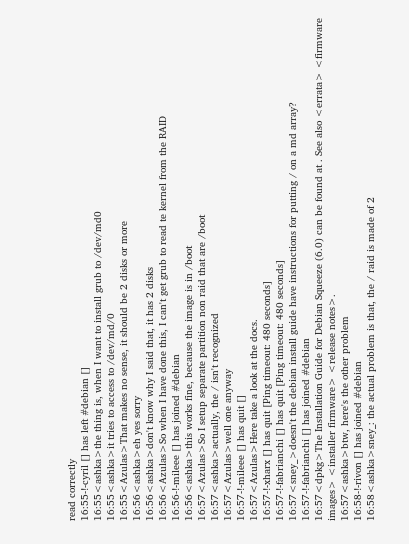read correctly
16:55-!-cyril [] has left #debian []
16:55<ashka>the thing is, when I want to install grub to /dev/md0
16:55<ashka>it tries to access to /dev/md/0
16:55<Azulas>That makes no sense, it should be 2 disks or more
16:56<ashka>eh yes sorry
16:56<ashka>don't know why I said that, it has 2 disks
16:56<Azulas>So when I have done this, I can't get grub to read te kernel from the RAID
16:56-!-mileee [] has joined #debian
16:56<ashka>this works fine, because the image is in /boot
16:57<Azulas>So I setup separate partition non raid that are /boot
16:57<ashka>actually, the / isn't recognized
16:57<Azulas>well one anyway
16:57-!-mileee [] has quit []
16:57<Azulas>Here take a look at the docs.
16:57-!-xharx [] has quit [Ping timeout: 480 seconds]
16:57-!-fabrianchi [] has quit [Ping timeout: 480 seconds]
16:57<sney_>doesn't the debian install guide have instructions for putting / on a md array?
16:57-!-fabrianchi [] has joined #debian
16:57<dpkg>The Installation Guide for Debian Squeeze (6.0) can be found at . See also <errata> <firmware images> <installer firmware> <release notes>.
16:57<ashka>btw, here's the other problem
16:58-!-rivon [] has joined #debian
16:58<ashka>sney_: the actual problem is that, the / raid is made of 2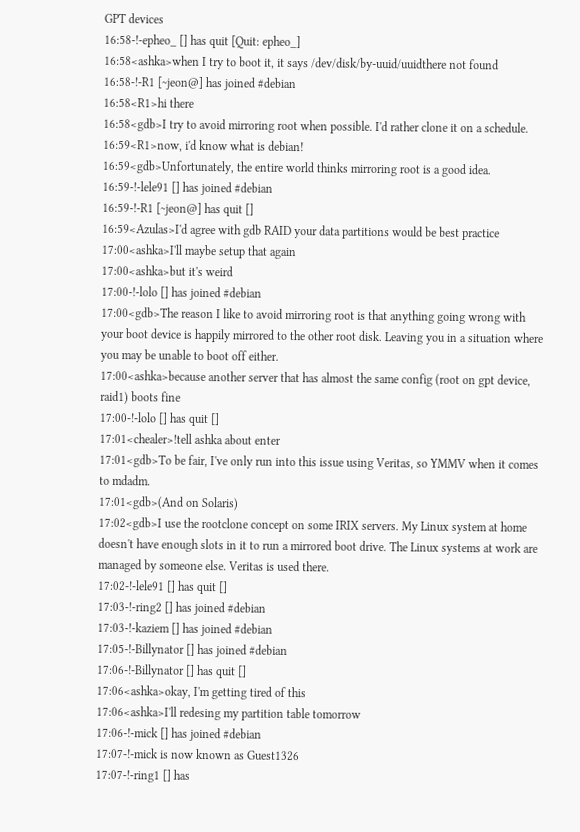GPT devices
16:58-!-epheo_ [] has quit [Quit: epheo_]
16:58<ashka>when I try to boot it, it says /dev/disk/by-uuid/uuidthere not found
16:58-!-R1 [~jeon@] has joined #debian
16:58<R1>hi there
16:58<gdb>I try to avoid mirroring root when possible. I'd rather clone it on a schedule.
16:59<R1>now, i'd know what is debian!
16:59<gdb>Unfortunately, the entire world thinks mirroring root is a good idea.
16:59-!-lele91 [] has joined #debian
16:59-!-R1 [~jeon@] has quit []
16:59<Azulas>I'd agree with gdb RAID your data partitions would be best practice
17:00<ashka>I'll maybe setup that again
17:00<ashka>but it's weird
17:00-!-lolo [] has joined #debian
17:00<gdb>The reason I like to avoid mirroring root is that anything going wrong with your boot device is happily mirrored to the other root disk. Leaving you in a situation where you may be unable to boot off either.
17:00<ashka>because another server that has almost the same config (root on gpt device, raid1) boots fine
17:00-!-lolo [] has quit []
17:01<chealer>!tell ashka about enter
17:01<gdb>To be fair, I've only run into this issue using Veritas, so YMMV when it comes to mdadm.
17:01<gdb>(And on Solaris)
17:02<gdb>I use the rootclone concept on some IRIX servers. My Linux system at home doesn't have enough slots in it to run a mirrored boot drive. The Linux systems at work are managed by someone else. Veritas is used there.
17:02-!-lele91 [] has quit []
17:03-!-ring2 [] has joined #debian
17:03-!-kaziem [] has joined #debian
17:05-!-Billynator [] has joined #debian
17:06-!-Billynator [] has quit []
17:06<ashka>okay, I'm getting tired of this
17:06<ashka>I'll redesing my partition table tomorrow
17:06-!-mick [] has joined #debian
17:07-!-mick is now known as Guest1326
17:07-!-ring1 [] has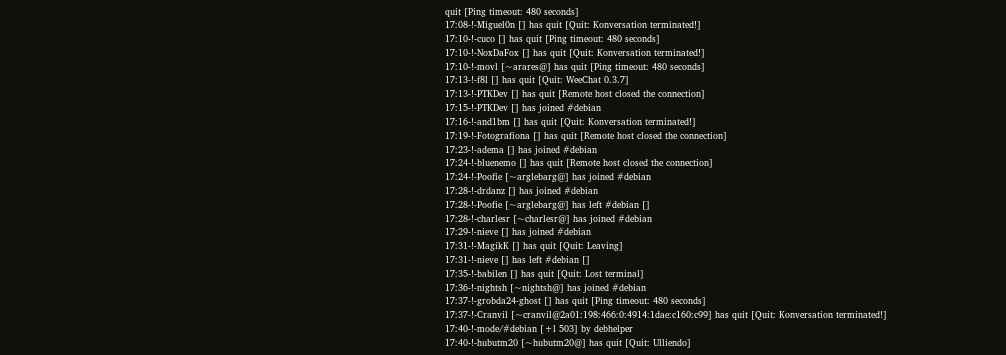quit [Ping timeout: 480 seconds]
17:08-!-Miguel0n [] has quit [Quit: Konversation terminated!]
17:10-!-cuco [] has quit [Ping timeout: 480 seconds]
17:10-!-NoxDaFox [] has quit [Quit: Konversation terminated!]
17:10-!-movl [~arares@] has quit [Ping timeout: 480 seconds]
17:13-!-f8l [] has quit [Quit: WeeChat 0.3.7]
17:13-!-PTKDev [] has quit [Remote host closed the connection]
17:15-!-PTKDev [] has joined #debian
17:16-!-and1bm [] has quit [Quit: Konversation terminated!]
17:19-!-Fotografiona [] has quit [Remote host closed the connection]
17:23-!-adema [] has joined #debian
17:24-!-bluenemo [] has quit [Remote host closed the connection]
17:24-!-Poofie [~arglebarg@] has joined #debian
17:28-!-drdanz [] has joined #debian
17:28-!-Poofie [~arglebarg@] has left #debian []
17:28-!-charlesr [~charlesr@] has joined #debian
17:29-!-nieve [] has joined #debian
17:31-!-MagikK [] has quit [Quit: Leaving]
17:31-!-nieve [] has left #debian []
17:35-!-babilen [] has quit [Quit: Lost terminal]
17:36-!-nightsh [~nightsh@] has joined #debian
17:37-!-grobda24-ghost [] has quit [Ping timeout: 480 seconds]
17:37-!-Cranvil [~cranvil@2a01:198:466:0:4914:1dae:c160:c99] has quit [Quit: Konversation terminated!]
17:40-!-mode/#debian [+l 503] by debhelper
17:40-!-hubutm20 [~hubutm20@] has quit [Quit: Ulliendo]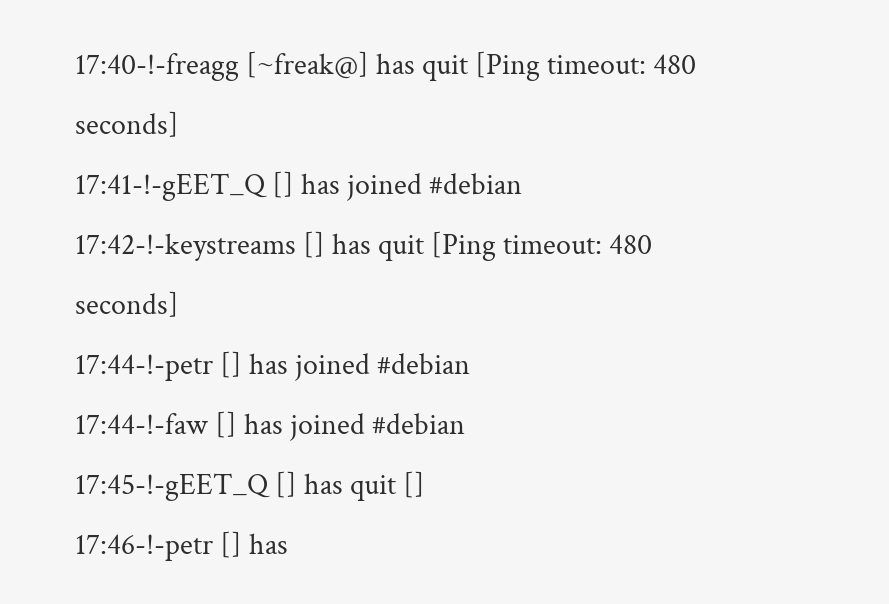17:40-!-freagg [~freak@] has quit [Ping timeout: 480 seconds]
17:41-!-gEET_Q [] has joined #debian
17:42-!-keystreams [] has quit [Ping timeout: 480 seconds]
17:44-!-petr [] has joined #debian
17:44-!-faw [] has joined #debian
17:45-!-gEET_Q [] has quit []
17:46-!-petr [] has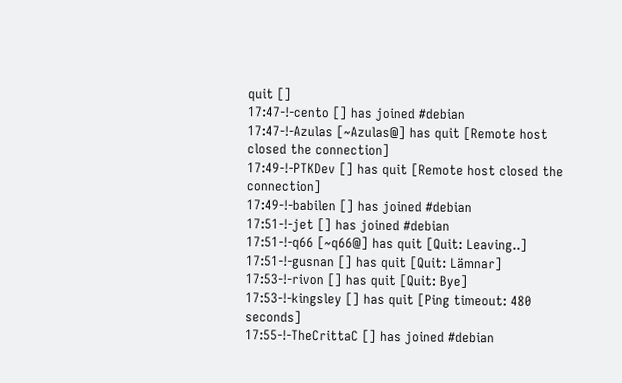quit []
17:47-!-cento [] has joined #debian
17:47-!-Azulas [~Azulas@] has quit [Remote host closed the connection]
17:49-!-PTKDev [] has quit [Remote host closed the connection]
17:49-!-babilen [] has joined #debian
17:51-!-jet [] has joined #debian
17:51-!-q66 [~q66@] has quit [Quit: Leaving..]
17:51-!-gusnan [] has quit [Quit: Lämnar]
17:53-!-rivon [] has quit [Quit: Bye]
17:53-!-kingsley [] has quit [Ping timeout: 480 seconds]
17:55-!-TheCrittaC [] has joined #debian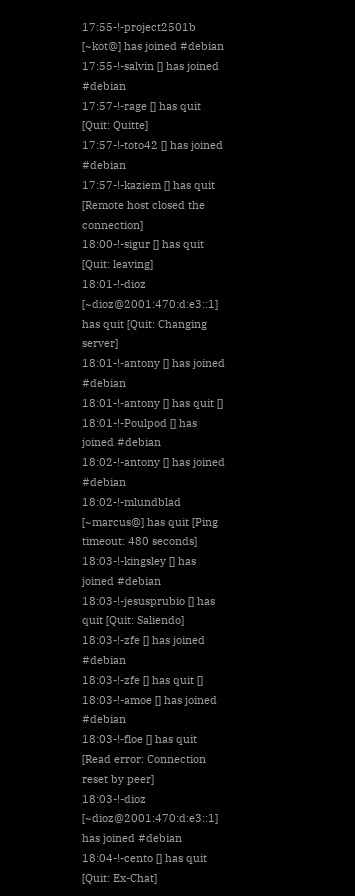17:55-!-project2501b [~kot@] has joined #debian
17:55-!-salvin [] has joined #debian
17:57-!-rage [] has quit [Quit: Quitte]
17:57-!-toto42 [] has joined #debian
17:57-!-kaziem [] has quit [Remote host closed the connection]
18:00-!-sigur [] has quit [Quit: leaving]
18:01-!-dioz [~dioz@2001:470:d:e3::1] has quit [Quit: Changing server]
18:01-!-antony [] has joined #debian
18:01-!-antony [] has quit []
18:01-!-Poulpod [] has joined #debian
18:02-!-antony [] has joined #debian
18:02-!-mlundblad [~marcus@] has quit [Ping timeout: 480 seconds]
18:03-!-kingsley [] has joined #debian
18:03-!-jesusprubio [] has quit [Quit: Saliendo]
18:03-!-zfe [] has joined #debian
18:03-!-zfe [] has quit []
18:03-!-amoe [] has joined #debian
18:03-!-floe [] has quit [Read error: Connection reset by peer]
18:03-!-dioz [~dioz@2001:470:d:e3::1] has joined #debian
18:04-!-cento [] has quit [Quit: Ex-Chat]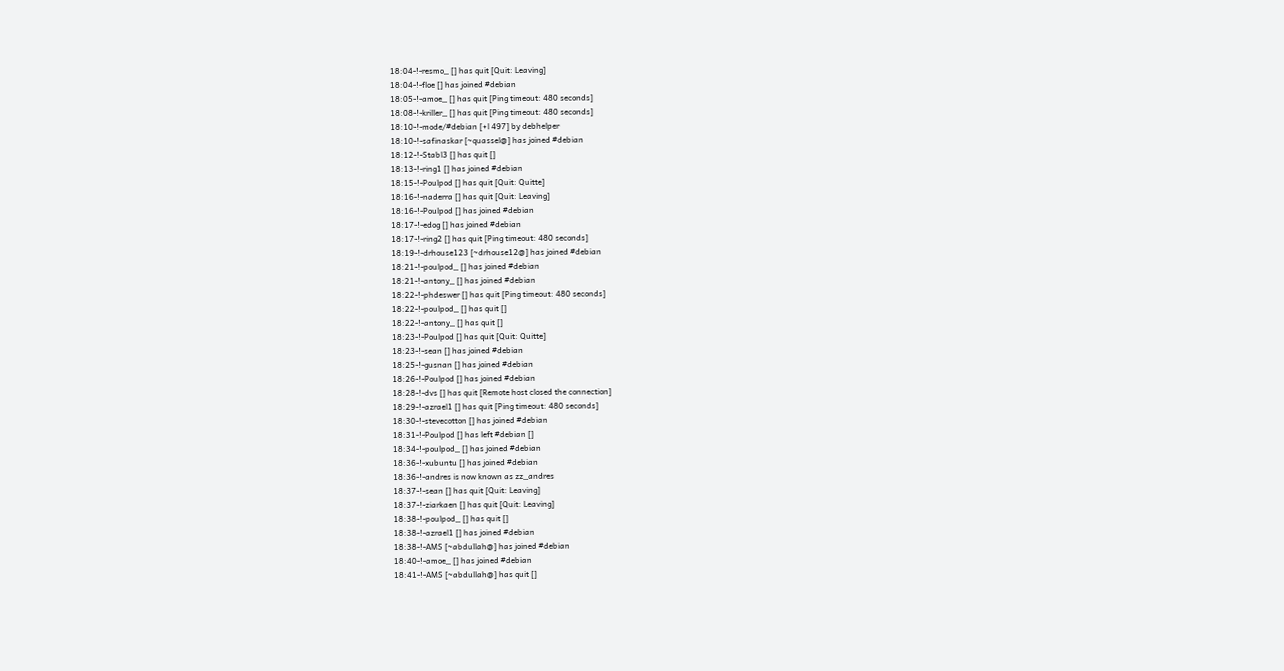18:04-!-resmo_ [] has quit [Quit: Leaving]
18:04-!-floe [] has joined #debian
18:05-!-amoe_ [] has quit [Ping timeout: 480 seconds]
18:08-!-kriller_ [] has quit [Ping timeout: 480 seconds]
18:10-!-mode/#debian [+l 497] by debhelper
18:10-!-safinaskar [~quassel@] has joined #debian
18:12-!-Stabl3 [] has quit []
18:13-!-ring1 [] has joined #debian
18:15-!-Poulpod [] has quit [Quit: Quitte]
18:16-!-naderra [] has quit [Quit: Leaving]
18:16-!-Poulpod [] has joined #debian
18:17-!-edog [] has joined #debian
18:17-!-ring2 [] has quit [Ping timeout: 480 seconds]
18:19-!-drhouse123 [~drhouse12@] has joined #debian
18:21-!-poulpod_ [] has joined #debian
18:21-!-antony_ [] has joined #debian
18:22-!-phdeswer [] has quit [Ping timeout: 480 seconds]
18:22-!-poulpod_ [] has quit []
18:22-!-antony_ [] has quit []
18:23-!-Poulpod [] has quit [Quit: Quitte]
18:23-!-sean [] has joined #debian
18:25-!-gusnan [] has joined #debian
18:26-!-Poulpod [] has joined #debian
18:28-!-dvs [] has quit [Remote host closed the connection]
18:29-!-azrael1 [] has quit [Ping timeout: 480 seconds]
18:30-!-stevecotton [] has joined #debian
18:31-!-Poulpod [] has left #debian []
18:34-!-poulpod_ [] has joined #debian
18:36-!-xubuntu [] has joined #debian
18:36-!-andres is now known as zz_andres
18:37-!-sean [] has quit [Quit: Leaving]
18:37-!-ziarkaen [] has quit [Quit: Leaving]
18:38-!-poulpod_ [] has quit []
18:38-!-azrael1 [] has joined #debian
18:38-!-AMS [~abdullah@] has joined #debian
18:40-!-amoe_ [] has joined #debian
18:41-!-AMS [~abdullah@] has quit []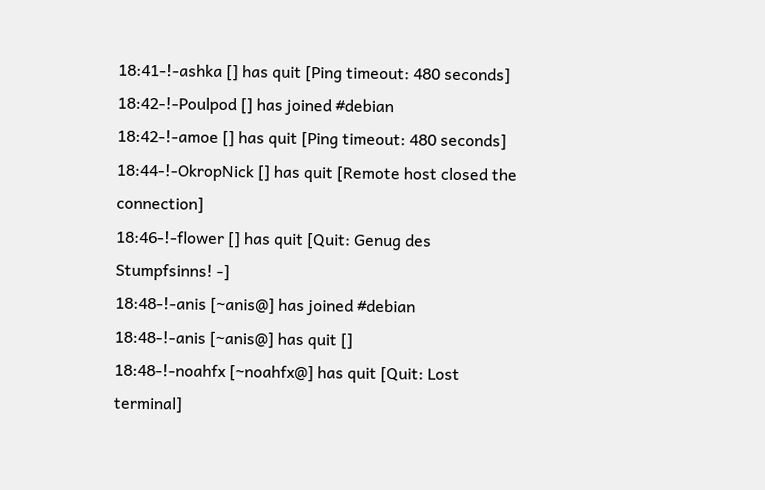18:41-!-ashka [] has quit [Ping timeout: 480 seconds]
18:42-!-Poulpod [] has joined #debian
18:42-!-amoe [] has quit [Ping timeout: 480 seconds]
18:44-!-OkropNick [] has quit [Remote host closed the connection]
18:46-!-flower [] has quit [Quit: Genug des Stumpfsinns! -]
18:48-!-anis [~anis@] has joined #debian
18:48-!-anis [~anis@] has quit []
18:48-!-noahfx [~noahfx@] has quit [Quit: Lost terminal]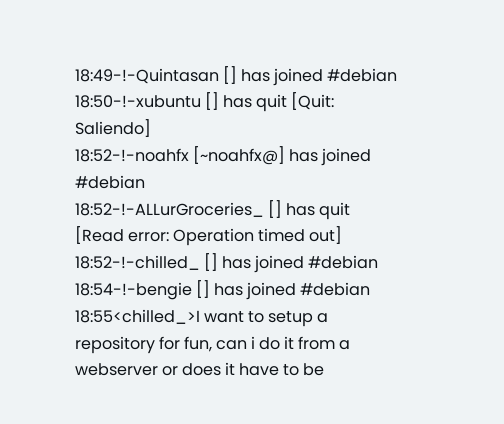18:49-!-Quintasan [] has joined #debian
18:50-!-xubuntu [] has quit [Quit: Saliendo]
18:52-!-noahfx [~noahfx@] has joined #debian
18:52-!-ALLurGroceries_ [] has quit [Read error: Operation timed out]
18:52-!-chilled_ [] has joined #debian
18:54-!-bengie [] has joined #debian
18:55<chilled_>I want to setup a repository for fun, can i do it from a webserver or does it have to be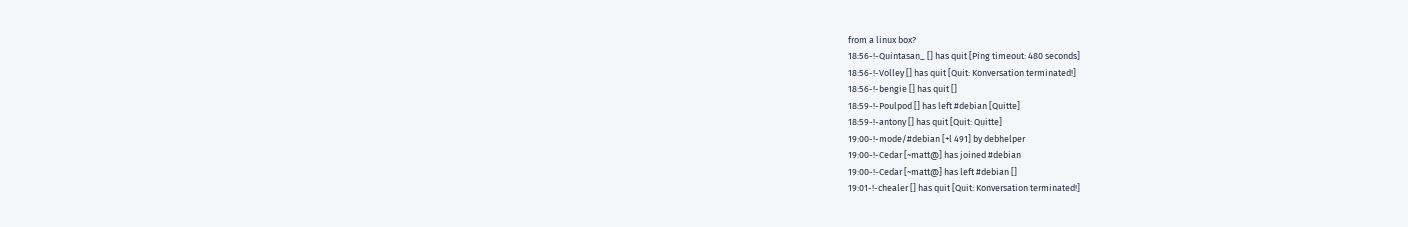from a linux box?
18:56-!-Quintasan_ [] has quit [Ping timeout: 480 seconds]
18:56-!-Volley [] has quit [Quit: Konversation terminated!]
18:56-!-bengie [] has quit []
18:59-!-Poulpod [] has left #debian [Quitte]
18:59-!-antony [] has quit [Quit: Quitte]
19:00-!-mode/#debian [+l 491] by debhelper
19:00-!-Cedar [~matt@] has joined #debian
19:00-!-Cedar [~matt@] has left #debian []
19:01-!-chealer [] has quit [Quit: Konversation terminated!]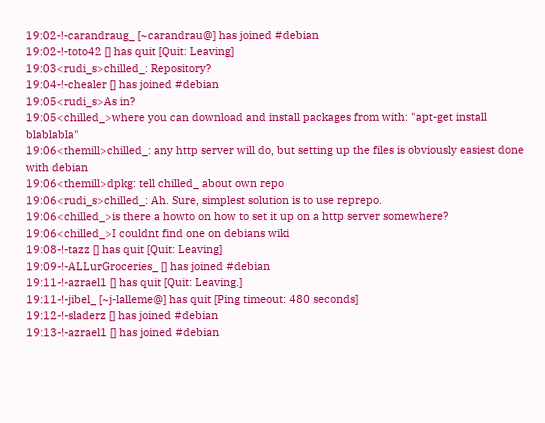19:02-!-carandraug_ [~carandrau@] has joined #debian
19:02-!-toto42 [] has quit [Quit: Leaving]
19:03<rudi_s>chilled_: Repository?
19:04-!-chealer [] has joined #debian
19:05<rudi_s>As in?
19:05<chilled_>where you can download and install packages from with: "apt-get install blablabla"
19:06<themill>chilled_: any http server will do, but setting up the files is obviously easiest done with debian
19:06<themill>dpkg: tell chilled_ about own repo
19:06<rudi_s>chilled_: Ah. Sure, simplest solution is to use reprepo.
19:06<chilled_>is there a howto on how to set it up on a http server somewhere?
19:06<chilled_>I couldnt find one on debians wiki
19:08-!-tazz [] has quit [Quit: Leaving]
19:09-!-ALLurGroceries_ [] has joined #debian
19:11-!-azrael1 [] has quit [Quit: Leaving.]
19:11-!-jibel_ [~j-lalleme@] has quit [Ping timeout: 480 seconds]
19:12-!-sladerz [] has joined #debian
19:13-!-azrael1 [] has joined #debian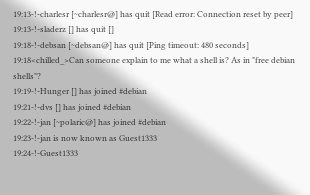19:13-!-charlesr [~charlesr@] has quit [Read error: Connection reset by peer]
19:13-!-sladerz [] has quit []
19:18-!-debsan [~debsan@] has quit [Ping timeout: 480 seconds]
19:18<chilled_>Can someone explain to me what a shell is? As in "free debian shells"?
19:19-!-Hunger [] has joined #debian
19:21-!-dvs [] has joined #debian
19:22-!-jan [~polaric@] has joined #debian
19:23-!-jan is now known as Guest1333
19:24-!-Guest1333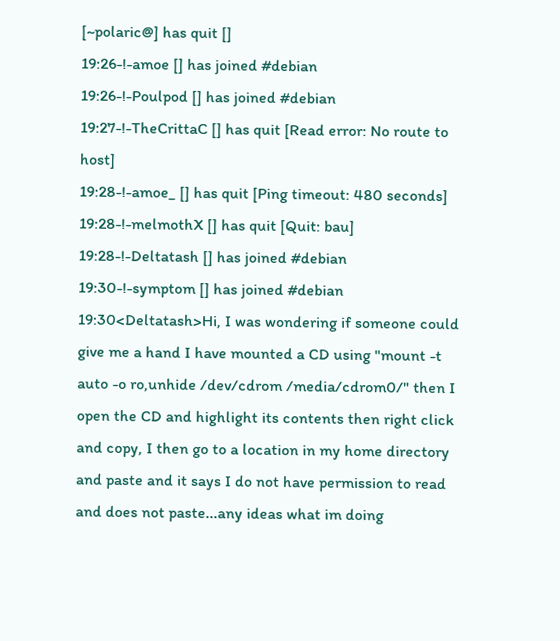[~polaric@] has quit []
19:26-!-amoe [] has joined #debian
19:26-!-Poulpod [] has joined #debian
19:27-!-TheCrittaC [] has quit [Read error: No route to host]
19:28-!-amoe_ [] has quit [Ping timeout: 480 seconds]
19:28-!-melmothX [] has quit [Quit: bau]
19:28-!-Deltatash [] has joined #debian
19:30-!-symptom [] has joined #debian
19:30<Deltatash>Hi, I was wondering if someone could give me a hand I have mounted a CD using "mount -t auto -o ro,unhide /dev/cdrom /media/cdrom0/" then I open the CD and highlight its contents then right click and copy, I then go to a location in my home directory and paste and it says I do not have permission to read and does not paste...any ideas what im doing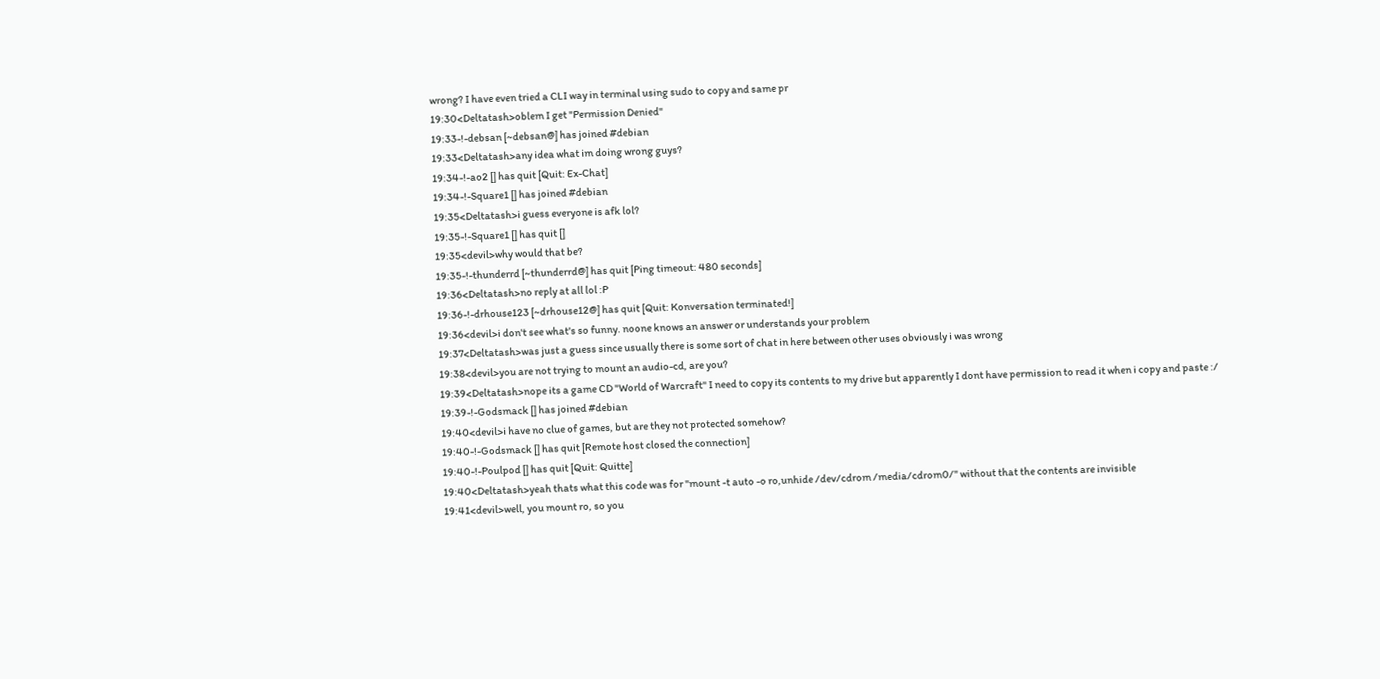wrong? I have even tried a CLI way in terminal using sudo to copy and same pr
19:30<Deltatash>oblem I get "Permission Denied"
19:33-!-debsan [~debsan@] has joined #debian
19:33<Deltatash>any idea what im doing wrong guys?
19:34-!-ao2 [] has quit [Quit: Ex-Chat]
19:34-!-Square1 [] has joined #debian
19:35<Deltatash>i guess everyone is afk lol?
19:35-!-Square1 [] has quit []
19:35<devil>why would that be?
19:35-!-thunderrd [~thunderrd@] has quit [Ping timeout: 480 seconds]
19:36<Deltatash>no reply at all lol :P
19:36-!-drhouse123 [~drhouse12@] has quit [Quit: Konversation terminated!]
19:36<devil>i don't see what's so funny. noone knows an answer or understands your problem
19:37<Deltatash>was just a guess since usually there is some sort of chat in here between other uses obviously i was wrong
19:38<devil>you are not trying to mount an audio-cd, are you?
19:39<Deltatash>nope its a game CD "World of Warcraft" I need to copy its contents to my drive but apparently I dont have permission to read it when i copy and paste :/
19:39-!-Godsmack [] has joined #debian
19:40<devil>i have no clue of games, but are they not protected somehow?
19:40-!-Godsmack [] has quit [Remote host closed the connection]
19:40-!-Poulpod [] has quit [Quit: Quitte]
19:40<Deltatash>yeah thats what this code was for "mount -t auto -o ro,unhide /dev/cdrom /media/cdrom0/" without that the contents are invisible
19:41<devil>well, you mount ro, so you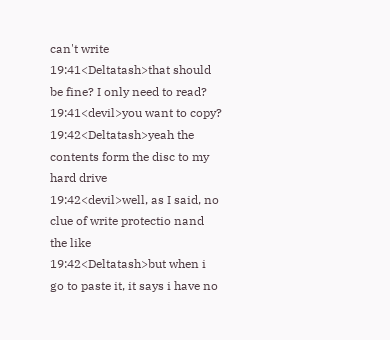can't write
19:41<Deltatash>that should be fine? I only need to read?
19:41<devil>you want to copy?
19:42<Deltatash>yeah the contents form the disc to my hard drive
19:42<devil>well, as I said, no clue of write protectio nand the like
19:42<Deltatash>but when i go to paste it, it says i have no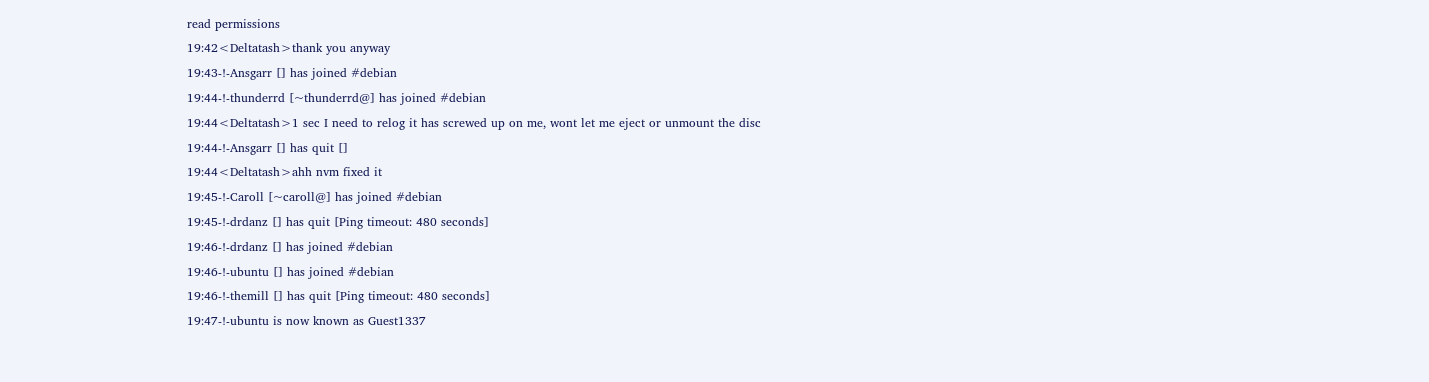read permissions
19:42<Deltatash>thank you anyway
19:43-!-Ansgarr [] has joined #debian
19:44-!-thunderrd [~thunderrd@] has joined #debian
19:44<Deltatash>1 sec I need to relog it has screwed up on me, wont let me eject or unmount the disc
19:44-!-Ansgarr [] has quit []
19:44<Deltatash>ahh nvm fixed it
19:45-!-Caroll [~caroll@] has joined #debian
19:45-!-drdanz [] has quit [Ping timeout: 480 seconds]
19:46-!-drdanz [] has joined #debian
19:46-!-ubuntu [] has joined #debian
19:46-!-themill [] has quit [Ping timeout: 480 seconds]
19:47-!-ubuntu is now known as Guest1337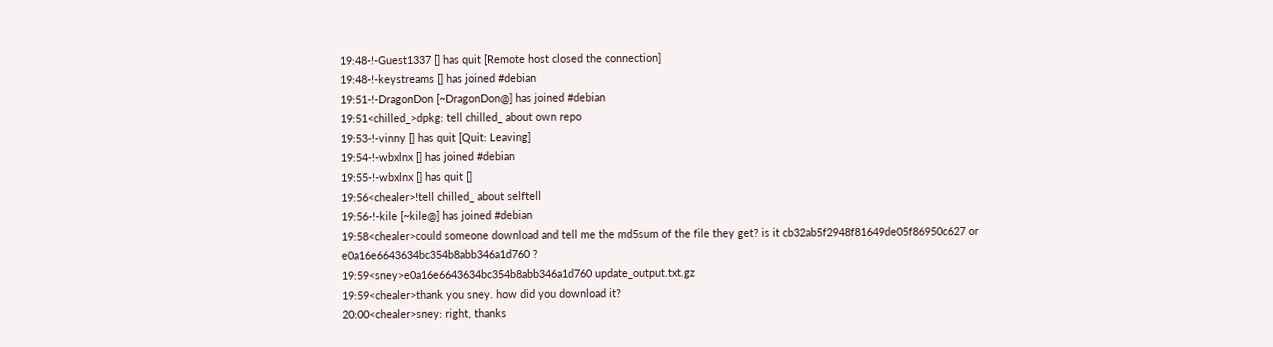19:48-!-Guest1337 [] has quit [Remote host closed the connection]
19:48-!-keystreams [] has joined #debian
19:51-!-DragonDon [~DragonDon@] has joined #debian
19:51<chilled_>dpkg: tell chilled_ about own repo
19:53-!-vinny [] has quit [Quit: Leaving]
19:54-!-wbxlnx [] has joined #debian
19:55-!-wbxlnx [] has quit []
19:56<chealer>!tell chilled_ about selftell
19:56-!-kile [~kile@] has joined #debian
19:58<chealer>could someone download and tell me the md5sum of the file they get? is it cb32ab5f2948f81649de05f86950c627 or e0a16e6643634bc354b8abb346a1d760 ?
19:59<sney>e0a16e6643634bc354b8abb346a1d760 update_output.txt.gz
19:59<chealer>thank you sney. how did you download it?
20:00<chealer>sney: right, thanks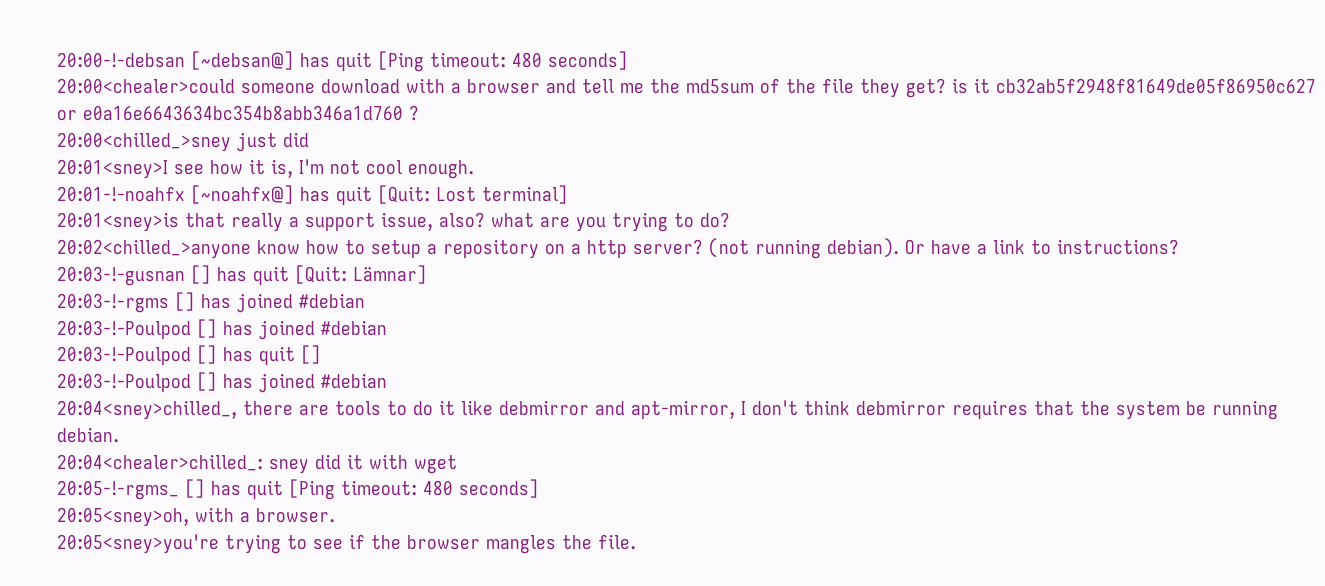20:00-!-debsan [~debsan@] has quit [Ping timeout: 480 seconds]
20:00<chealer>could someone download with a browser and tell me the md5sum of the file they get? is it cb32ab5f2948f81649de05f86950c627 or e0a16e6643634bc354b8abb346a1d760 ?
20:00<chilled_>sney just did
20:01<sney>I see how it is, I'm not cool enough.
20:01-!-noahfx [~noahfx@] has quit [Quit: Lost terminal]
20:01<sney>is that really a support issue, also? what are you trying to do?
20:02<chilled_>anyone know how to setup a repository on a http server? (not running debian). Or have a link to instructions?
20:03-!-gusnan [] has quit [Quit: Lämnar]
20:03-!-rgms [] has joined #debian
20:03-!-Poulpod [] has joined #debian
20:03-!-Poulpod [] has quit []
20:03-!-Poulpod [] has joined #debian
20:04<sney>chilled_, there are tools to do it like debmirror and apt-mirror, I don't think debmirror requires that the system be running debian.
20:04<chealer>chilled_: sney did it with wget
20:05-!-rgms_ [] has quit [Ping timeout: 480 seconds]
20:05<sney>oh, with a browser.
20:05<sney>you're trying to see if the browser mangles the file.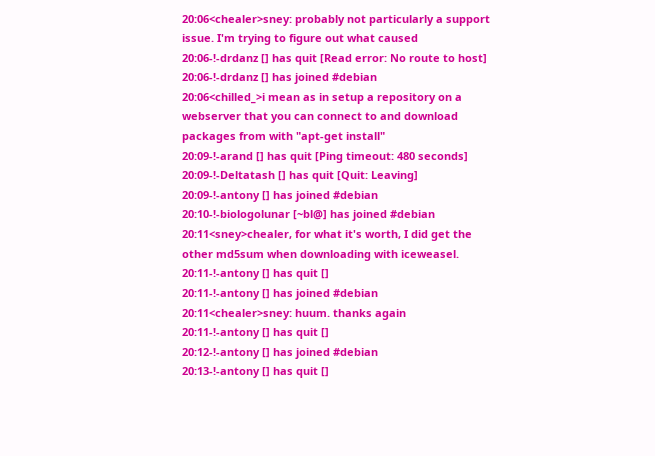20:06<chealer>sney: probably not particularly a support issue. I'm trying to figure out what caused
20:06-!-drdanz [] has quit [Read error: No route to host]
20:06-!-drdanz [] has joined #debian
20:06<chilled_>i mean as in setup a repository on a webserver that you can connect to and download packages from with "apt-get install"
20:09-!-arand [] has quit [Ping timeout: 480 seconds]
20:09-!-Deltatash [] has quit [Quit: Leaving]
20:09-!-antony [] has joined #debian
20:10-!-biologolunar [~bl@] has joined #debian
20:11<sney>chealer, for what it's worth, I did get the other md5sum when downloading with iceweasel.
20:11-!-antony [] has quit []
20:11-!-antony [] has joined #debian
20:11<chealer>sney: huum. thanks again
20:11-!-antony [] has quit []
20:12-!-antony [] has joined #debian
20:13-!-antony [] has quit []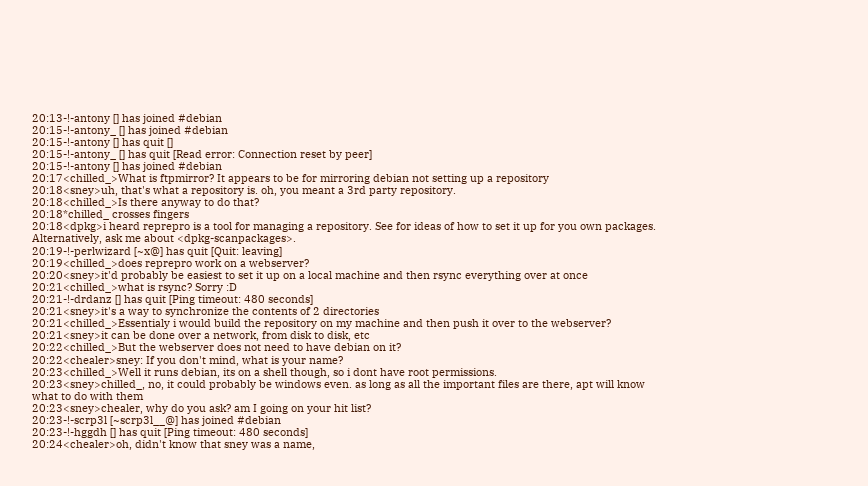20:13-!-antony [] has joined #debian
20:15-!-antony_ [] has joined #debian
20:15-!-antony [] has quit []
20:15-!-antony_ [] has quit [Read error: Connection reset by peer]
20:15-!-antony [] has joined #debian
20:17<chilled_>What is ftpmirror? It appears to be for mirroring debian not setting up a repository
20:18<sney>uh, that's what a repository is. oh, you meant a 3rd party repository.
20:18<chilled_>Is there anyway to do that?
20:18*chilled_ crosses fingers
20:18<dpkg>i heard reprepro is a tool for managing a repository. See for ideas of how to set it up for you own packages. Alternatively, ask me about <dpkg-scanpackages>.
20:19-!-perlwizard [~x@] has quit [Quit: leaving]
20:19<chilled_>does reprepro work on a webserver?
20:20<sney>it'd probably be easiest to set it up on a local machine and then rsync everything over at once
20:21<chilled_>what is rsync? Sorry :D
20:21-!-drdanz [] has quit [Ping timeout: 480 seconds]
20:21<sney>it's a way to synchronize the contents of 2 directories
20:21<chilled_>Essentialy i would build the repository on my machine and then push it over to the webserver?
20:21<sney>it can be done over a network, from disk to disk, etc
20:22<chilled_>But the webserver does not need to have debian on it?
20:22<chealer>sney: If you don't mind, what is your name?
20:23<chilled_>Well it runs debian, its on a shell though, so i dont have root permissions.
20:23<sney>chilled_, no, it could probably be windows even. as long as all the important files are there, apt will know what to do with them
20:23<sney>chealer, why do you ask? am I going on your hit list?
20:23-!-scrp3l [~scrp3l__@] has joined #debian
20:23-!-hggdh [] has quit [Ping timeout: 480 seconds]
20:24<chealer>oh, didn't know that sney was a name,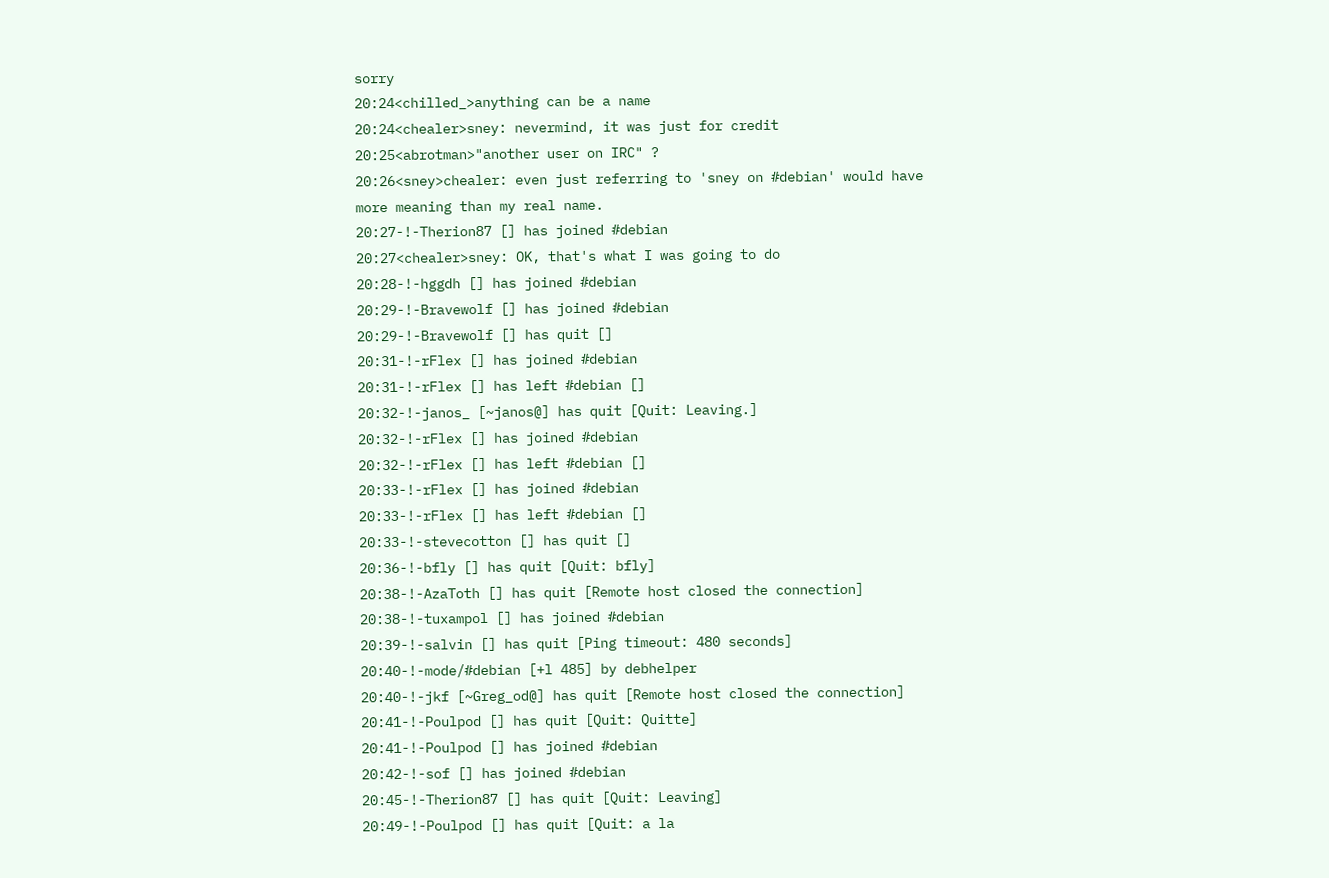sorry
20:24<chilled_>anything can be a name
20:24<chealer>sney: nevermind, it was just for credit
20:25<abrotman>"another user on IRC" ?
20:26<sney>chealer: even just referring to 'sney on #debian' would have more meaning than my real name.
20:27-!-Therion87 [] has joined #debian
20:27<chealer>sney: OK, that's what I was going to do
20:28-!-hggdh [] has joined #debian
20:29-!-Bravewolf [] has joined #debian
20:29-!-Bravewolf [] has quit []
20:31-!-rFlex [] has joined #debian
20:31-!-rFlex [] has left #debian []
20:32-!-janos_ [~janos@] has quit [Quit: Leaving.]
20:32-!-rFlex [] has joined #debian
20:32-!-rFlex [] has left #debian []
20:33-!-rFlex [] has joined #debian
20:33-!-rFlex [] has left #debian []
20:33-!-stevecotton [] has quit []
20:36-!-bfly [] has quit [Quit: bfly]
20:38-!-AzaToth [] has quit [Remote host closed the connection]
20:38-!-tuxampol [] has joined #debian
20:39-!-salvin [] has quit [Ping timeout: 480 seconds]
20:40-!-mode/#debian [+l 485] by debhelper
20:40-!-jkf [~Greg_od@] has quit [Remote host closed the connection]
20:41-!-Poulpod [] has quit [Quit: Quitte]
20:41-!-Poulpod [] has joined #debian
20:42-!-sof [] has joined #debian
20:45-!-Therion87 [] has quit [Quit: Leaving]
20:49-!-Poulpod [] has quit [Quit: a la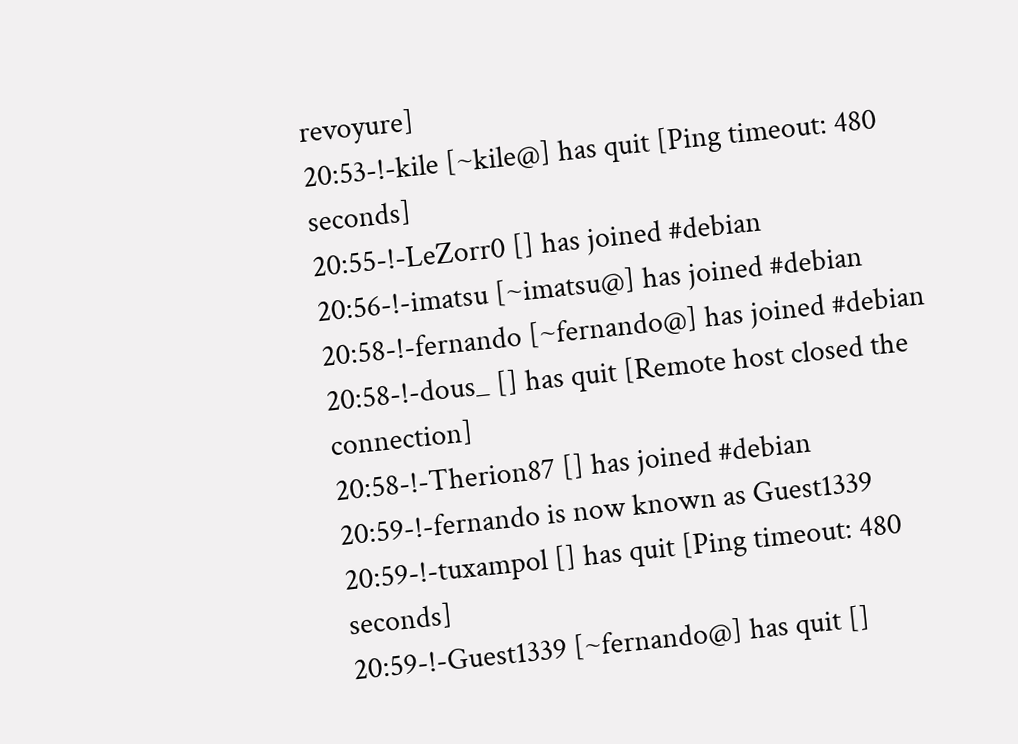revoyure]
20:53-!-kile [~kile@] has quit [Ping timeout: 480 seconds]
20:55-!-LeZorr0 [] has joined #debian
20:56-!-imatsu [~imatsu@] has joined #debian
20:58-!-fernando [~fernando@] has joined #debian
20:58-!-dous_ [] has quit [Remote host closed the connection]
20:58-!-Therion87 [] has joined #debian
20:59-!-fernando is now known as Guest1339
20:59-!-tuxampol [] has quit [Ping timeout: 480 seconds]
20:59-!-Guest1339 [~fernando@] has quit []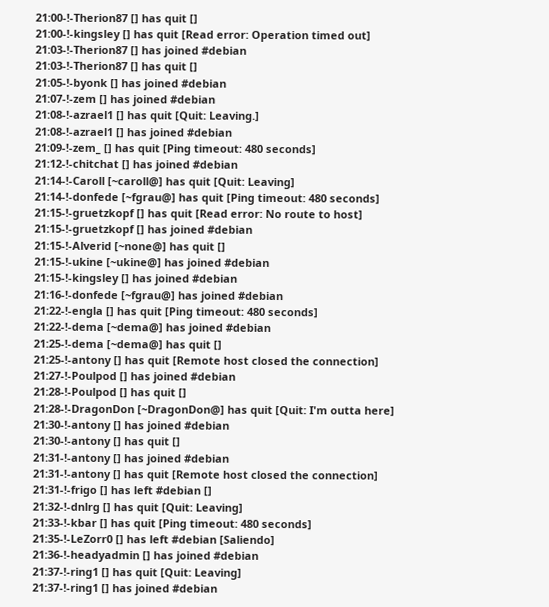21:00-!-Therion87 [] has quit []
21:00-!-kingsley [] has quit [Read error: Operation timed out]
21:03-!-Therion87 [] has joined #debian
21:03-!-Therion87 [] has quit []
21:05-!-byonk [] has joined #debian
21:07-!-zem [] has joined #debian
21:08-!-azrael1 [] has quit [Quit: Leaving.]
21:08-!-azrael1 [] has joined #debian
21:09-!-zem_ [] has quit [Ping timeout: 480 seconds]
21:12-!-chitchat [] has joined #debian
21:14-!-Caroll [~caroll@] has quit [Quit: Leaving]
21:14-!-donfede [~fgrau@] has quit [Ping timeout: 480 seconds]
21:15-!-gruetzkopf [] has quit [Read error: No route to host]
21:15-!-gruetzkopf [] has joined #debian
21:15-!-Alverid [~none@] has quit []
21:15-!-ukine [~ukine@] has joined #debian
21:15-!-kingsley [] has joined #debian
21:16-!-donfede [~fgrau@] has joined #debian
21:22-!-engla [] has quit [Ping timeout: 480 seconds]
21:22-!-dema [~dema@] has joined #debian
21:25-!-dema [~dema@] has quit []
21:25-!-antony [] has quit [Remote host closed the connection]
21:27-!-Poulpod [] has joined #debian
21:28-!-Poulpod [] has quit []
21:28-!-DragonDon [~DragonDon@] has quit [Quit: I'm outta here]
21:30-!-antony [] has joined #debian
21:30-!-antony [] has quit []
21:31-!-antony [] has joined #debian
21:31-!-antony [] has quit [Remote host closed the connection]
21:31-!-frigo [] has left #debian []
21:32-!-dnlrg [] has quit [Quit: Leaving]
21:33-!-kbar [] has quit [Ping timeout: 480 seconds]
21:35-!-LeZorr0 [] has left #debian [Saliendo]
21:36-!-headyadmin [] has joined #debian
21:37-!-ring1 [] has quit [Quit: Leaving]
21:37-!-ring1 [] has joined #debian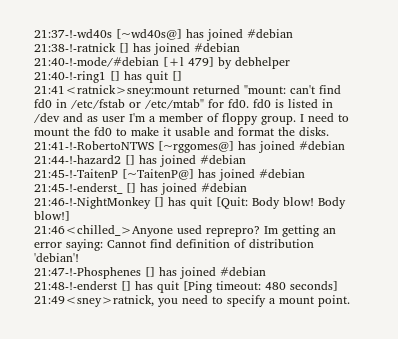21:37-!-wd40s [~wd40s@] has joined #debian
21:38-!-ratnick [] has joined #debian
21:40-!-mode/#debian [+l 479] by debhelper
21:40-!-ring1 [] has quit []
21:41<ratnick>sney:mount returned "mount: can't find fd0 in /etc/fstab or /etc/mtab" for fd0. fd0 is listed in /dev and as user I'm a member of floppy group. I need to mount the fd0 to make it usable and format the disks.
21:41-!-RobertoNTWS [~rggomes@] has joined #debian
21:44-!-hazard2 [] has joined #debian
21:45-!-TaitenP [~TaitenP@] has joined #debian
21:45-!-enderst_ [] has joined #debian
21:46-!-NightMonkey [] has quit [Quit: Body blow! Body blow!]
21:46<chilled_>Anyone used reprepro? Im getting an error saying: Cannot find definition of distribution 'debian'!
21:47-!-Phosphenes [] has joined #debian
21:48-!-enderst [] has quit [Ping timeout: 480 seconds]
21:49<sney>ratnick, you need to specify a mount point.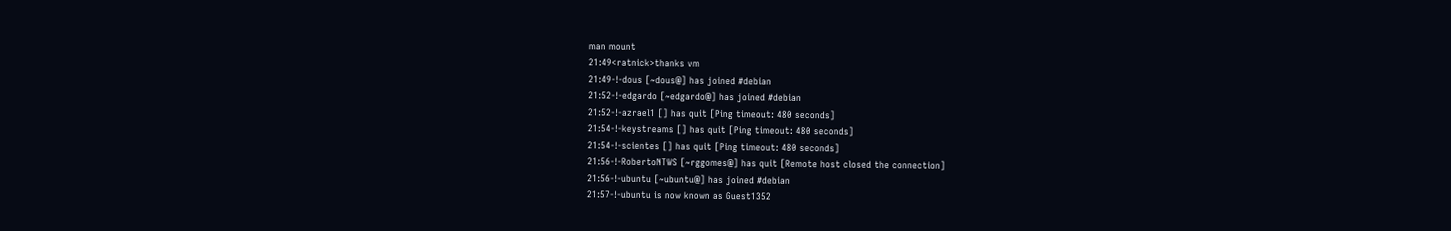man mount
21:49<ratnick>thanks vm
21:49-!-dous [~dous@] has joined #debian
21:52-!-edgardo [~edgardo@] has joined #debian
21:52-!-azrael1 [] has quit [Ping timeout: 480 seconds]
21:54-!-keystreams [] has quit [Ping timeout: 480 seconds]
21:54-!-scientes [] has quit [Ping timeout: 480 seconds]
21:56-!-RobertoNTWS [~rggomes@] has quit [Remote host closed the connection]
21:56-!-ubuntu [~ubuntu@] has joined #debian
21:57-!-ubuntu is now known as Guest1352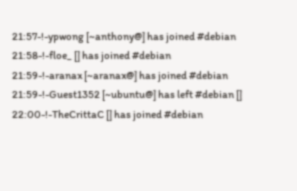21:57-!-ypwong [~anthony@] has joined #debian
21:58-!-floe_ [] has joined #debian
21:59-!-aranax [~aranax@] has joined #debian
21:59-!-Guest1352 [~ubuntu@] has left #debian []
22:00-!-TheCrittaC [] has joined #debian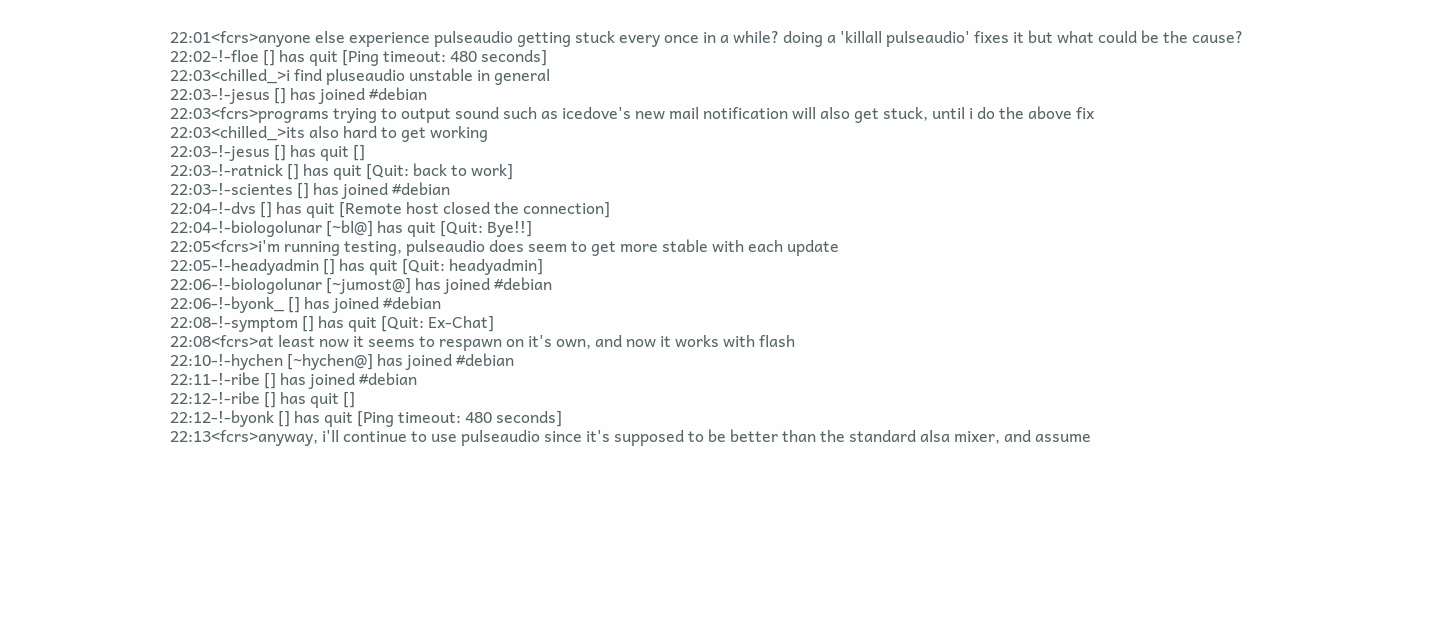22:01<fcrs>anyone else experience pulseaudio getting stuck every once in a while? doing a 'killall pulseaudio' fixes it but what could be the cause?
22:02-!-floe [] has quit [Ping timeout: 480 seconds]
22:03<chilled_>i find pluseaudio unstable in general
22:03-!-jesus [] has joined #debian
22:03<fcrs>programs trying to output sound such as icedove's new mail notification will also get stuck, until i do the above fix
22:03<chilled_>its also hard to get working
22:03-!-jesus [] has quit []
22:03-!-ratnick [] has quit [Quit: back to work]
22:03-!-scientes [] has joined #debian
22:04-!-dvs [] has quit [Remote host closed the connection]
22:04-!-biologolunar [~bl@] has quit [Quit: Bye!!]
22:05<fcrs>i'm running testing, pulseaudio does seem to get more stable with each update
22:05-!-headyadmin [] has quit [Quit: headyadmin]
22:06-!-biologolunar [~jumost@] has joined #debian
22:06-!-byonk_ [] has joined #debian
22:08-!-symptom [] has quit [Quit: Ex-Chat]
22:08<fcrs>at least now it seems to respawn on it's own, and now it works with flash
22:10-!-hychen [~hychen@] has joined #debian
22:11-!-ribe [] has joined #debian
22:12-!-ribe [] has quit []
22:12-!-byonk [] has quit [Ping timeout: 480 seconds]
22:13<fcrs>anyway, i'll continue to use pulseaudio since it's supposed to be better than the standard alsa mixer, and assume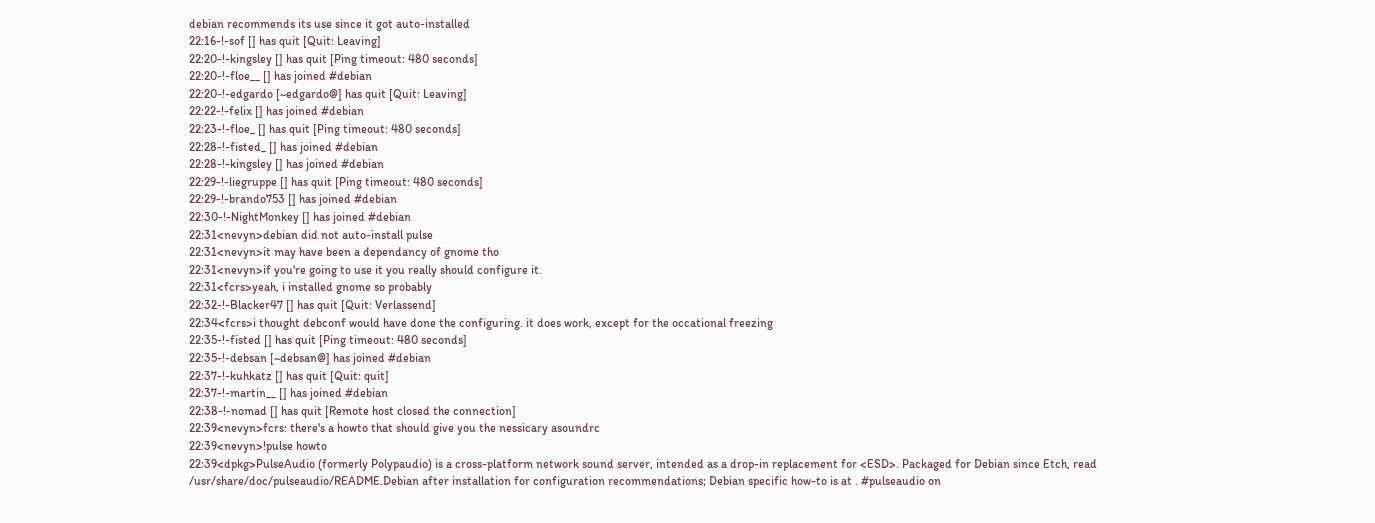debian recommends its use since it got auto-installed
22:16-!-sof [] has quit [Quit: Leaving]
22:20-!-kingsley [] has quit [Ping timeout: 480 seconds]
22:20-!-floe__ [] has joined #debian
22:20-!-edgardo [~edgardo@] has quit [Quit: Leaving]
22:22-!-felix [] has joined #debian
22:23-!-floe_ [] has quit [Ping timeout: 480 seconds]
22:28-!-fisted_ [] has joined #debian
22:28-!-kingsley [] has joined #debian
22:29-!-liegruppe [] has quit [Ping timeout: 480 seconds]
22:29-!-brando753 [] has joined #debian
22:30-!-NightMonkey [] has joined #debian
22:31<nevyn>debian did not auto-install pulse
22:31<nevyn>it may have been a dependancy of gnome tho
22:31<nevyn>if you're going to use it you really should configure it.
22:31<fcrs>yeah, i installed gnome so probably
22:32-!-Blacker47 [] has quit [Quit: Verlassend]
22:34<fcrs>i thought debconf would have done the configuring. it does work, except for the occational freezing
22:35-!-fisted [] has quit [Ping timeout: 480 seconds]
22:35-!-debsan [~debsan@] has joined #debian
22:37-!-kuhkatz [] has quit [Quit: quit]
22:37-!-martin__ [] has joined #debian
22:38-!-nomad [] has quit [Remote host closed the connection]
22:39<nevyn>fcrs: there's a howto that should give you the nessicary asoundrc
22:39<nevyn>!pulse howto
22:39<dpkg>PulseAudio (formerly Polypaudio) is a cross-platform network sound server, intended as a drop-in replacement for <ESD>. Packaged for Debian since Etch, read /usr/share/doc/pulseaudio/README.Debian after installation for configuration recommendations; Debian specific how-to is at . #pulseaudio on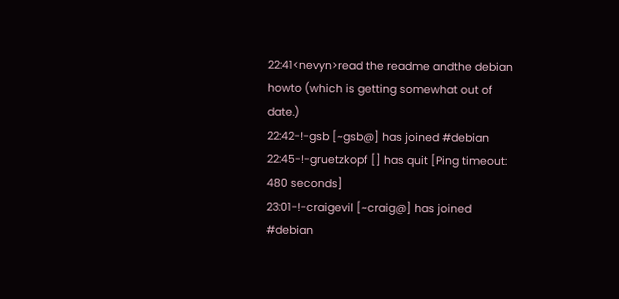22:41<nevyn>read the readme andthe debian howto (which is getting somewhat out of date.)
22:42-!-gsb [~gsb@] has joined #debian
22:45-!-gruetzkopf [] has quit [Ping timeout: 480 seconds]
23:01-!-craigevil [~craig@] has joined #debian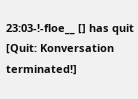23:03-!-floe__ [] has quit [Quit: Konversation terminated!]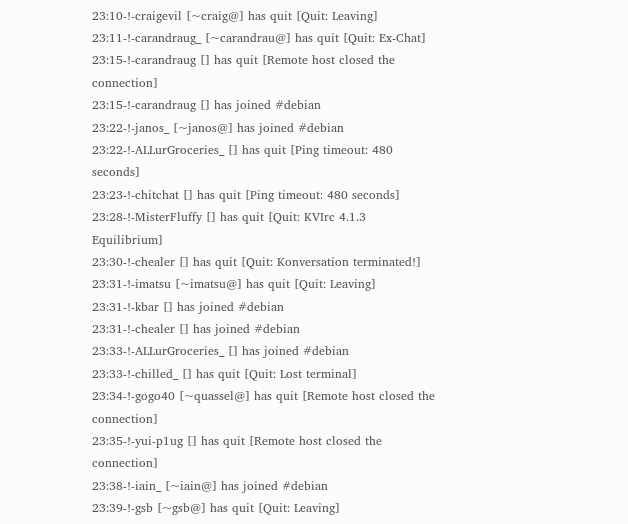23:10-!-craigevil [~craig@] has quit [Quit: Leaving]
23:11-!-carandraug_ [~carandrau@] has quit [Quit: Ex-Chat]
23:15-!-carandraug [] has quit [Remote host closed the connection]
23:15-!-carandraug [] has joined #debian
23:22-!-janos_ [~janos@] has joined #debian
23:22-!-ALLurGroceries_ [] has quit [Ping timeout: 480 seconds]
23:23-!-chitchat [] has quit [Ping timeout: 480 seconds]
23:28-!-MisterFluffy [] has quit [Quit: KVIrc 4.1.3 Equilibrium]
23:30-!-chealer [] has quit [Quit: Konversation terminated!]
23:31-!-imatsu [~imatsu@] has quit [Quit: Leaving]
23:31-!-kbar [] has joined #debian
23:31-!-chealer [] has joined #debian
23:33-!-ALLurGroceries_ [] has joined #debian
23:33-!-chilled_ [] has quit [Quit: Lost terminal]
23:34-!-gogo40 [~quassel@] has quit [Remote host closed the connection]
23:35-!-yui-p1ug [] has quit [Remote host closed the connection]
23:38-!-iain_ [~iain@] has joined #debian
23:39-!-gsb [~gsb@] has quit [Quit: Leaving]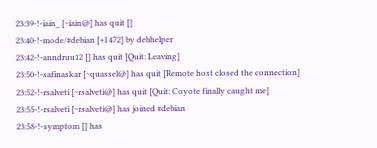23:39-!-iain_ [~iain@] has quit []
23:40-!-mode/#debian [+l 472] by debhelper
23:42-!-anndruu12 [] has quit [Quit: Leaving]
23:50-!-safinaskar [~quassel@] has quit [Remote host closed the connection]
23:52-!-rsalveti [~rsalveti@] has quit [Quit: Coyote finally caught me]
23:55-!-rsalveti [~rsalveti@] has joined #debian
23:58-!-symptom [] has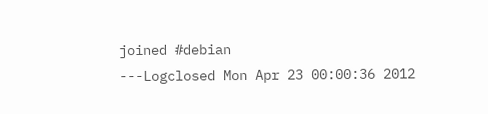joined #debian
---Logclosed Mon Apr 23 00:00:36 2012